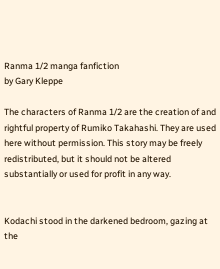Ranma 1/2 manga fanfiction
by Gary Kleppe

The characters of Ranma 1/2 are the creation of and rightful property of Rumiko Takahashi. They are used here without permission. This story may be freely redistributed, but it should not be altered substantially or used for profit in any way.


Kodachi stood in the darkened bedroom, gazing at the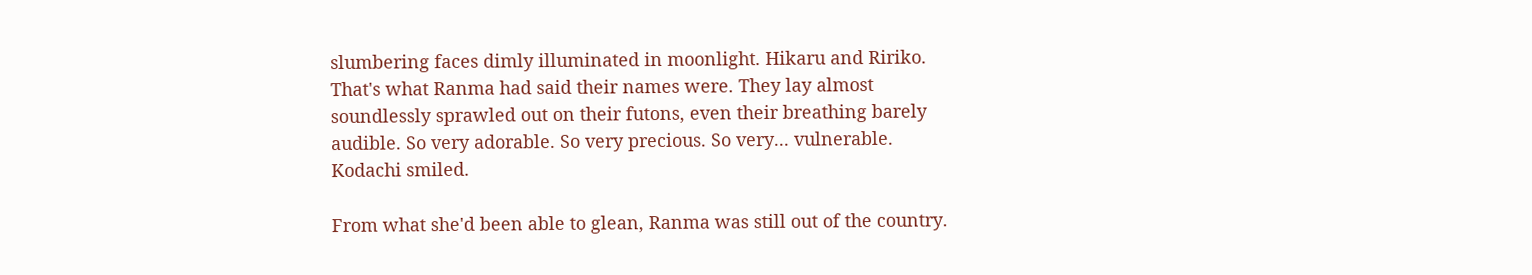slumbering faces dimly illuminated in moonlight. Hikaru and Ririko. That's what Ranma had said their names were. They lay almost soundlessly sprawled out on their futons, even their breathing barely audible. So very adorable. So very precious. So very... vulnerable. Kodachi smiled.

From what she'd been able to glean, Ranma was still out of the country.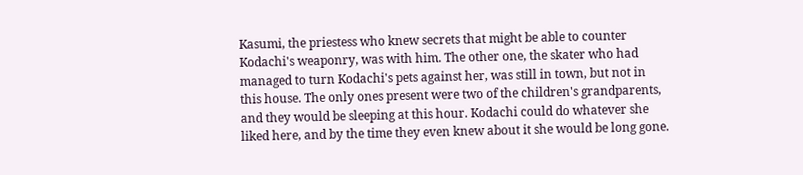Kasumi, the priestess who knew secrets that might be able to counter Kodachi's weaponry, was with him. The other one, the skater who had managed to turn Kodachi's pets against her, was still in town, but not in this house. The only ones present were two of the children's grandparents, and they would be sleeping at this hour. Kodachi could do whatever she liked here, and by the time they even knew about it she would be long gone.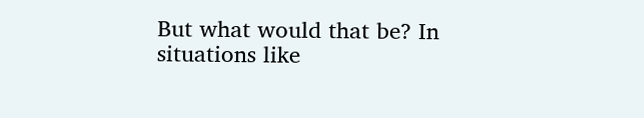But what would that be? In situations like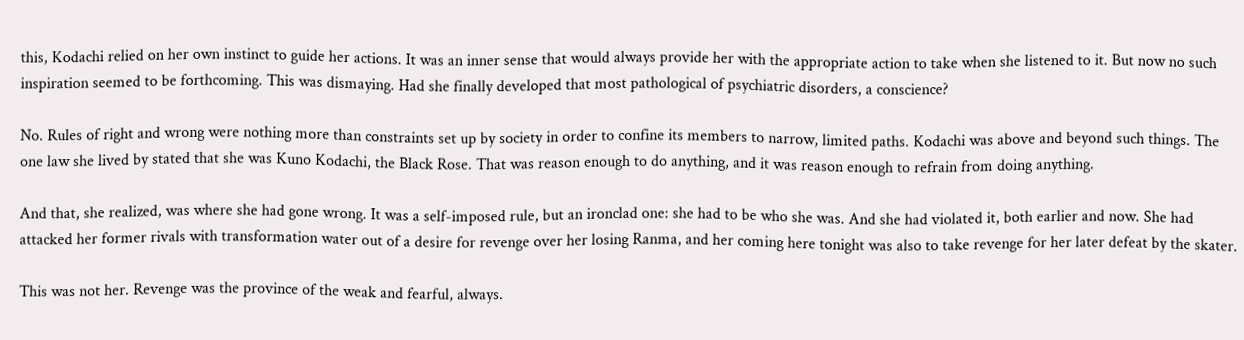this, Kodachi relied on her own instinct to guide her actions. It was an inner sense that would always provide her with the appropriate action to take when she listened to it. But now no such inspiration seemed to be forthcoming. This was dismaying. Had she finally developed that most pathological of psychiatric disorders, a conscience?

No. Rules of right and wrong were nothing more than constraints set up by society in order to confine its members to narrow, limited paths. Kodachi was above and beyond such things. The one law she lived by stated that she was Kuno Kodachi, the Black Rose. That was reason enough to do anything, and it was reason enough to refrain from doing anything.

And that, she realized, was where she had gone wrong. It was a self-imposed rule, but an ironclad one: she had to be who she was. And she had violated it, both earlier and now. She had attacked her former rivals with transformation water out of a desire for revenge over her losing Ranma, and her coming here tonight was also to take revenge for her later defeat by the skater.

This was not her. Revenge was the province of the weak and fearful, always.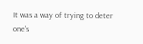It was a way of trying to deter one's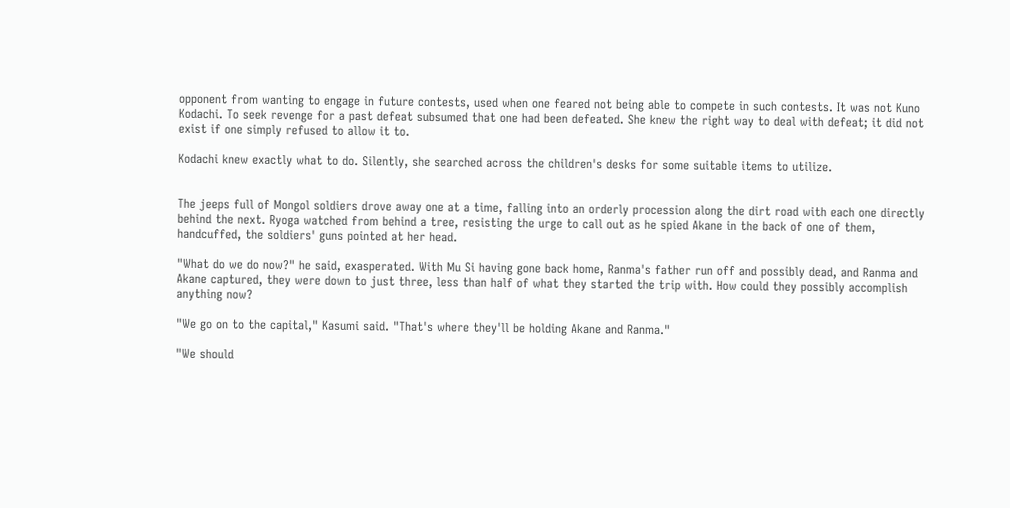opponent from wanting to engage in future contests, used when one feared not being able to compete in such contests. It was not Kuno Kodachi. To seek revenge for a past defeat subsumed that one had been defeated. She knew the right way to deal with defeat; it did not exist if one simply refused to allow it to.

Kodachi knew exactly what to do. Silently, she searched across the children's desks for some suitable items to utilize.


The jeeps full of Mongol soldiers drove away one at a time, falling into an orderly procession along the dirt road with each one directly behind the next. Ryoga watched from behind a tree, resisting the urge to call out as he spied Akane in the back of one of them, handcuffed, the soldiers' guns pointed at her head.

"What do we do now?" he said, exasperated. With Mu Si having gone back home, Ranma's father run off and possibly dead, and Ranma and Akane captured, they were down to just three, less than half of what they started the trip with. How could they possibly accomplish anything now?

"We go on to the capital," Kasumi said. "That's where they'll be holding Akane and Ranma."

"We should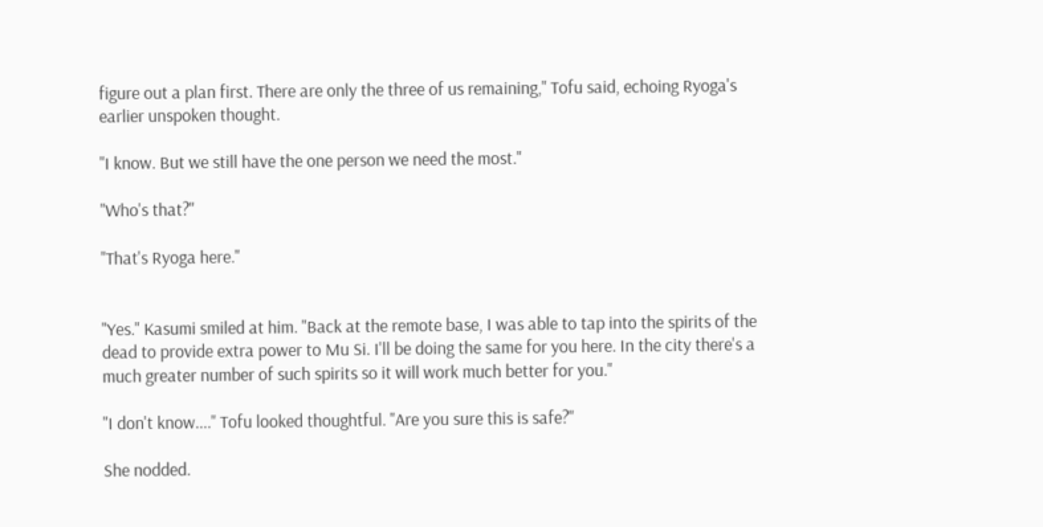figure out a plan first. There are only the three of us remaining," Tofu said, echoing Ryoga's earlier unspoken thought.

"I know. But we still have the one person we need the most."

"Who's that?"

"That's Ryoga here."


"Yes." Kasumi smiled at him. "Back at the remote base, I was able to tap into the spirits of the dead to provide extra power to Mu Si. I'll be doing the same for you here. In the city there's a much greater number of such spirits so it will work much better for you."

"I don't know...." Tofu looked thoughtful. "Are you sure this is safe?"

She nodded.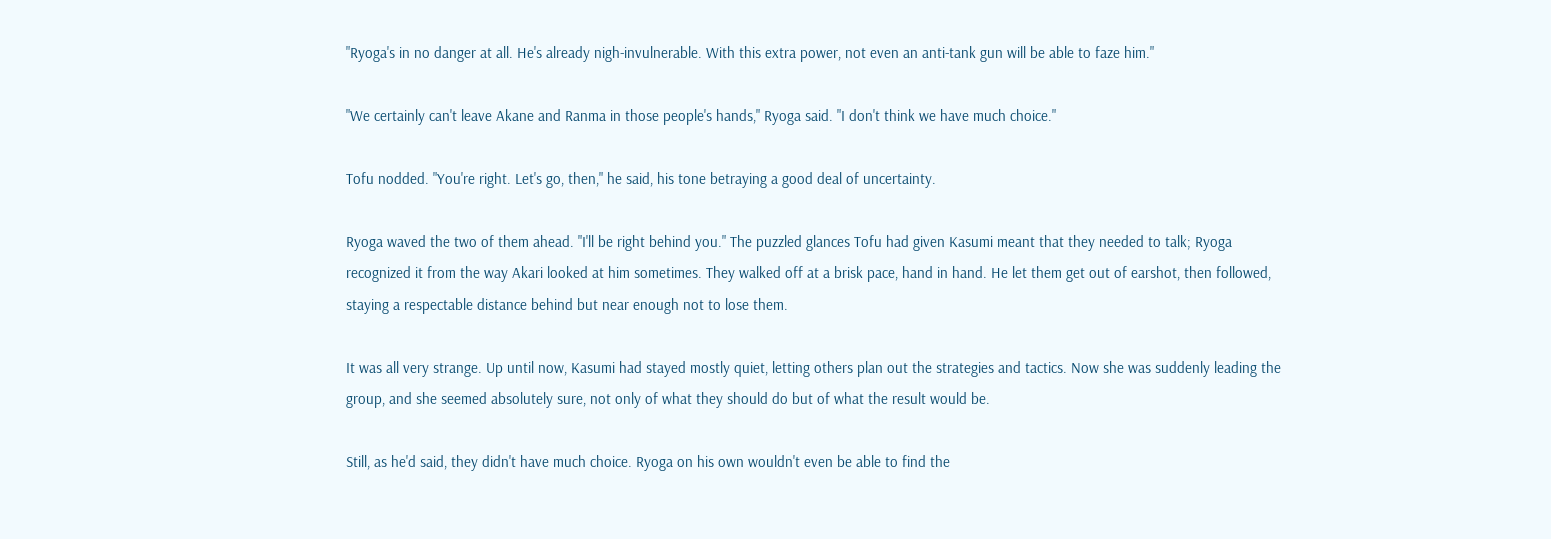"Ryoga's in no danger at all. He's already nigh-invulnerable. With this extra power, not even an anti-tank gun will be able to faze him."

"We certainly can't leave Akane and Ranma in those people's hands," Ryoga said. "I don't think we have much choice."

Tofu nodded. "You're right. Let's go, then," he said, his tone betraying a good deal of uncertainty.

Ryoga waved the two of them ahead. "I'll be right behind you." The puzzled glances Tofu had given Kasumi meant that they needed to talk; Ryoga recognized it from the way Akari looked at him sometimes. They walked off at a brisk pace, hand in hand. He let them get out of earshot, then followed, staying a respectable distance behind but near enough not to lose them.

It was all very strange. Up until now, Kasumi had stayed mostly quiet, letting others plan out the strategies and tactics. Now she was suddenly leading the group, and she seemed absolutely sure, not only of what they should do but of what the result would be.

Still, as he'd said, they didn't have much choice. Ryoga on his own wouldn't even be able to find the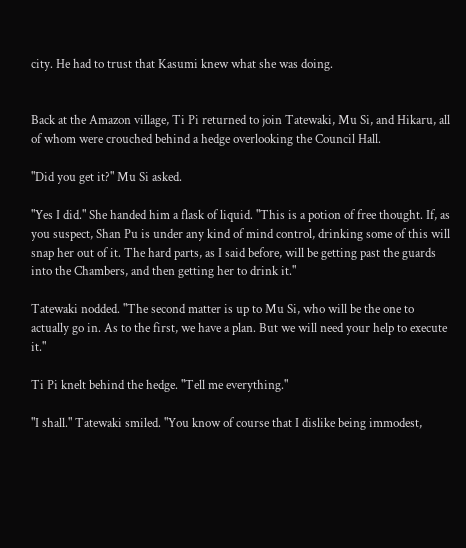city. He had to trust that Kasumi knew what she was doing.


Back at the Amazon village, Ti Pi returned to join Tatewaki, Mu Si, and Hikaru, all of whom were crouched behind a hedge overlooking the Council Hall.

"Did you get it?" Mu Si asked.

"Yes I did." She handed him a flask of liquid. "This is a potion of free thought. If, as you suspect, Shan Pu is under any kind of mind control, drinking some of this will snap her out of it. The hard parts, as I said before, will be getting past the guards into the Chambers, and then getting her to drink it."

Tatewaki nodded. "The second matter is up to Mu Si, who will be the one to actually go in. As to the first, we have a plan. But we will need your help to execute it."

Ti Pi knelt behind the hedge. "Tell me everything."

"I shall." Tatewaki smiled. "You know of course that I dislike being immodest,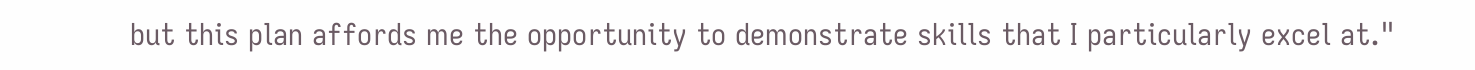but this plan affords me the opportunity to demonstrate skills that I particularly excel at."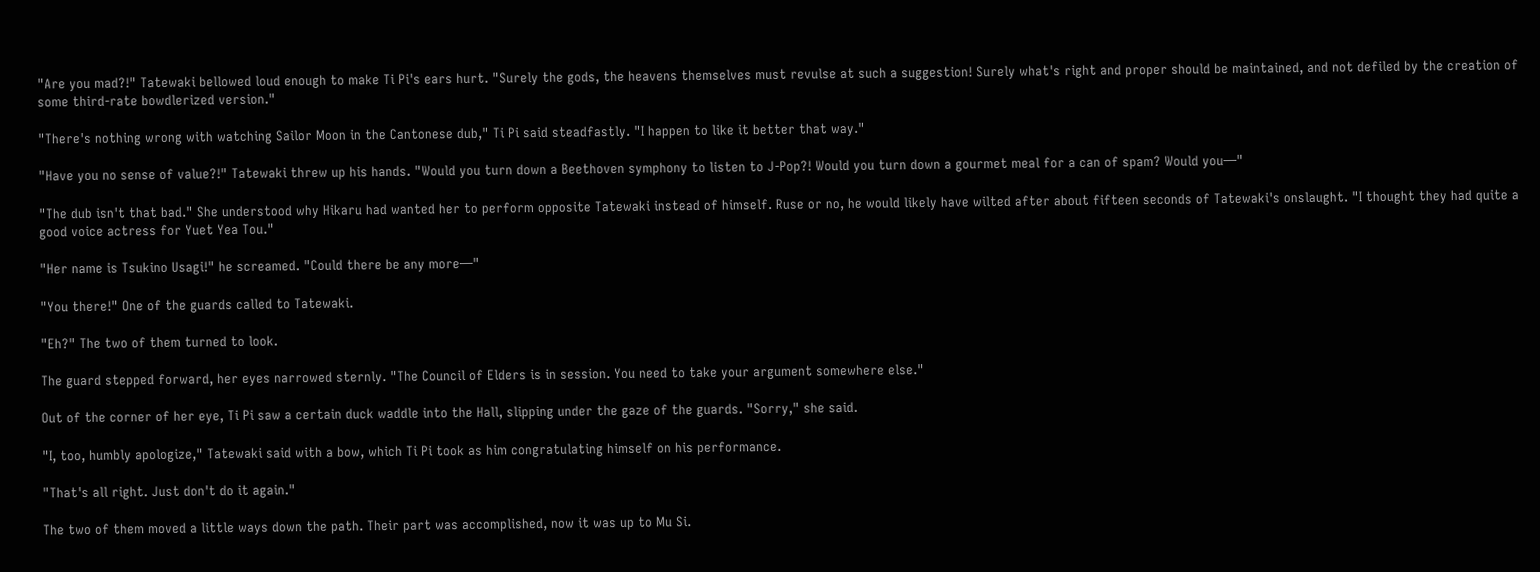"Are you mad?!" Tatewaki bellowed loud enough to make Ti Pi's ears hurt. "Surely the gods, the heavens themselves must revulse at such a suggestion! Surely what's right and proper should be maintained, and not defiled by the creation of some third-rate bowdlerized version."

"There's nothing wrong with watching Sailor Moon in the Cantonese dub," Ti Pi said steadfastly. "I happen to like it better that way."

"Have you no sense of value?!" Tatewaki threw up his hands. "Would you turn down a Beethoven symphony to listen to J-Pop?! Would you turn down a gourmet meal for a can of spam? Would you—"

"The dub isn't that bad." She understood why Hikaru had wanted her to perform opposite Tatewaki instead of himself. Ruse or no, he would likely have wilted after about fifteen seconds of Tatewaki's onslaught. "I thought they had quite a good voice actress for Yuet Yea Tou."

"Her name is Tsukino Usagi!" he screamed. "Could there be any more—"

"You there!" One of the guards called to Tatewaki.

"Eh?" The two of them turned to look.

The guard stepped forward, her eyes narrowed sternly. "The Council of Elders is in session. You need to take your argument somewhere else."

Out of the corner of her eye, Ti Pi saw a certain duck waddle into the Hall, slipping under the gaze of the guards. "Sorry," she said.

"I, too, humbly apologize," Tatewaki said with a bow, which Ti Pi took as him congratulating himself on his performance.

"That's all right. Just don't do it again."

The two of them moved a little ways down the path. Their part was accomplished, now it was up to Mu Si.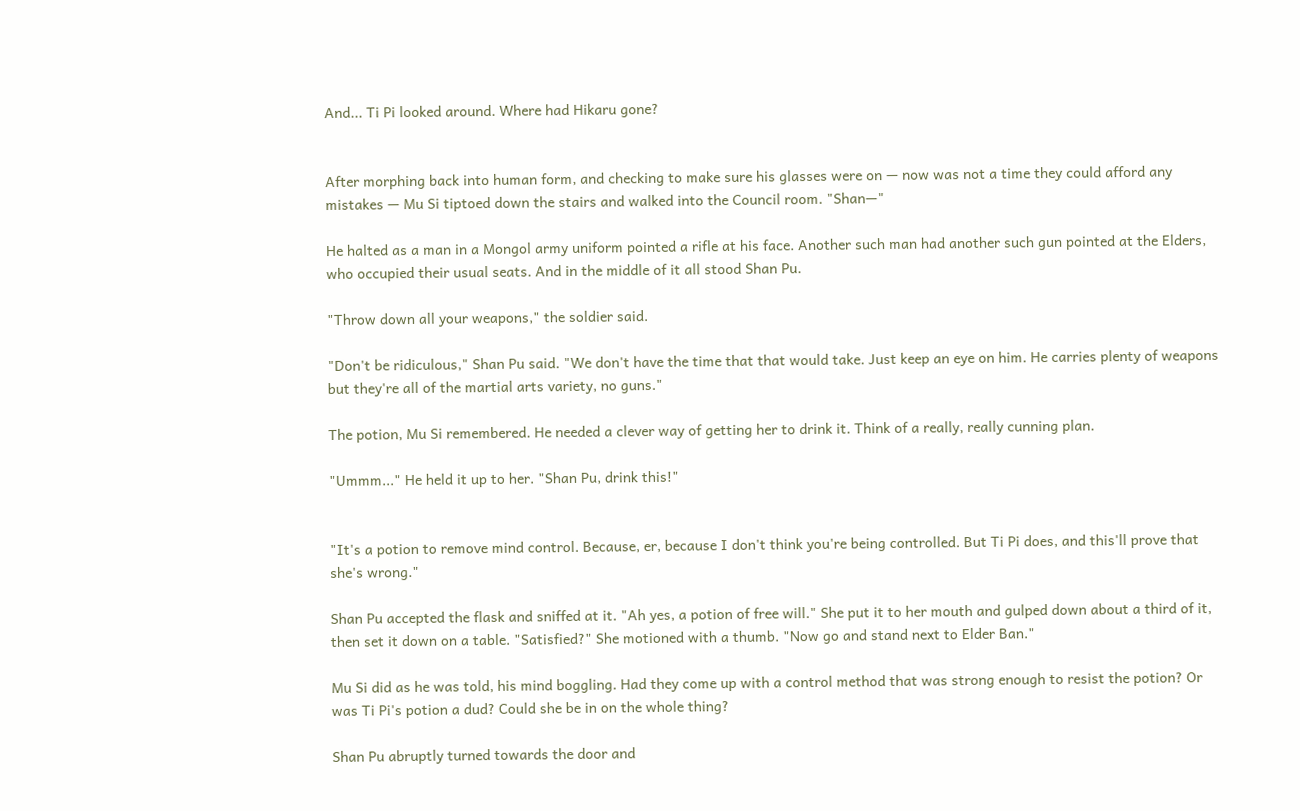And... Ti Pi looked around. Where had Hikaru gone?


After morphing back into human form, and checking to make sure his glasses were on — now was not a time they could afford any mistakes — Mu Si tiptoed down the stairs and walked into the Council room. "Shan—"

He halted as a man in a Mongol army uniform pointed a rifle at his face. Another such man had another such gun pointed at the Elders, who occupied their usual seats. And in the middle of it all stood Shan Pu.

"Throw down all your weapons," the soldier said.

"Don't be ridiculous," Shan Pu said. "We don't have the time that that would take. Just keep an eye on him. He carries plenty of weapons but they're all of the martial arts variety, no guns."

The potion, Mu Si remembered. He needed a clever way of getting her to drink it. Think of a really, really cunning plan.

"Ummm..." He held it up to her. "Shan Pu, drink this!"


"It's a potion to remove mind control. Because, er, because I don't think you're being controlled. But Ti Pi does, and this'll prove that she's wrong."

Shan Pu accepted the flask and sniffed at it. "Ah yes, a potion of free will." She put it to her mouth and gulped down about a third of it, then set it down on a table. "Satisfied?" She motioned with a thumb. "Now go and stand next to Elder Ban."

Mu Si did as he was told, his mind boggling. Had they come up with a control method that was strong enough to resist the potion? Or was Ti Pi's potion a dud? Could she be in on the whole thing?

Shan Pu abruptly turned towards the door and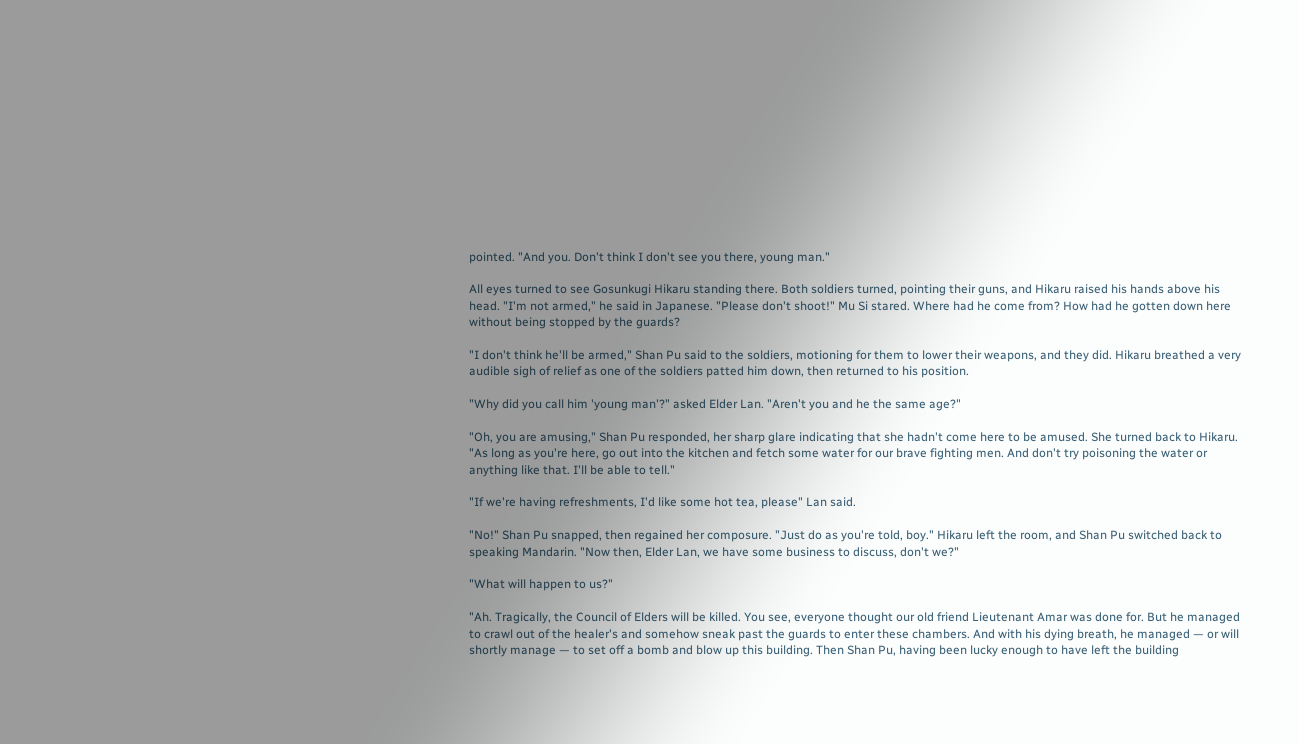pointed. "And you. Don't think I don't see you there, young man."

All eyes turned to see Gosunkugi Hikaru standing there. Both soldiers turned, pointing their guns, and Hikaru raised his hands above his head. "I'm not armed," he said in Japanese. "Please don't shoot!" Mu Si stared. Where had he come from? How had he gotten down here without being stopped by the guards?

"I don't think he'll be armed," Shan Pu said to the soldiers, motioning for them to lower their weapons, and they did. Hikaru breathed a very audible sigh of relief as one of the soldiers patted him down, then returned to his position.

"Why did you call him 'young man'?" asked Elder Lan. "Aren't you and he the same age?"

"Oh, you are amusing," Shan Pu responded, her sharp glare indicating that she hadn't come here to be amused. She turned back to Hikaru. "As long as you're here, go out into the kitchen and fetch some water for our brave fighting men. And don't try poisoning the water or anything like that. I'll be able to tell."

"If we're having refreshments, I'd like some hot tea, please" Lan said.

"No!" Shan Pu snapped, then regained her composure. "Just do as you're told, boy." Hikaru left the room, and Shan Pu switched back to speaking Mandarin. "Now then, Elder Lan, we have some business to discuss, don't we?"

"What will happen to us?"

"Ah. Tragically, the Council of Elders will be killed. You see, everyone thought our old friend Lieutenant Amar was done for. But he managed to crawl out of the healer's and somehow sneak past the guards to enter these chambers. And with his dying breath, he managed — or will shortly manage — to set off a bomb and blow up this building. Then Shan Pu, having been lucky enough to have left the building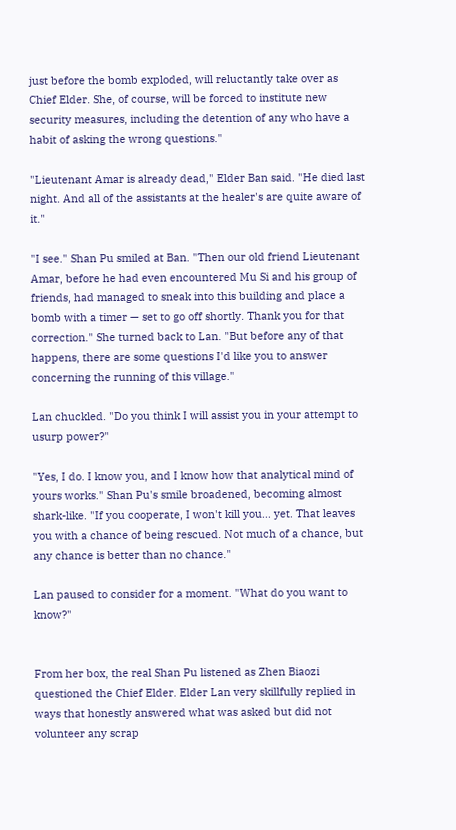just before the bomb exploded, will reluctantly take over as Chief Elder. She, of course, will be forced to institute new security measures, including the detention of any who have a habit of asking the wrong questions."

"Lieutenant Amar is already dead," Elder Ban said. "He died last night. And all of the assistants at the healer's are quite aware of it."

"I see." Shan Pu smiled at Ban. "Then our old friend Lieutenant Amar, before he had even encountered Mu Si and his group of friends, had managed to sneak into this building and place a bomb with a timer — set to go off shortly. Thank you for that correction." She turned back to Lan. "But before any of that happens, there are some questions I'd like you to answer concerning the running of this village."

Lan chuckled. "Do you think I will assist you in your attempt to usurp power?"

"Yes, I do. I know you, and I know how that analytical mind of yours works." Shan Pu's smile broadened, becoming almost shark-like. "If you cooperate, I won't kill you... yet. That leaves you with a chance of being rescued. Not much of a chance, but any chance is better than no chance."

Lan paused to consider for a moment. "What do you want to know?"


From her box, the real Shan Pu listened as Zhen Biaozi questioned the Chief Elder. Elder Lan very skillfully replied in ways that honestly answered what was asked but did not volunteer any scrap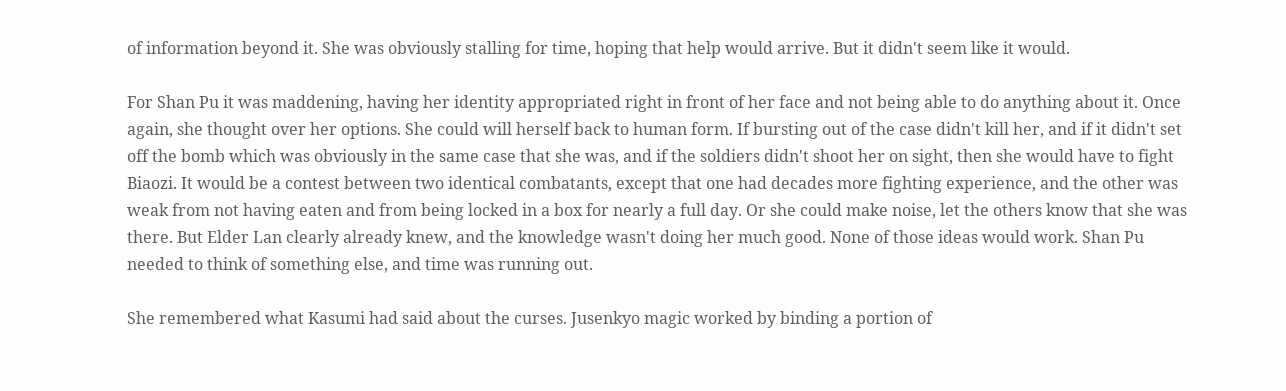of information beyond it. She was obviously stalling for time, hoping that help would arrive. But it didn't seem like it would.

For Shan Pu it was maddening, having her identity appropriated right in front of her face and not being able to do anything about it. Once again, she thought over her options. She could will herself back to human form. If bursting out of the case didn't kill her, and if it didn't set off the bomb which was obviously in the same case that she was, and if the soldiers didn't shoot her on sight, then she would have to fight Biaozi. It would be a contest between two identical combatants, except that one had decades more fighting experience, and the other was weak from not having eaten and from being locked in a box for nearly a full day. Or she could make noise, let the others know that she was there. But Elder Lan clearly already knew, and the knowledge wasn't doing her much good. None of those ideas would work. Shan Pu needed to think of something else, and time was running out.

She remembered what Kasumi had said about the curses. Jusenkyo magic worked by binding a portion of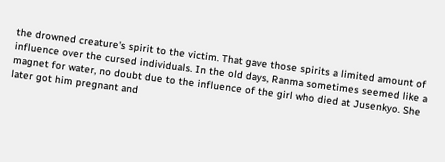the drowned creature's spirit to the victim. That gave those spirits a limited amount of influence over the cursed individuals. In the old days, Ranma sometimes seemed like a magnet for water, no doubt due to the influence of the girl who died at Jusenkyo. She later got him pregnant and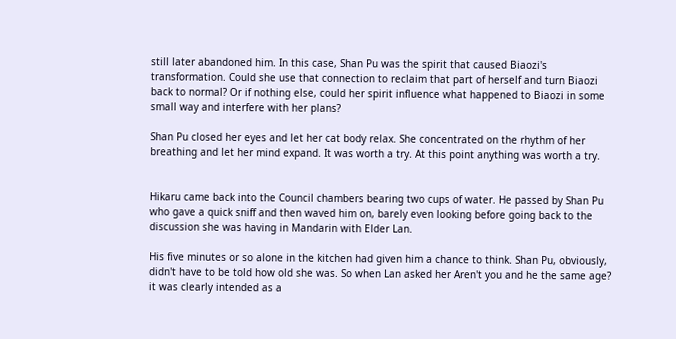still later abandoned him. In this case, Shan Pu was the spirit that caused Biaozi's transformation. Could she use that connection to reclaim that part of herself and turn Biaozi back to normal? Or if nothing else, could her spirit influence what happened to Biaozi in some small way and interfere with her plans?

Shan Pu closed her eyes and let her cat body relax. She concentrated on the rhythm of her breathing and let her mind expand. It was worth a try. At this point anything was worth a try.


Hikaru came back into the Council chambers bearing two cups of water. He passed by Shan Pu who gave a quick sniff and then waved him on, barely even looking before going back to the discussion she was having in Mandarin with Elder Lan.

His five minutes or so alone in the kitchen had given him a chance to think. Shan Pu, obviously, didn't have to be told how old she was. So when Lan asked her Aren't you and he the same age? it was clearly intended as a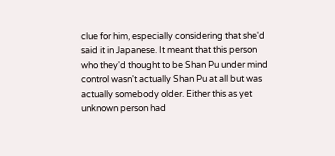clue for him, especially considering that she'd said it in Japanese. It meant that this person who they'd thought to be Shan Pu under mind control wasn't actually Shan Pu at all but was actually somebody older. Either this as yet unknown person had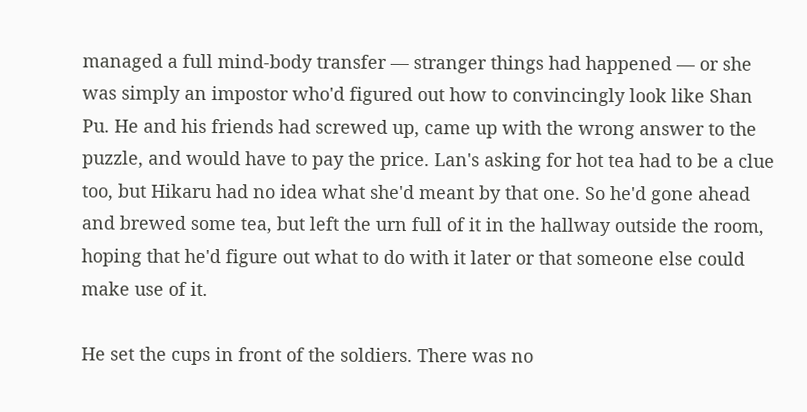managed a full mind-body transfer — stranger things had happened — or she was simply an impostor who'd figured out how to convincingly look like Shan Pu. He and his friends had screwed up, came up with the wrong answer to the puzzle, and would have to pay the price. Lan's asking for hot tea had to be a clue too, but Hikaru had no idea what she'd meant by that one. So he'd gone ahead and brewed some tea, but left the urn full of it in the hallway outside the room, hoping that he'd figure out what to do with it later or that someone else could make use of it.

He set the cups in front of the soldiers. There was no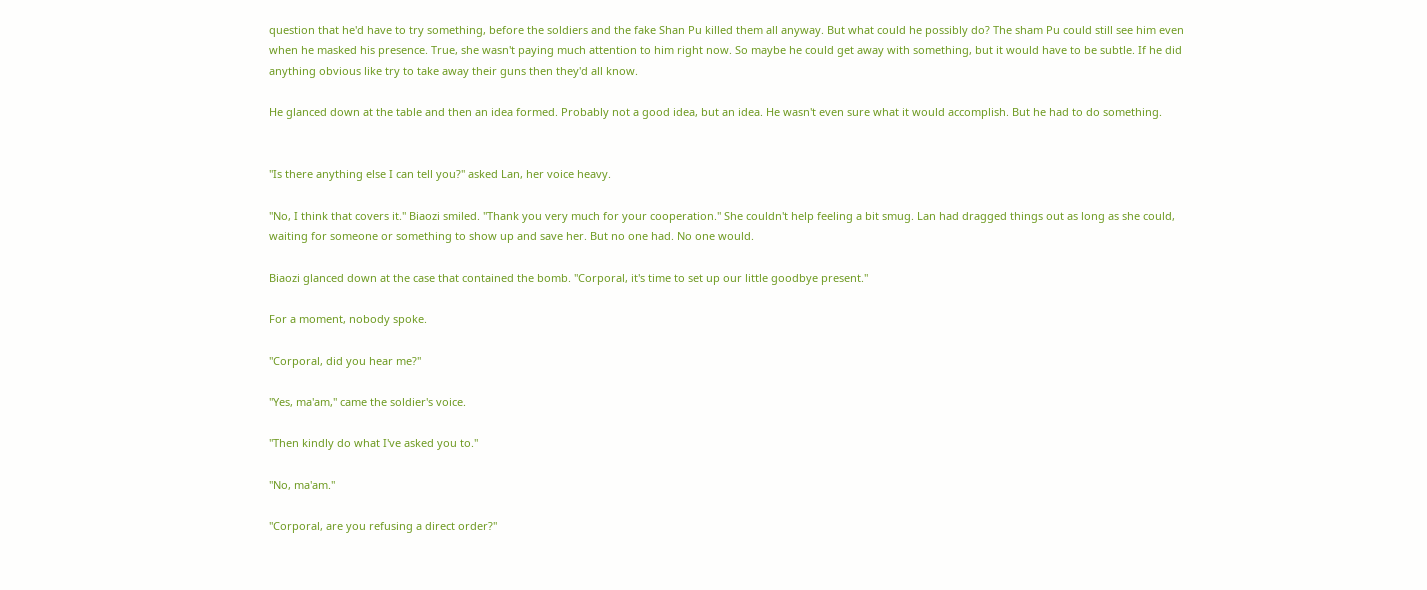question that he'd have to try something, before the soldiers and the fake Shan Pu killed them all anyway. But what could he possibly do? The sham Pu could still see him even when he masked his presence. True, she wasn't paying much attention to him right now. So maybe he could get away with something, but it would have to be subtle. If he did anything obvious like try to take away their guns then they'd all know.

He glanced down at the table and then an idea formed. Probably not a good idea, but an idea. He wasn't even sure what it would accomplish. But he had to do something.


"Is there anything else I can tell you?" asked Lan, her voice heavy.

"No, I think that covers it." Biaozi smiled. "Thank you very much for your cooperation." She couldn't help feeling a bit smug. Lan had dragged things out as long as she could, waiting for someone or something to show up and save her. But no one had. No one would.

Biaozi glanced down at the case that contained the bomb. "Corporal, it's time to set up our little goodbye present."

For a moment, nobody spoke.

"Corporal, did you hear me?"

"Yes, ma'am," came the soldier's voice.

"Then kindly do what I've asked you to."

"No, ma'am."

"Corporal, are you refusing a direct order?"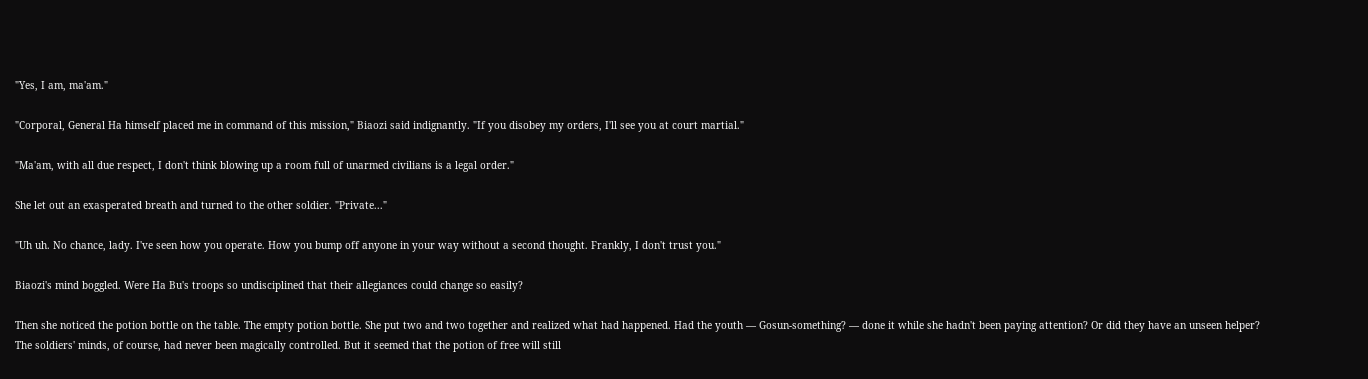"Yes, I am, ma'am."

"Corporal, General Ha himself placed me in command of this mission," Biaozi said indignantly. "If you disobey my orders, I'll see you at court martial."

"Ma'am, with all due respect, I don't think blowing up a room full of unarmed civilians is a legal order."

She let out an exasperated breath and turned to the other soldier. "Private..."

"Uh uh. No chance, lady. I've seen how you operate. How you bump off anyone in your way without a second thought. Frankly, I don't trust you."

Biaozi's mind boggled. Were Ha Bu's troops so undisciplined that their allegiances could change so easily?

Then she noticed the potion bottle on the table. The empty potion bottle. She put two and two together and realized what had happened. Had the youth — Gosun-something? — done it while she hadn't been paying attention? Or did they have an unseen helper? The soldiers' minds, of course, had never been magically controlled. But it seemed that the potion of free will still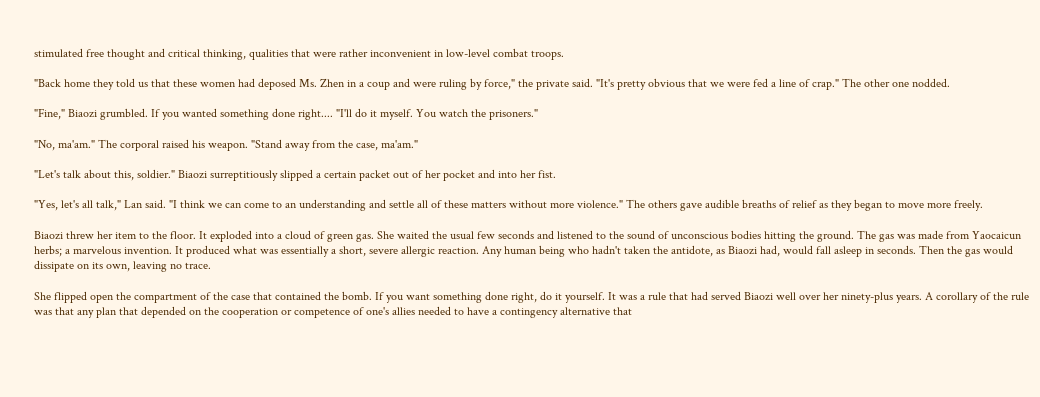stimulated free thought and critical thinking, qualities that were rather inconvenient in low-level combat troops.

"Back home they told us that these women had deposed Ms. Zhen in a coup and were ruling by force," the private said. "It's pretty obvious that we were fed a line of crap." The other one nodded.

"Fine," Biaozi grumbled. If you wanted something done right.... "I'll do it myself. You watch the prisoners."

"No, ma'am." The corporal raised his weapon. "Stand away from the case, ma'am."

"Let's talk about this, soldier." Biaozi surreptitiously slipped a certain packet out of her pocket and into her fist.

"Yes, let's all talk," Lan said. "I think we can come to an understanding and settle all of these matters without more violence." The others gave audible breaths of relief as they began to move more freely.

Biaozi threw her item to the floor. It exploded into a cloud of green gas. She waited the usual few seconds and listened to the sound of unconscious bodies hitting the ground. The gas was made from Yaocaicun herbs; a marvelous invention. It produced what was essentially a short, severe allergic reaction. Any human being who hadn't taken the antidote, as Biaozi had, would fall asleep in seconds. Then the gas would dissipate on its own, leaving no trace.

She flipped open the compartment of the case that contained the bomb. If you want something done right, do it yourself. It was a rule that had served Biaozi well over her ninety-plus years. A corollary of the rule was that any plan that depended on the cooperation or competence of one's allies needed to have a contingency alternative that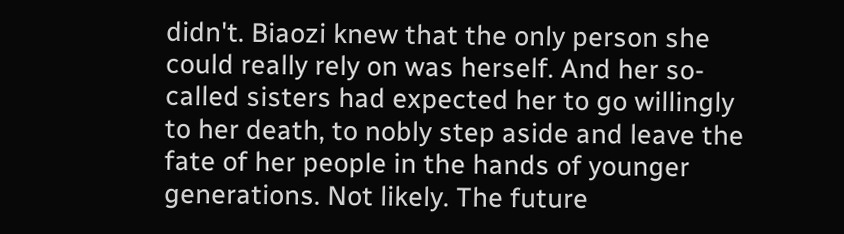didn't. Biaozi knew that the only person she could really rely on was herself. And her so-called sisters had expected her to go willingly to her death, to nobly step aside and leave the fate of her people in the hands of younger generations. Not likely. The future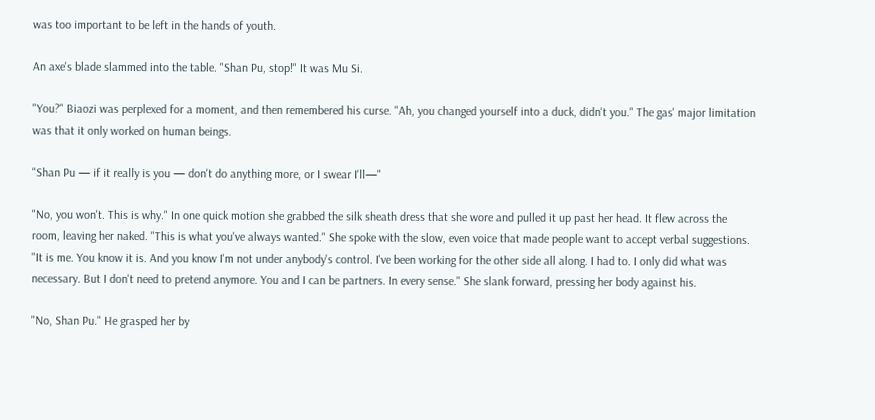was too important to be left in the hands of youth.

An axe's blade slammed into the table. "Shan Pu, stop!" It was Mu Si.

"You?" Biaozi was perplexed for a moment, and then remembered his curse. "Ah, you changed yourself into a duck, didn't you." The gas' major limitation was that it only worked on human beings.

"Shan Pu — if it really is you — don't do anything more, or I swear I'll—"

"No, you won't. This is why." In one quick motion she grabbed the silk sheath dress that she wore and pulled it up past her head. It flew across the room, leaving her naked. "This is what you've always wanted." She spoke with the slow, even voice that made people want to accept verbal suggestions. "It is me. You know it is. And you know I'm not under anybody's control. I've been working for the other side all along. I had to. I only did what was necessary. But I don't need to pretend anymore. You and I can be partners. In every sense." She slank forward, pressing her body against his.

"No, Shan Pu." He grasped her by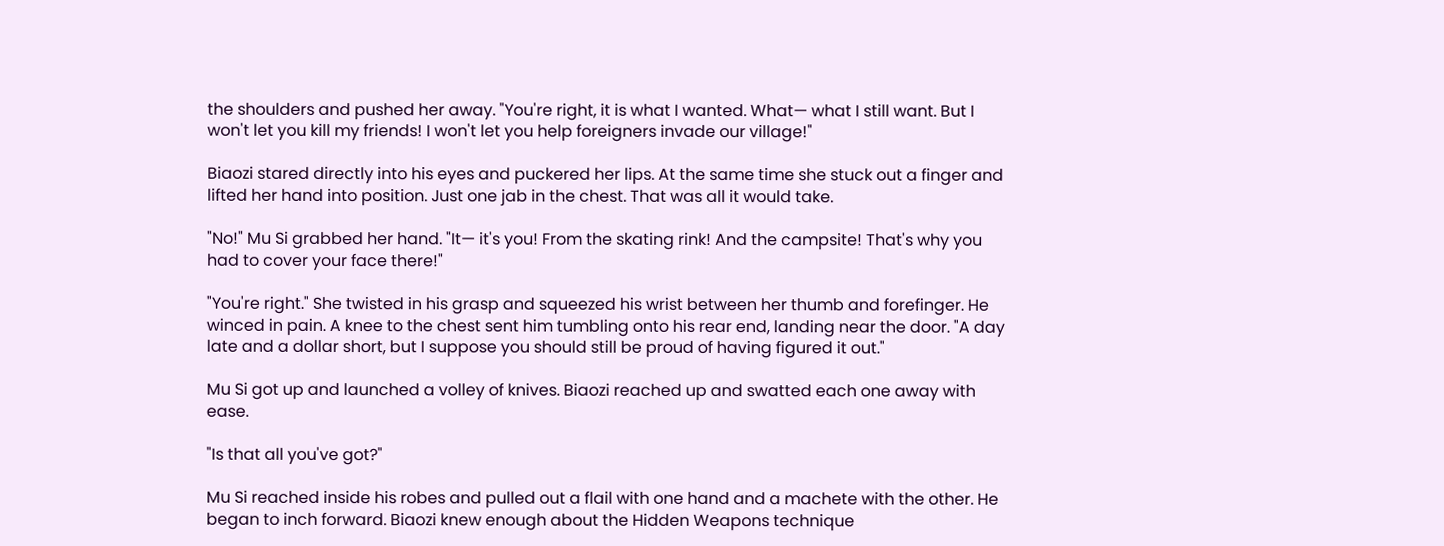the shoulders and pushed her away. "You're right, it is what I wanted. What— what I still want. But I won't let you kill my friends! I won't let you help foreigners invade our village!"

Biaozi stared directly into his eyes and puckered her lips. At the same time she stuck out a finger and lifted her hand into position. Just one jab in the chest. That was all it would take.

"No!" Mu Si grabbed her hand. "It— it's you! From the skating rink! And the campsite! That's why you had to cover your face there!"

"You're right." She twisted in his grasp and squeezed his wrist between her thumb and forefinger. He winced in pain. A knee to the chest sent him tumbling onto his rear end, landing near the door. "A day late and a dollar short, but I suppose you should still be proud of having figured it out."

Mu Si got up and launched a volley of knives. Biaozi reached up and swatted each one away with ease.

"Is that all you've got?"

Mu Si reached inside his robes and pulled out a flail with one hand and a machete with the other. He began to inch forward. Biaozi knew enough about the Hidden Weapons technique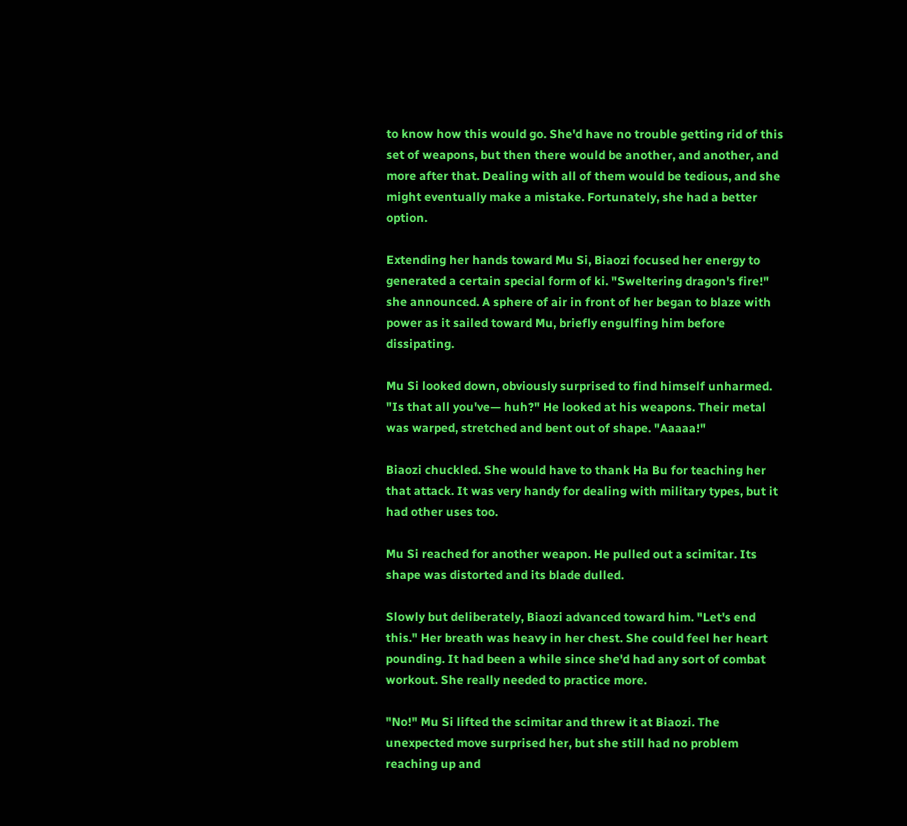to know how this would go. She'd have no trouble getting rid of this set of weapons, but then there would be another, and another, and more after that. Dealing with all of them would be tedious, and she might eventually make a mistake. Fortunately, she had a better option.

Extending her hands toward Mu Si, Biaozi focused her energy to generated a certain special form of ki. "Sweltering dragon's fire!" she announced. A sphere of air in front of her began to blaze with power as it sailed toward Mu, briefly engulfing him before dissipating.

Mu Si looked down, obviously surprised to find himself unharmed. "Is that all you've— huh?" He looked at his weapons. Their metal was warped, stretched and bent out of shape. "Aaaaa!"

Biaozi chuckled. She would have to thank Ha Bu for teaching her that attack. It was very handy for dealing with military types, but it had other uses too.

Mu Si reached for another weapon. He pulled out a scimitar. Its shape was distorted and its blade dulled.

Slowly but deliberately, Biaozi advanced toward him. "Let's end this." Her breath was heavy in her chest. She could feel her heart pounding. It had been a while since she'd had any sort of combat workout. She really needed to practice more.

"No!" Mu Si lifted the scimitar and threw it at Biaozi. The unexpected move surprised her, but she still had no problem reaching up and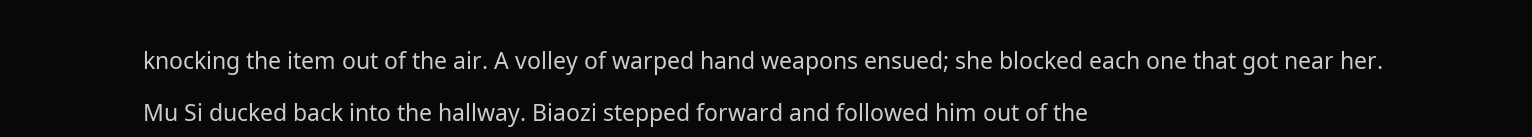knocking the item out of the air. A volley of warped hand weapons ensued; she blocked each one that got near her.

Mu Si ducked back into the hallway. Biaozi stepped forward and followed him out of the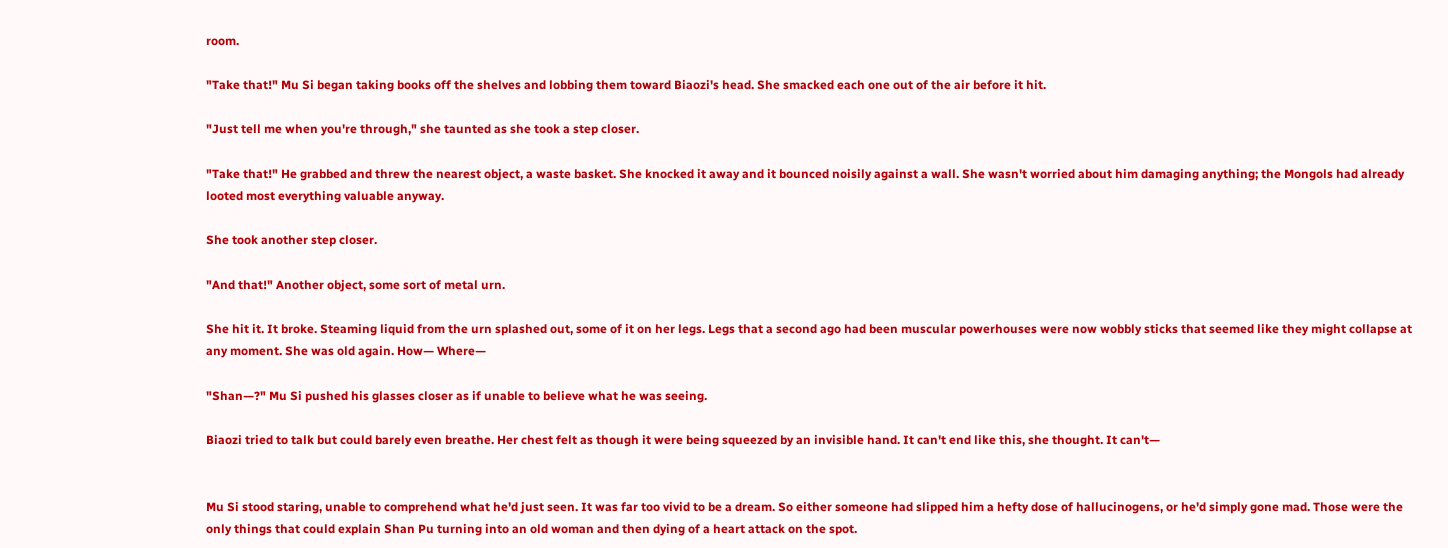room.

"Take that!" Mu Si began taking books off the shelves and lobbing them toward Biaozi's head. She smacked each one out of the air before it hit.

"Just tell me when you're through," she taunted as she took a step closer.

"Take that!" He grabbed and threw the nearest object, a waste basket. She knocked it away and it bounced noisily against a wall. She wasn't worried about him damaging anything; the Mongols had already looted most everything valuable anyway.

She took another step closer.

"And that!" Another object, some sort of metal urn.

She hit it. It broke. Steaming liquid from the urn splashed out, some of it on her legs. Legs that a second ago had been muscular powerhouses were now wobbly sticks that seemed like they might collapse at any moment. She was old again. How— Where—

"Shan—?" Mu Si pushed his glasses closer as if unable to believe what he was seeing.

Biaozi tried to talk but could barely even breathe. Her chest felt as though it were being squeezed by an invisible hand. It can't end like this, she thought. It can't—


Mu Si stood staring, unable to comprehend what he'd just seen. It was far too vivid to be a dream. So either someone had slipped him a hefty dose of hallucinogens, or he'd simply gone mad. Those were the only things that could explain Shan Pu turning into an old woman and then dying of a heart attack on the spot.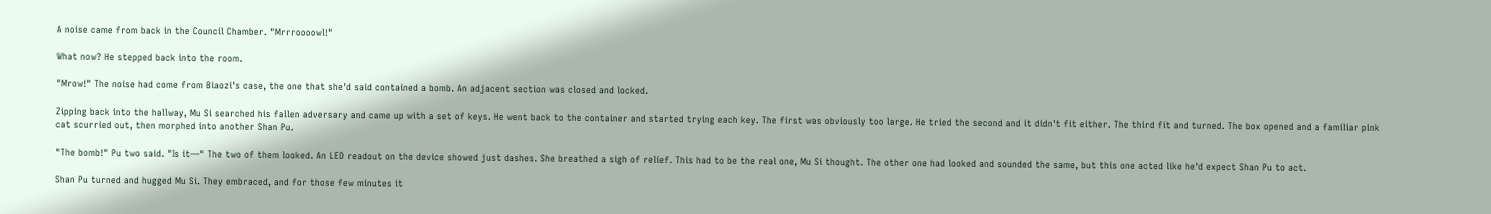A noise came from back in the Council Chamber. "Mrrroooowl!"

What now? He stepped back into the room.

"Mrow!" The noise had come from Biaozi's case, the one that she'd said contained a bomb. An adjacent section was closed and locked.

Zipping back into the hallway, Mu Si searched his fallen adversary and came up with a set of keys. He went back to the container and started trying each key. The first was obviously too large. He tried the second and it didn't fit either. The third fit and turned. The box opened and a familiar pink cat scurried out, then morphed into another Shan Pu.

"The bomb!" Pu two said. "Is it—" The two of them looked. An LED readout on the device showed just dashes. She breathed a sigh of relief. This had to be the real one, Mu Si thought. The other one had looked and sounded the same, but this one acted like he'd expect Shan Pu to act.

Shan Pu turned and hugged Mu Si. They embraced, and for those few minutes it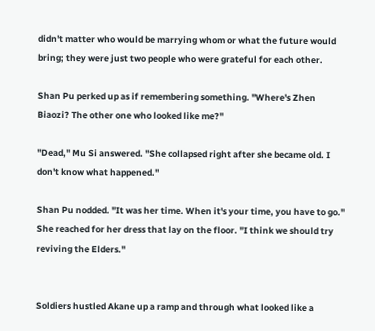didn't matter who would be marrying whom or what the future would bring; they were just two people who were grateful for each other.

Shan Pu perked up as if remembering something. "Where's Zhen Biaozi? The other one who looked like me?"

"Dead," Mu Si answered. "She collapsed right after she became old. I don't know what happened."

Shan Pu nodded. "It was her time. When it's your time, you have to go." She reached for her dress that lay on the floor. "I think we should try reviving the Elders."


Soldiers hustled Akane up a ramp and through what looked like a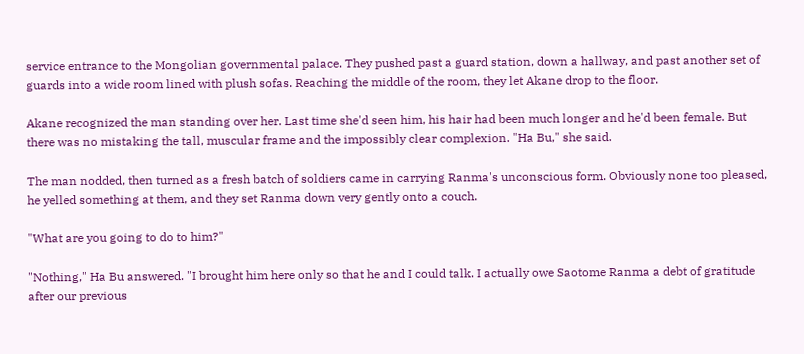service entrance to the Mongolian governmental palace. They pushed past a guard station, down a hallway, and past another set of guards into a wide room lined with plush sofas. Reaching the middle of the room, they let Akane drop to the floor.

Akane recognized the man standing over her. Last time she'd seen him, his hair had been much longer and he'd been female. But there was no mistaking the tall, muscular frame and the impossibly clear complexion. "Ha Bu," she said.

The man nodded, then turned as a fresh batch of soldiers came in carrying Ranma's unconscious form. Obviously none too pleased, he yelled something at them, and they set Ranma down very gently onto a couch.

"What are you going to do to him?"

"Nothing," Ha Bu answered. "I brought him here only so that he and I could talk. I actually owe Saotome Ranma a debt of gratitude after our previous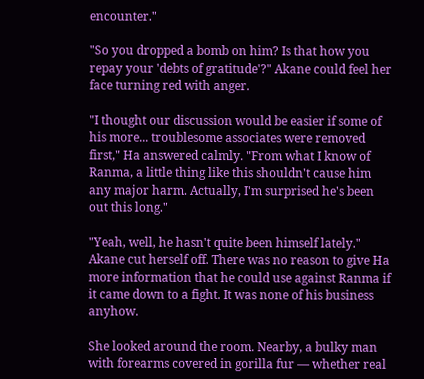encounter."

"So you dropped a bomb on him? Is that how you repay your 'debts of gratitude'?" Akane could feel her face turning red with anger.

"I thought our discussion would be easier if some of his more... troublesome associates were removed first," Ha answered calmly. "From what I know of Ranma, a little thing like this shouldn't cause him any major harm. Actually, I'm surprised he's been out this long."

"Yeah, well, he hasn't quite been himself lately." Akane cut herself off. There was no reason to give Ha more information that he could use against Ranma if it came down to a fight. It was none of his business anyhow.

She looked around the room. Nearby, a bulky man with forearms covered in gorilla fur — whether real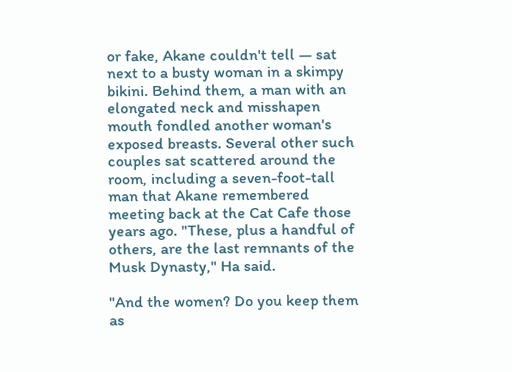or fake, Akane couldn't tell — sat next to a busty woman in a skimpy bikini. Behind them, a man with an elongated neck and misshapen mouth fondled another woman's exposed breasts. Several other such couples sat scattered around the room, including a seven-foot-tall man that Akane remembered meeting back at the Cat Cafe those years ago. "These, plus a handful of others, are the last remnants of the Musk Dynasty," Ha said.

"And the women? Do you keep them as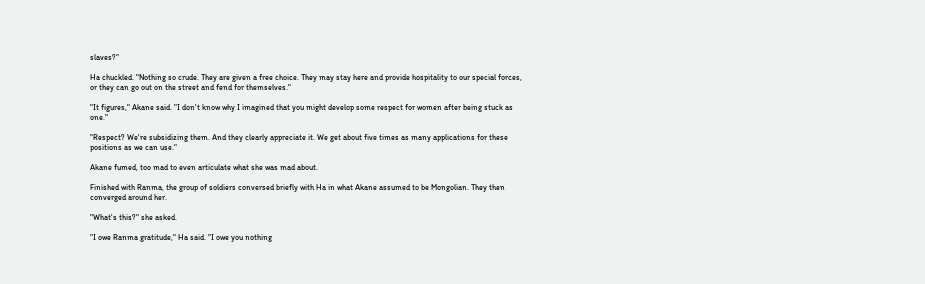slaves?"

Ha chuckled. "Nothing so crude. They are given a free choice. They may stay here and provide hospitality to our special forces, or they can go out on the street and fend for themselves."

"It figures," Akane said. "I don't know why I imagined that you might develop some respect for women after being stuck as one."

"Respect? We're subsidizing them. And they clearly appreciate it. We get about five times as many applications for these positions as we can use."

Akane fumed, too mad to even articulate what she was mad about.

Finished with Ranma, the group of soldiers conversed briefly with Ha in what Akane assumed to be Mongolian. They then converged around her.

"What's this?" she asked.

"I owe Ranma gratitude," Ha said. "I owe you nothing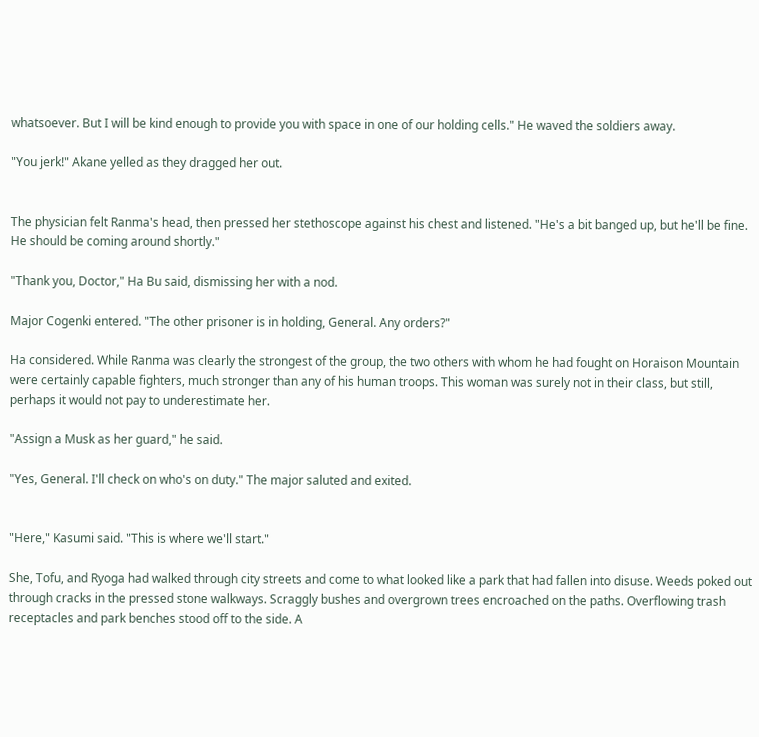whatsoever. But I will be kind enough to provide you with space in one of our holding cells." He waved the soldiers away.

"You jerk!" Akane yelled as they dragged her out.


The physician felt Ranma's head, then pressed her stethoscope against his chest and listened. "He's a bit banged up, but he'll be fine. He should be coming around shortly."

"Thank you, Doctor," Ha Bu said, dismissing her with a nod.

Major Cogenki entered. "The other prisoner is in holding, General. Any orders?"

Ha considered. While Ranma was clearly the strongest of the group, the two others with whom he had fought on Horaison Mountain were certainly capable fighters, much stronger than any of his human troops. This woman was surely not in their class, but still, perhaps it would not pay to underestimate her.

"Assign a Musk as her guard," he said.

"Yes, General. I'll check on who's on duty." The major saluted and exited.


"Here," Kasumi said. "This is where we'll start."

She, Tofu, and Ryoga had walked through city streets and come to what looked like a park that had fallen into disuse. Weeds poked out through cracks in the pressed stone walkways. Scraggly bushes and overgrown trees encroached on the paths. Overflowing trash receptacles and park benches stood off to the side. A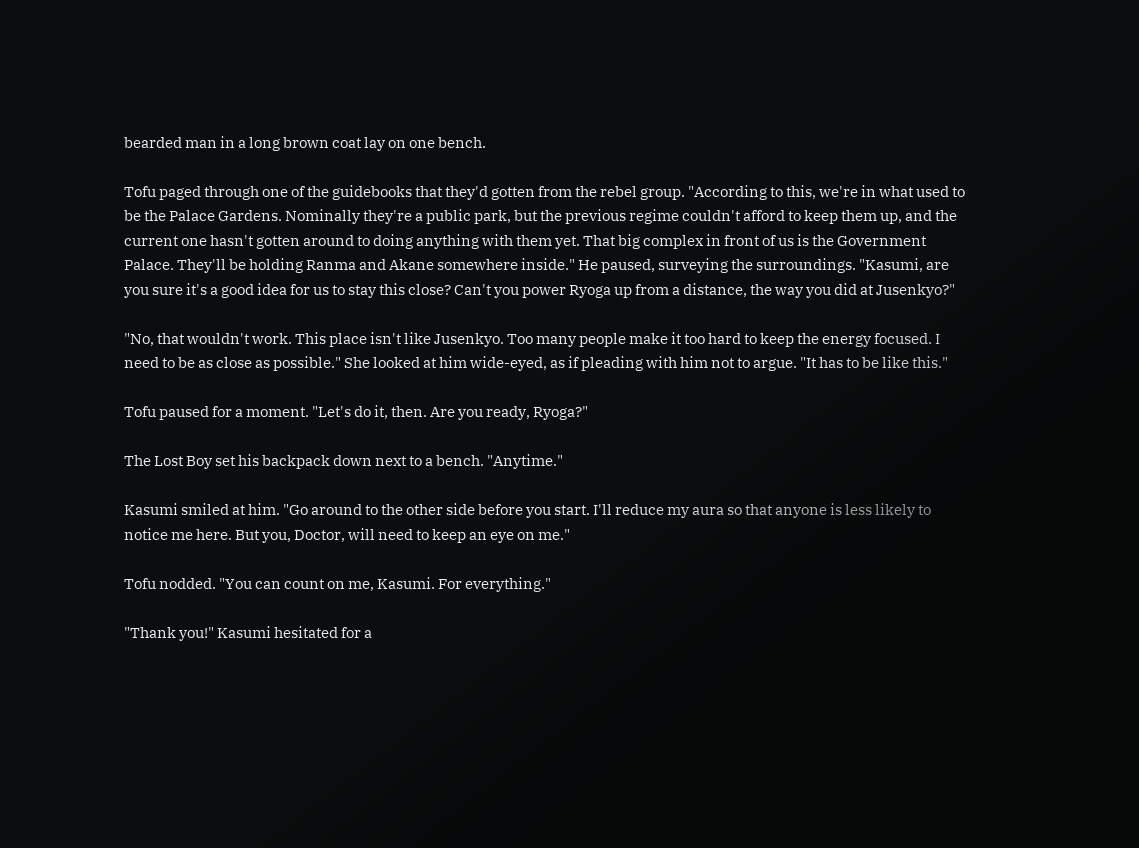bearded man in a long brown coat lay on one bench.

Tofu paged through one of the guidebooks that they'd gotten from the rebel group. "According to this, we're in what used to be the Palace Gardens. Nominally they're a public park, but the previous regime couldn't afford to keep them up, and the current one hasn't gotten around to doing anything with them yet. That big complex in front of us is the Government Palace. They'll be holding Ranma and Akane somewhere inside." He paused, surveying the surroundings. "Kasumi, are you sure it's a good idea for us to stay this close? Can't you power Ryoga up from a distance, the way you did at Jusenkyo?"

"No, that wouldn't work. This place isn't like Jusenkyo. Too many people make it too hard to keep the energy focused. I need to be as close as possible." She looked at him wide-eyed, as if pleading with him not to argue. "It has to be like this."

Tofu paused for a moment. "Let's do it, then. Are you ready, Ryoga?"

The Lost Boy set his backpack down next to a bench. "Anytime."

Kasumi smiled at him. "Go around to the other side before you start. I'll reduce my aura so that anyone is less likely to notice me here. But you, Doctor, will need to keep an eye on me."

Tofu nodded. "You can count on me, Kasumi. For everything."

"Thank you!" Kasumi hesitated for a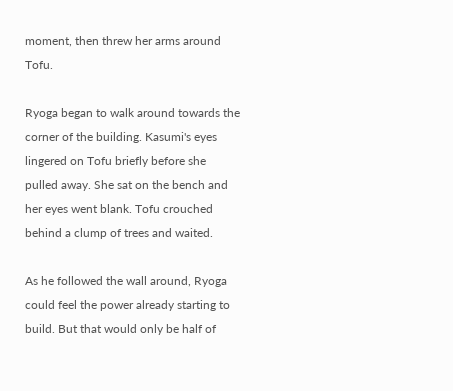moment, then threw her arms around Tofu.

Ryoga began to walk around towards the corner of the building. Kasumi's eyes lingered on Tofu briefly before she pulled away. She sat on the bench and her eyes went blank. Tofu crouched behind a clump of trees and waited.

As he followed the wall around, Ryoga could feel the power already starting to build. But that would only be half of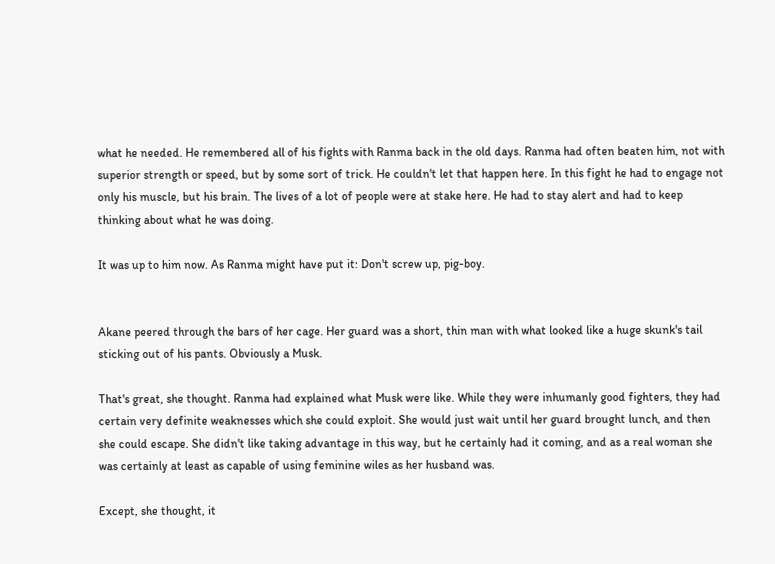what he needed. He remembered all of his fights with Ranma back in the old days. Ranma had often beaten him, not with superior strength or speed, but by some sort of trick. He couldn't let that happen here. In this fight he had to engage not only his muscle, but his brain. The lives of a lot of people were at stake here. He had to stay alert and had to keep thinking about what he was doing.

It was up to him now. As Ranma might have put it: Don't screw up, pig-boy.


Akane peered through the bars of her cage. Her guard was a short, thin man with what looked like a huge skunk's tail sticking out of his pants. Obviously a Musk.

That's great, she thought. Ranma had explained what Musk were like. While they were inhumanly good fighters, they had certain very definite weaknesses which she could exploit. She would just wait until her guard brought lunch, and then she could escape. She didn't like taking advantage in this way, but he certainly had it coming, and as a real woman she was certainly at least as capable of using feminine wiles as her husband was.

Except, she thought, it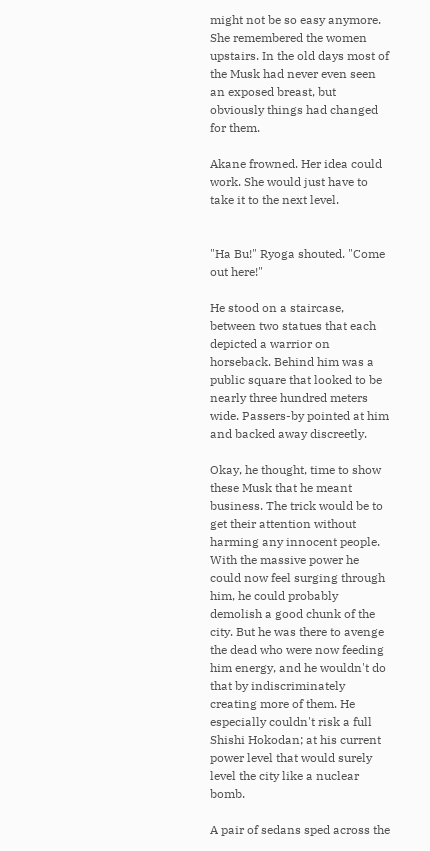might not be so easy anymore. She remembered the women upstairs. In the old days most of the Musk had never even seen an exposed breast, but obviously things had changed for them.

Akane frowned. Her idea could work. She would just have to take it to the next level.


"Ha Bu!" Ryoga shouted. "Come out here!"

He stood on a staircase, between two statues that each depicted a warrior on horseback. Behind him was a public square that looked to be nearly three hundred meters wide. Passers-by pointed at him and backed away discreetly.

Okay, he thought, time to show these Musk that he meant business. The trick would be to get their attention without harming any innocent people. With the massive power he could now feel surging through him, he could probably demolish a good chunk of the city. But he was there to avenge the dead who were now feeding him energy, and he wouldn't do that by indiscriminately creating more of them. He especially couldn't risk a full Shishi Hokodan; at his current power level that would surely level the city like a nuclear bomb.

A pair of sedans sped across the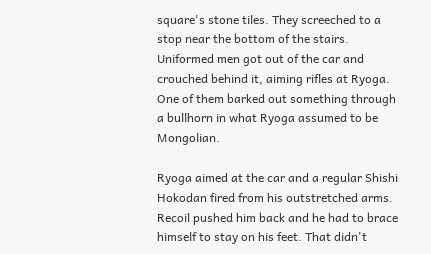square's stone tiles. They screeched to a stop near the bottom of the stairs. Uniformed men got out of the car and crouched behind it, aiming rifles at Ryoga. One of them barked out something through a bullhorn in what Ryoga assumed to be Mongolian.

Ryoga aimed at the car and a regular Shishi Hokodan fired from his outstretched arms. Recoil pushed him back and he had to brace himself to stay on his feet. That didn't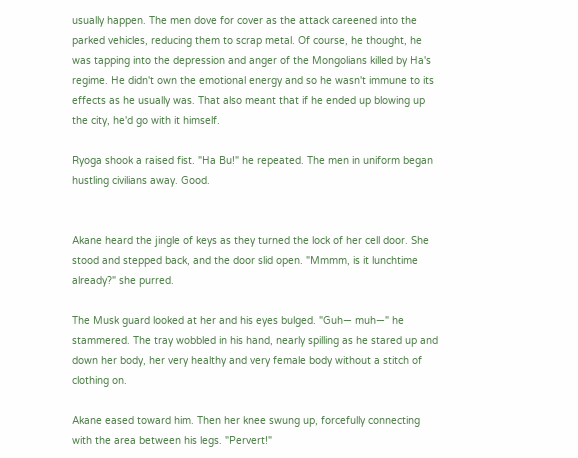usually happen. The men dove for cover as the attack careened into the parked vehicles, reducing them to scrap metal. Of course, he thought, he was tapping into the depression and anger of the Mongolians killed by Ha's regime. He didn't own the emotional energy and so he wasn't immune to its effects as he usually was. That also meant that if he ended up blowing up the city, he'd go with it himself.

Ryoga shook a raised fist. "Ha Bu!" he repeated. The men in uniform began hustling civilians away. Good.


Akane heard the jingle of keys as they turned the lock of her cell door. She stood and stepped back, and the door slid open. "Mmmm, is it lunchtime already?" she purred.

The Musk guard looked at her and his eyes bulged. "Guh— muh—" he stammered. The tray wobbled in his hand, nearly spilling as he stared up and down her body, her very healthy and very female body without a stitch of clothing on.

Akane eased toward him. Then her knee swung up, forcefully connecting with the area between his legs. "Pervert!"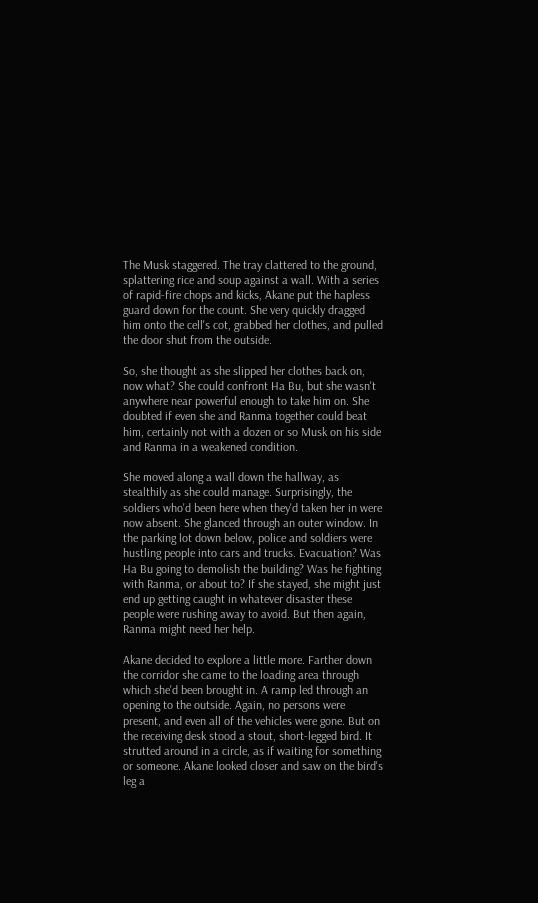The Musk staggered. The tray clattered to the ground, splattering rice and soup against a wall. With a series of rapid-fire chops and kicks, Akane put the hapless guard down for the count. She very quickly dragged him onto the cell's cot, grabbed her clothes, and pulled the door shut from the outside.

So, she thought as she slipped her clothes back on, now what? She could confront Ha Bu, but she wasn't anywhere near powerful enough to take him on. She doubted if even she and Ranma together could beat him, certainly not with a dozen or so Musk on his side and Ranma in a weakened condition.

She moved along a wall down the hallway, as stealthily as she could manage. Surprisingly, the soldiers who'd been here when they'd taken her in were now absent. She glanced through an outer window. In the parking lot down below, police and soldiers were hustling people into cars and trucks. Evacuation? Was Ha Bu going to demolish the building? Was he fighting with Ranma, or about to? If she stayed, she might just end up getting caught in whatever disaster these people were rushing away to avoid. But then again, Ranma might need her help.

Akane decided to explore a little more. Farther down the corridor she came to the loading area through which she'd been brought in. A ramp led through an opening to the outside. Again, no persons were present, and even all of the vehicles were gone. But on the receiving desk stood a stout, short-legged bird. It strutted around in a circle, as if waiting for something or someone. Akane looked closer and saw on the bird's leg a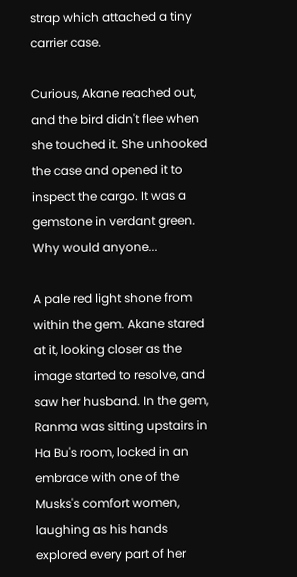strap which attached a tiny carrier case.

Curious, Akane reached out, and the bird didn't flee when she touched it. She unhooked the case and opened it to inspect the cargo. It was a gemstone in verdant green. Why would anyone...

A pale red light shone from within the gem. Akane stared at it, looking closer as the image started to resolve, and saw her husband. In the gem, Ranma was sitting upstairs in Ha Bu's room, locked in an embrace with one of the Musks's comfort women, laughing as his hands explored every part of her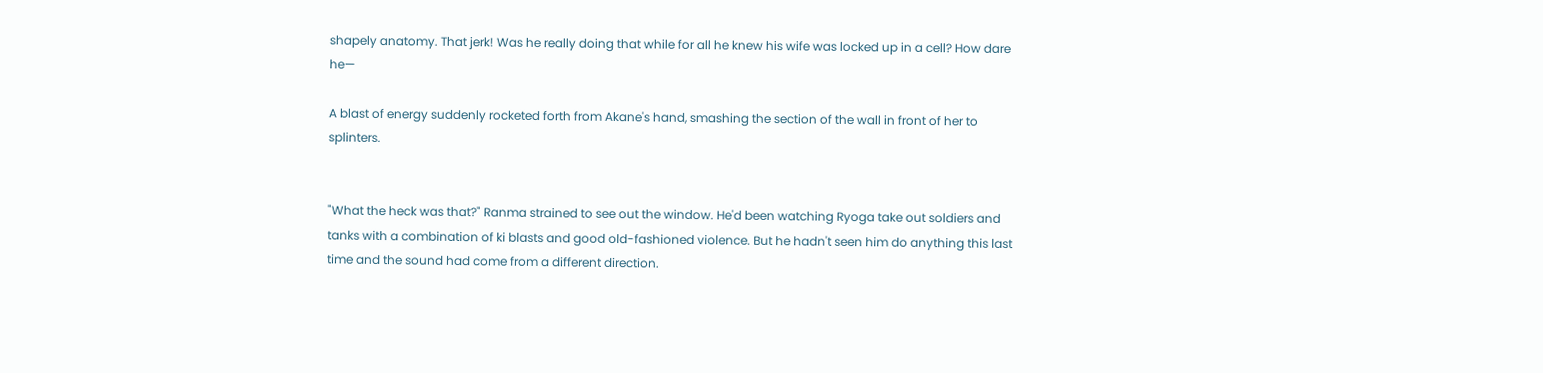shapely anatomy. That jerk! Was he really doing that while for all he knew his wife was locked up in a cell? How dare he—

A blast of energy suddenly rocketed forth from Akane's hand, smashing the section of the wall in front of her to splinters.


"What the heck was that?" Ranma strained to see out the window. He'd been watching Ryoga take out soldiers and tanks with a combination of ki blasts and good old-fashioned violence. But he hadn't seen him do anything this last time and the sound had come from a different direction.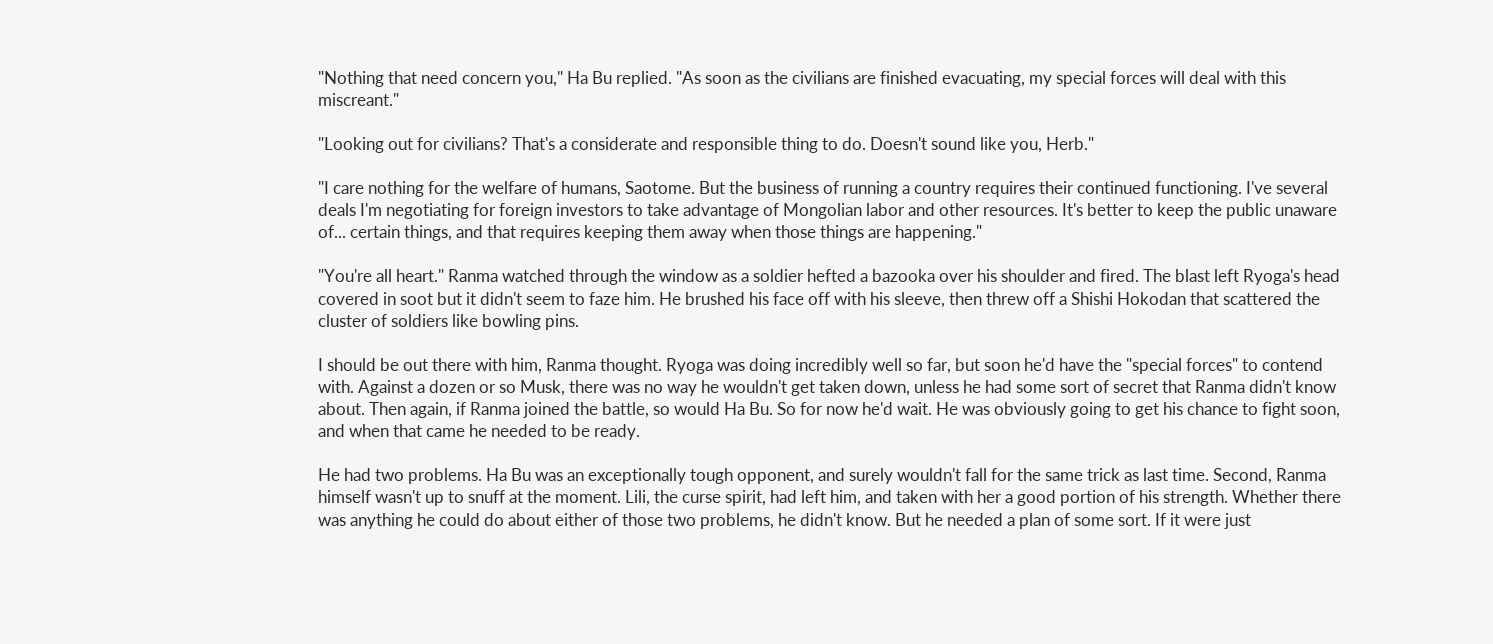"Nothing that need concern you," Ha Bu replied. "As soon as the civilians are finished evacuating, my special forces will deal with this miscreant."

"Looking out for civilians? That's a considerate and responsible thing to do. Doesn't sound like you, Herb."

"I care nothing for the welfare of humans, Saotome. But the business of running a country requires their continued functioning. I've several deals I'm negotiating for foreign investors to take advantage of Mongolian labor and other resources. It's better to keep the public unaware of... certain things, and that requires keeping them away when those things are happening."

"You're all heart." Ranma watched through the window as a soldier hefted a bazooka over his shoulder and fired. The blast left Ryoga's head covered in soot but it didn't seem to faze him. He brushed his face off with his sleeve, then threw off a Shishi Hokodan that scattered the cluster of soldiers like bowling pins.

I should be out there with him, Ranma thought. Ryoga was doing incredibly well so far, but soon he'd have the "special forces" to contend with. Against a dozen or so Musk, there was no way he wouldn't get taken down, unless he had some sort of secret that Ranma didn't know about. Then again, if Ranma joined the battle, so would Ha Bu. So for now he'd wait. He was obviously going to get his chance to fight soon, and when that came he needed to be ready.

He had two problems. Ha Bu was an exceptionally tough opponent, and surely wouldn't fall for the same trick as last time. Second, Ranma himself wasn't up to snuff at the moment. Lili, the curse spirit, had left him, and taken with her a good portion of his strength. Whether there was anything he could do about either of those two problems, he didn't know. But he needed a plan of some sort. If it were just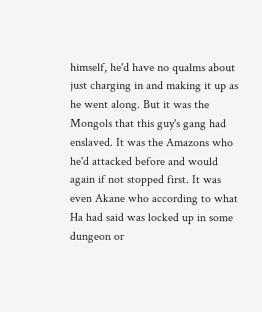himself, he'd have no qualms about just charging in and making it up as he went along. But it was the Mongols that this guy's gang had enslaved. It was the Amazons who he'd attacked before and would again if not stopped first. It was even Akane who according to what Ha had said was locked up in some dungeon or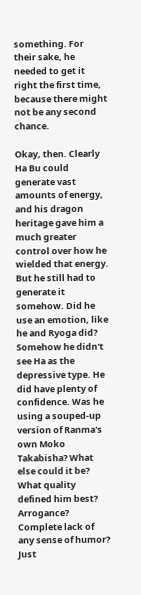something. For their sake, he needed to get it right the first time, because there might not be any second chance.

Okay, then. Clearly Ha Bu could generate vast amounts of energy, and his dragon heritage gave him a much greater control over how he wielded that energy. But he still had to generate it somehow. Did he use an emotion, like he and Ryoga did? Somehow he didn't see Ha as the depressive type. He did have plenty of confidence. Was he using a souped-up version of Ranma's own Moko Takabisha? What else could it be? What quality defined him best? Arrogance? Complete lack of any sense of humor? Just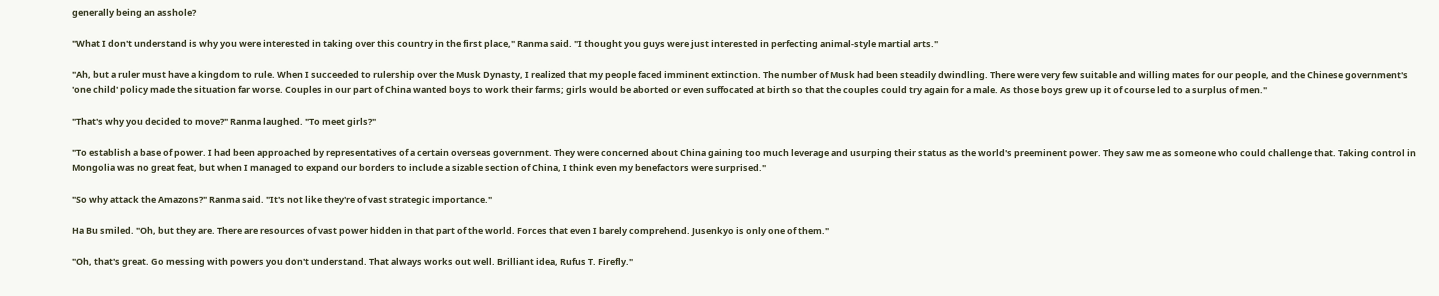generally being an asshole?

"What I don't understand is why you were interested in taking over this country in the first place," Ranma said. "I thought you guys were just interested in perfecting animal-style martial arts."

"Ah, but a ruler must have a kingdom to rule. When I succeeded to rulership over the Musk Dynasty, I realized that my people faced imminent extinction. The number of Musk had been steadily dwindling. There were very few suitable and willing mates for our people, and the Chinese government's 'one child' policy made the situation far worse. Couples in our part of China wanted boys to work their farms; girls would be aborted or even suffocated at birth so that the couples could try again for a male. As those boys grew up it of course led to a surplus of men."

"That's why you decided to move?" Ranma laughed. "To meet girls?"

"To establish a base of power. I had been approached by representatives of a certain overseas government. They were concerned about China gaining too much leverage and usurping their status as the world's preeminent power. They saw me as someone who could challenge that. Taking control in Mongolia was no great feat, but when I managed to expand our borders to include a sizable section of China, I think even my benefactors were surprised."

"So why attack the Amazons?" Ranma said. "It's not like they're of vast strategic importance."

Ha Bu smiled. "Oh, but they are. There are resources of vast power hidden in that part of the world. Forces that even I barely comprehend. Jusenkyo is only one of them."

"Oh, that's great. Go messing with powers you don't understand. That always works out well. Brilliant idea, Rufus T. Firefly."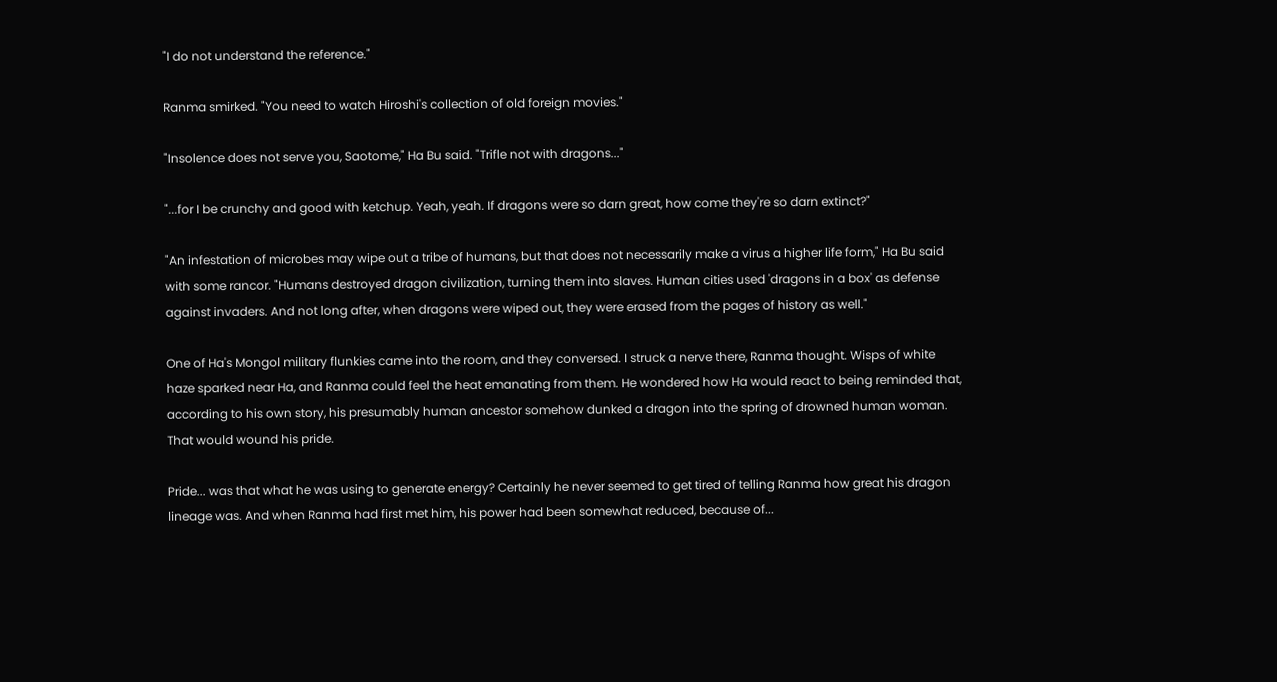"I do not understand the reference."

Ranma smirked. "You need to watch Hiroshi's collection of old foreign movies."

"Insolence does not serve you, Saotome," Ha Bu said. "Trifle not with dragons..."

"...for I be crunchy and good with ketchup. Yeah, yeah. If dragons were so darn great, how come they're so darn extinct?"

"An infestation of microbes may wipe out a tribe of humans, but that does not necessarily make a virus a higher life form," Ha Bu said with some rancor. "Humans destroyed dragon civilization, turning them into slaves. Human cities used 'dragons in a box' as defense against invaders. And not long after, when dragons were wiped out, they were erased from the pages of history as well."

One of Ha's Mongol military flunkies came into the room, and they conversed. I struck a nerve there, Ranma thought. Wisps of white haze sparked near Ha, and Ranma could feel the heat emanating from them. He wondered how Ha would react to being reminded that, according to his own story, his presumably human ancestor somehow dunked a dragon into the spring of drowned human woman. That would wound his pride.

Pride... was that what he was using to generate energy? Certainly he never seemed to get tired of telling Ranma how great his dragon lineage was. And when Ranma had first met him, his power had been somewhat reduced, because of...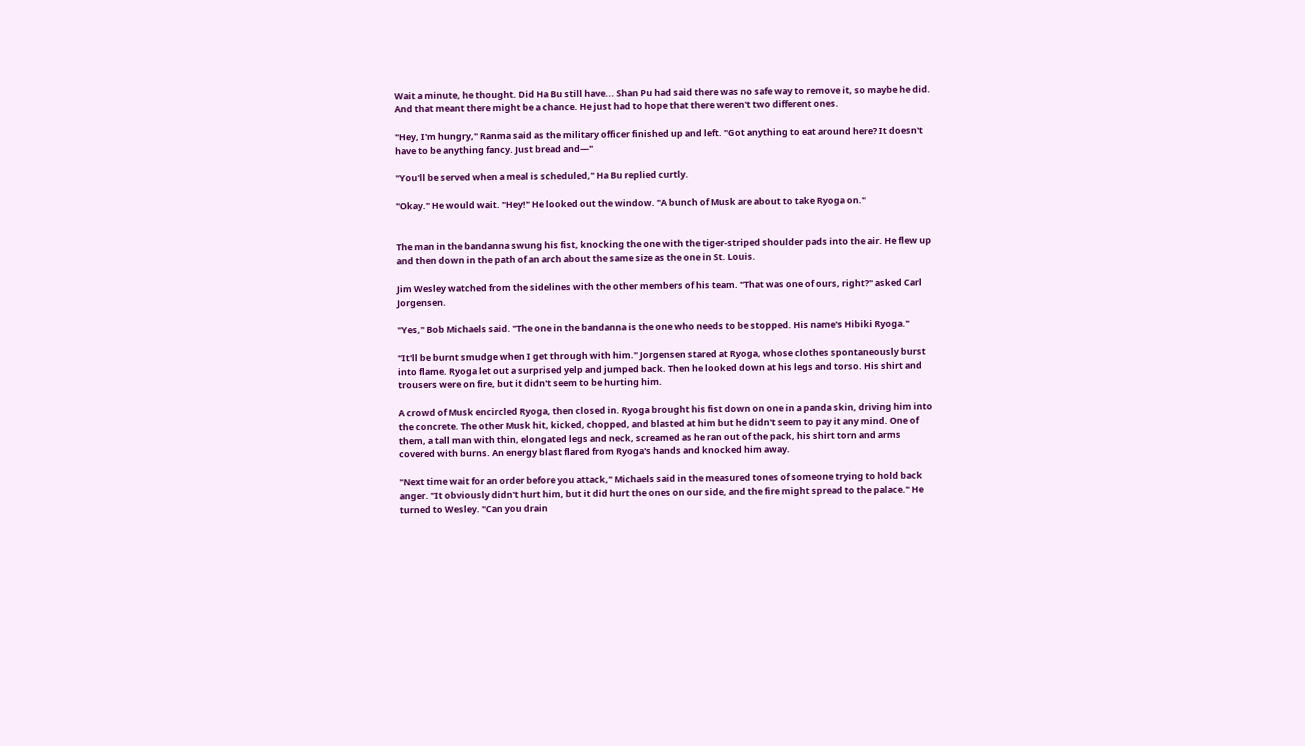Wait a minute, he thought. Did Ha Bu still have... Shan Pu had said there was no safe way to remove it, so maybe he did. And that meant there might be a chance. He just had to hope that there weren't two different ones.

"Hey, I'm hungry," Ranma said as the military officer finished up and left. "Got anything to eat around here? It doesn't have to be anything fancy. Just bread and—"

"You'll be served when a meal is scheduled," Ha Bu replied curtly.

"Okay." He would wait. "Hey!" He looked out the window. "A bunch of Musk are about to take Ryoga on."


The man in the bandanna swung his fist, knocking the one with the tiger-striped shoulder pads into the air. He flew up and then down in the path of an arch about the same size as the one in St. Louis.

Jim Wesley watched from the sidelines with the other members of his team. "That was one of ours, right?" asked Carl Jorgensen.

"Yes," Bob Michaels said. "The one in the bandanna is the one who needs to be stopped. His name's Hibiki Ryoga."

"It'll be burnt smudge when I get through with him." Jorgensen stared at Ryoga, whose clothes spontaneously burst into flame. Ryoga let out a surprised yelp and jumped back. Then he looked down at his legs and torso. His shirt and trousers were on fire, but it didn't seem to be hurting him.

A crowd of Musk encircled Ryoga, then closed in. Ryoga brought his fist down on one in a panda skin, driving him into the concrete. The other Musk hit, kicked, chopped, and blasted at him but he didn't seem to pay it any mind. One of them, a tall man with thin, elongated legs and neck, screamed as he ran out of the pack, his shirt torn and arms covered with burns. An energy blast flared from Ryoga's hands and knocked him away.

"Next time wait for an order before you attack," Michaels said in the measured tones of someone trying to hold back anger. "It obviously didn't hurt him, but it did hurt the ones on our side, and the fire might spread to the palace." He turned to Wesley. "Can you drain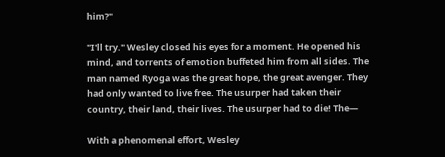him?"

"I'll try." Wesley closed his eyes for a moment. He opened his mind, and torrents of emotion buffeted him from all sides. The man named Ryoga was the great hope, the great avenger. They had only wanted to live free. The usurper had taken their country, their land, their lives. The usurper had to die! The—

With a phenomenal effort, Wesley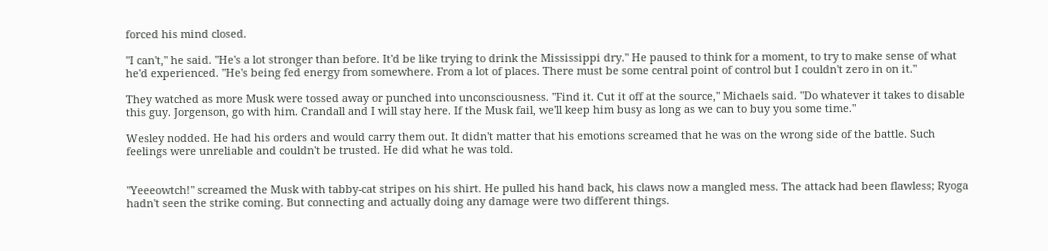forced his mind closed.

"I can't," he said. "He's a lot stronger than before. It'd be like trying to drink the Mississippi dry." He paused to think for a moment, to try to make sense of what he'd experienced. "He's being fed energy from somewhere. From a lot of places. There must be some central point of control but I couldn't zero in on it."

They watched as more Musk were tossed away or punched into unconsciousness. "Find it. Cut it off at the source," Michaels said. "Do whatever it takes to disable this guy. Jorgenson, go with him. Crandall and I will stay here. If the Musk fail, we'll keep him busy as long as we can to buy you some time."

Wesley nodded. He had his orders and would carry them out. It didn't matter that his emotions screamed that he was on the wrong side of the battle. Such feelings were unreliable and couldn't be trusted. He did what he was told.


"Yeeeowtch!" screamed the Musk with tabby-cat stripes on his shirt. He pulled his hand back, his claws now a mangled mess. The attack had been flawless; Ryoga hadn't seen the strike coming. But connecting and actually doing any damage were two different things.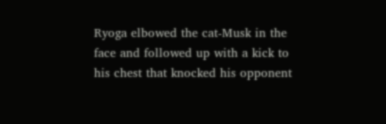Ryoga elbowed the cat-Musk in the face and followed up with a kick to his chest that knocked his opponent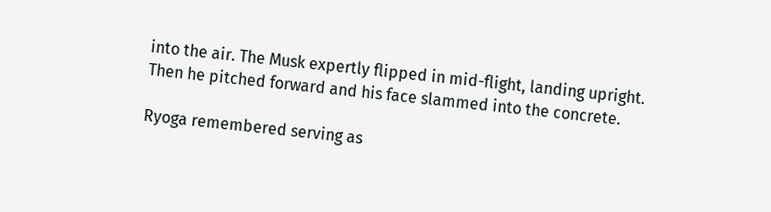into the air. The Musk expertly flipped in mid-flight, landing upright. Then he pitched forward and his face slammed into the concrete.

Ryoga remembered serving as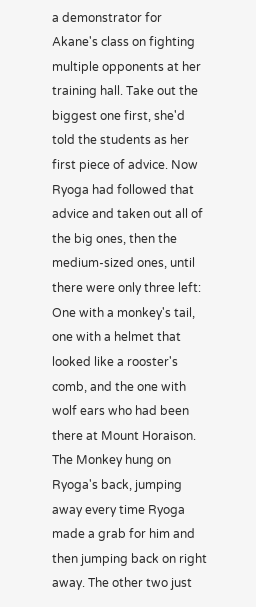a demonstrator for Akane's class on fighting multiple opponents at her training hall. Take out the biggest one first, she'd told the students as her first piece of advice. Now Ryoga had followed that advice and taken out all of the big ones, then the medium-sized ones, until there were only three left: One with a monkey's tail, one with a helmet that looked like a rooster's comb, and the one with wolf ears who had been there at Mount Horaison. The Monkey hung on Ryoga's back, jumping away every time Ryoga made a grab for him and then jumping back on right away. The other two just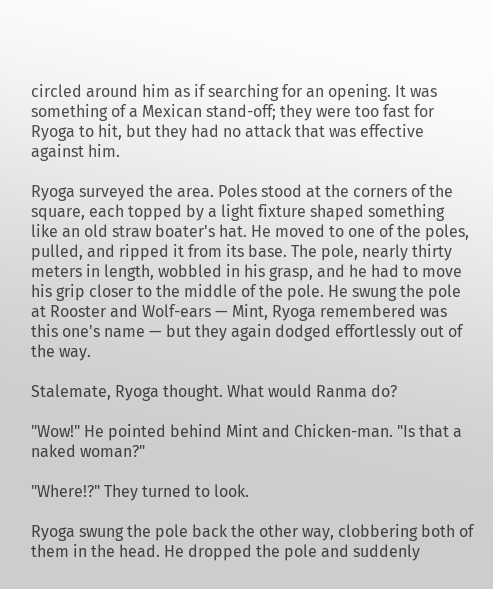circled around him as if searching for an opening. It was something of a Mexican stand-off; they were too fast for Ryoga to hit, but they had no attack that was effective against him.

Ryoga surveyed the area. Poles stood at the corners of the square, each topped by a light fixture shaped something like an old straw boater's hat. He moved to one of the poles, pulled, and ripped it from its base. The pole, nearly thirty meters in length, wobbled in his grasp, and he had to move his grip closer to the middle of the pole. He swung the pole at Rooster and Wolf-ears — Mint, Ryoga remembered was this one's name — but they again dodged effortlessly out of the way.

Stalemate, Ryoga thought. What would Ranma do?

"Wow!" He pointed behind Mint and Chicken-man. "Is that a naked woman?"

"Where!?" They turned to look.

Ryoga swung the pole back the other way, clobbering both of them in the head. He dropped the pole and suddenly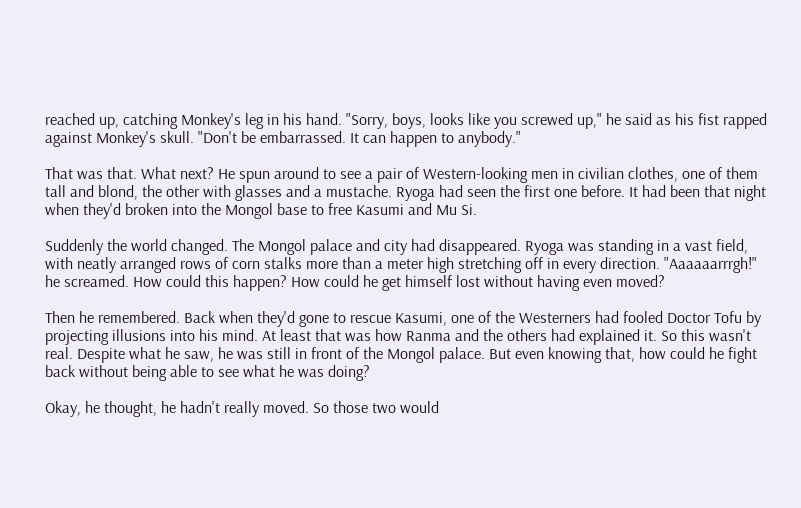reached up, catching Monkey's leg in his hand. "Sorry, boys, looks like you screwed up," he said as his fist rapped against Monkey's skull. "Don't be embarrassed. It can happen to anybody."

That was that. What next? He spun around to see a pair of Western-looking men in civilian clothes, one of them tall and blond, the other with glasses and a mustache. Ryoga had seen the first one before. It had been that night when they'd broken into the Mongol base to free Kasumi and Mu Si.

Suddenly the world changed. The Mongol palace and city had disappeared. Ryoga was standing in a vast field, with neatly arranged rows of corn stalks more than a meter high stretching off in every direction. "Aaaaaarrrgh!" he screamed. How could this happen? How could he get himself lost without having even moved?

Then he remembered. Back when they'd gone to rescue Kasumi, one of the Westerners had fooled Doctor Tofu by projecting illusions into his mind. At least that was how Ranma and the others had explained it. So this wasn't real. Despite what he saw, he was still in front of the Mongol palace. But even knowing that, how could he fight back without being able to see what he was doing?

Okay, he thought, he hadn't really moved. So those two would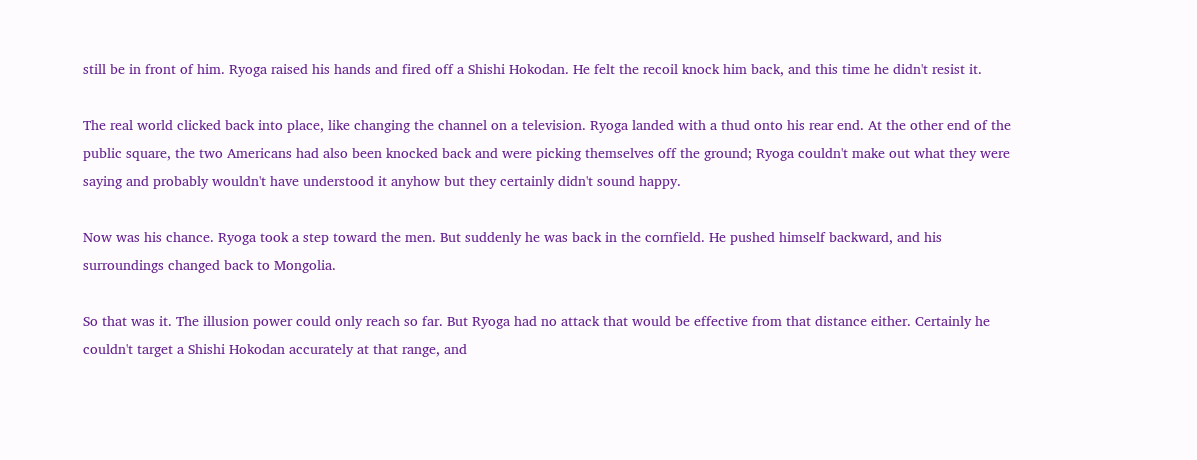still be in front of him. Ryoga raised his hands and fired off a Shishi Hokodan. He felt the recoil knock him back, and this time he didn't resist it.

The real world clicked back into place, like changing the channel on a television. Ryoga landed with a thud onto his rear end. At the other end of the public square, the two Americans had also been knocked back and were picking themselves off the ground; Ryoga couldn't make out what they were saying and probably wouldn't have understood it anyhow but they certainly didn't sound happy.

Now was his chance. Ryoga took a step toward the men. But suddenly he was back in the cornfield. He pushed himself backward, and his surroundings changed back to Mongolia.

So that was it. The illusion power could only reach so far. But Ryoga had no attack that would be effective from that distance either. Certainly he couldn't target a Shishi Hokodan accurately at that range, and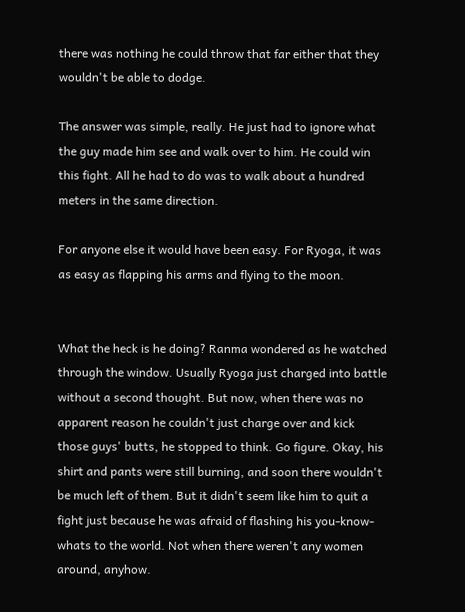there was nothing he could throw that far either that they wouldn't be able to dodge.

The answer was simple, really. He just had to ignore what the guy made him see and walk over to him. He could win this fight. All he had to do was to walk about a hundred meters in the same direction.

For anyone else it would have been easy. For Ryoga, it was as easy as flapping his arms and flying to the moon.


What the heck is he doing? Ranma wondered as he watched through the window. Usually Ryoga just charged into battle without a second thought. But now, when there was no apparent reason he couldn't just charge over and kick those guys' butts, he stopped to think. Go figure. Okay, his shirt and pants were still burning, and soon there wouldn't be much left of them. But it didn't seem like him to quit a fight just because he was afraid of flashing his you-know-whats to the world. Not when there weren't any women around, anyhow.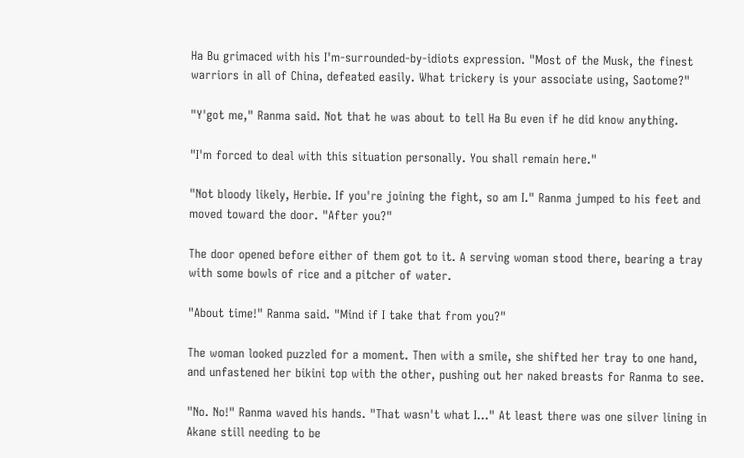Ha Bu grimaced with his I'm-surrounded-by-idiots expression. "Most of the Musk, the finest warriors in all of China, defeated easily. What trickery is your associate using, Saotome?"

"Y'got me," Ranma said. Not that he was about to tell Ha Bu even if he did know anything.

"I'm forced to deal with this situation personally. You shall remain here."

"Not bloody likely, Herbie. If you're joining the fight, so am I." Ranma jumped to his feet and moved toward the door. "After you?"

The door opened before either of them got to it. A serving woman stood there, bearing a tray with some bowls of rice and a pitcher of water.

"About time!" Ranma said. "Mind if I take that from you?"

The woman looked puzzled for a moment. Then with a smile, she shifted her tray to one hand, and unfastened her bikini top with the other, pushing out her naked breasts for Ranma to see.

"No. No!" Ranma waved his hands. "That wasn't what I..." At least there was one silver lining in Akane still needing to be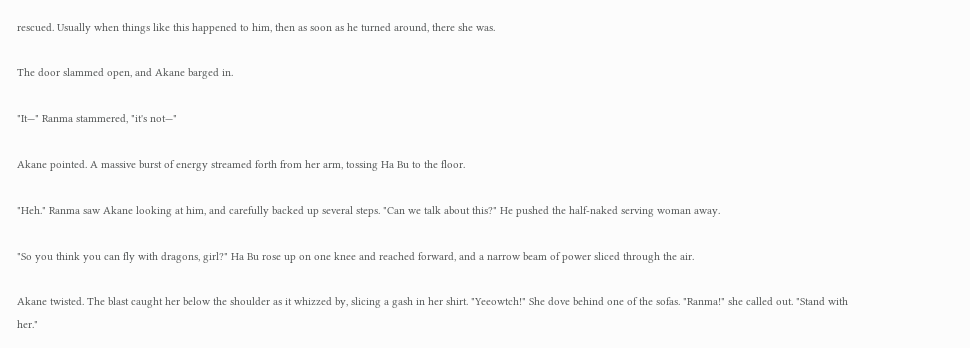rescued. Usually when things like this happened to him, then as soon as he turned around, there she was.

The door slammed open, and Akane barged in.

"It—" Ranma stammered, "it's not—"

Akane pointed. A massive burst of energy streamed forth from her arm, tossing Ha Bu to the floor.

"Heh." Ranma saw Akane looking at him, and carefully backed up several steps. "Can we talk about this?" He pushed the half-naked serving woman away.

"So you think you can fly with dragons, girl?" Ha Bu rose up on one knee and reached forward, and a narrow beam of power sliced through the air.

Akane twisted. The blast caught her below the shoulder as it whizzed by, slicing a gash in her shirt. "Yeeowtch!" She dove behind one of the sofas. "Ranma!" she called out. "Stand with her."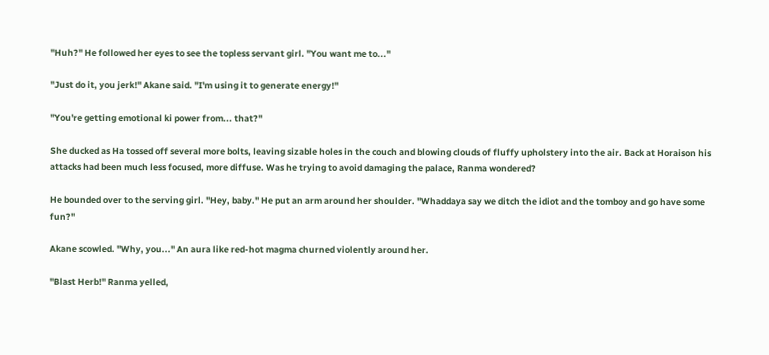"Huh?" He followed her eyes to see the topless servant girl. "You want me to..."

"Just do it, you jerk!" Akane said. "I'm using it to generate energy!"

"You're getting emotional ki power from... that?"

She ducked as Ha tossed off several more bolts, leaving sizable holes in the couch and blowing clouds of fluffy upholstery into the air. Back at Horaison his attacks had been much less focused, more diffuse. Was he trying to avoid damaging the palace, Ranma wondered?

He bounded over to the serving girl. "Hey, baby." He put an arm around her shoulder. "Whaddaya say we ditch the idiot and the tomboy and go have some fun?"

Akane scowled. "Why, you..." An aura like red-hot magma churned violently around her.

"Blast Herb!" Ranma yelled,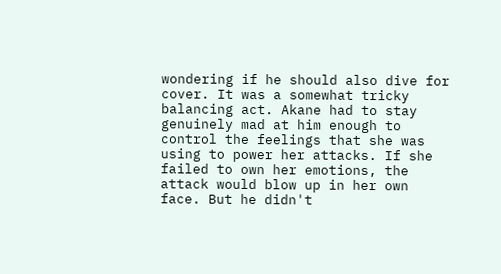wondering if he should also dive for cover. It was a somewhat tricky balancing act. Akane had to stay genuinely mad at him enough to control the feelings that she was using to power her attacks. If she failed to own her emotions, the attack would blow up in her own face. But he didn't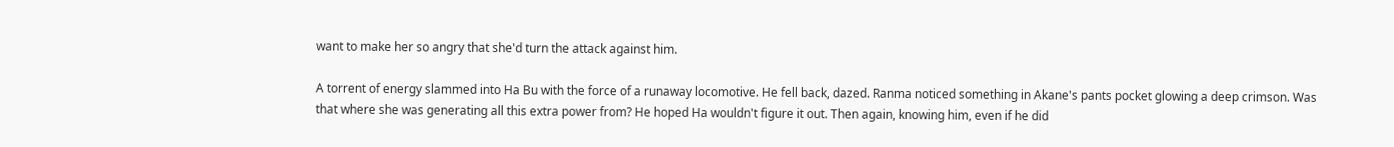want to make her so angry that she'd turn the attack against him.

A torrent of energy slammed into Ha Bu with the force of a runaway locomotive. He fell back, dazed. Ranma noticed something in Akane's pants pocket glowing a deep crimson. Was that where she was generating all this extra power from? He hoped Ha wouldn't figure it out. Then again, knowing him, even if he did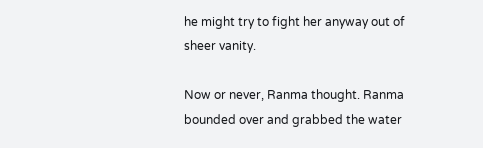he might try to fight her anyway out of sheer vanity.

Now or never, Ranma thought. Ranma bounded over and grabbed the water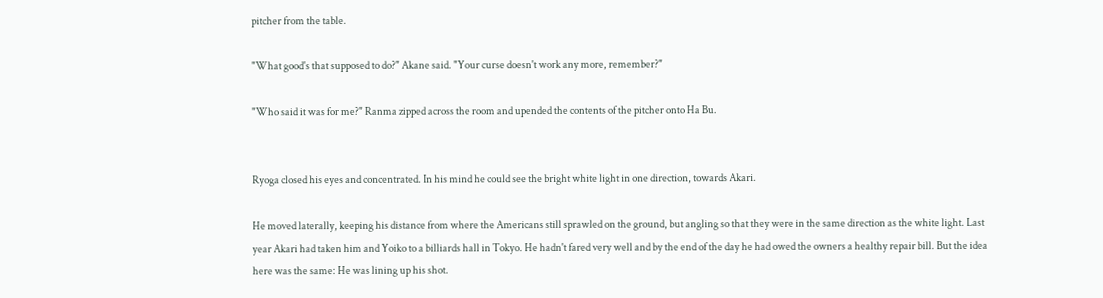pitcher from the table.

"What good's that supposed to do?" Akane said. "Your curse doesn't work any more, remember?"

"Who said it was for me?" Ranma zipped across the room and upended the contents of the pitcher onto Ha Bu.


Ryoga closed his eyes and concentrated. In his mind he could see the bright white light in one direction, towards Akari.

He moved laterally, keeping his distance from where the Americans still sprawled on the ground, but angling so that they were in the same direction as the white light. Last year Akari had taken him and Yoiko to a billiards hall in Tokyo. He hadn't fared very well and by the end of the day he had owed the owners a healthy repair bill. But the idea here was the same: He was lining up his shot.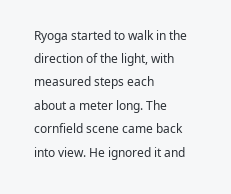Ryoga started to walk in the direction of the light, with measured steps each about a meter long. The cornfield scene came back into view. He ignored it and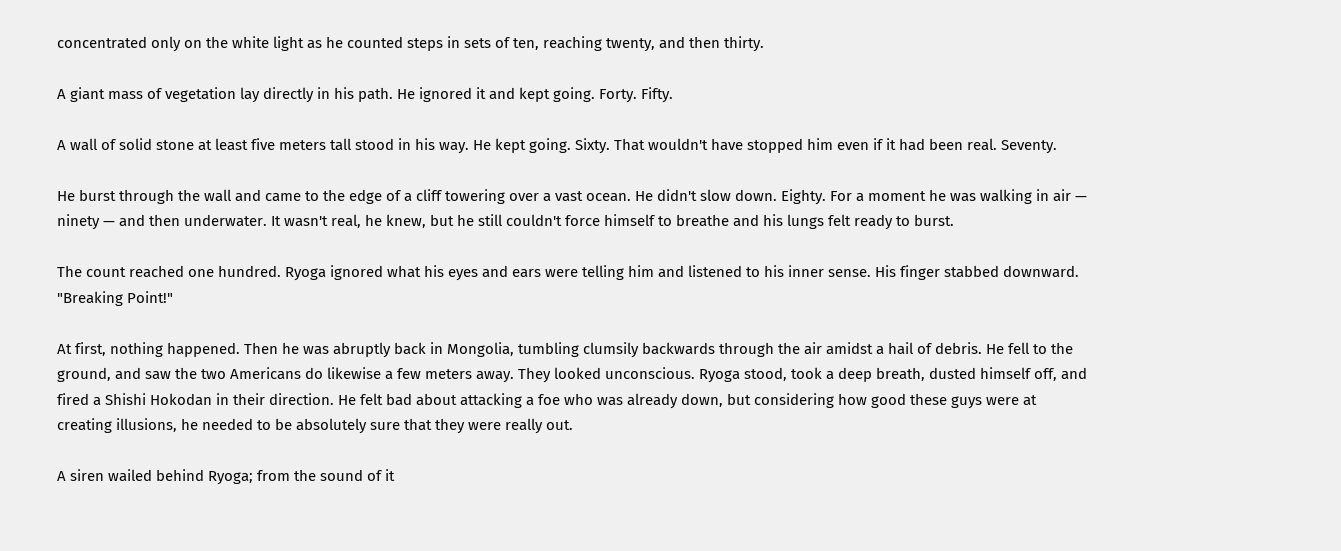concentrated only on the white light as he counted steps in sets of ten, reaching twenty, and then thirty.

A giant mass of vegetation lay directly in his path. He ignored it and kept going. Forty. Fifty.

A wall of solid stone at least five meters tall stood in his way. He kept going. Sixty. That wouldn't have stopped him even if it had been real. Seventy.

He burst through the wall and came to the edge of a cliff towering over a vast ocean. He didn't slow down. Eighty. For a moment he was walking in air — ninety — and then underwater. It wasn't real, he knew, but he still couldn't force himself to breathe and his lungs felt ready to burst.

The count reached one hundred. Ryoga ignored what his eyes and ears were telling him and listened to his inner sense. His finger stabbed downward. "Breaking Point!"

At first, nothing happened. Then he was abruptly back in Mongolia, tumbling clumsily backwards through the air amidst a hail of debris. He fell to the ground, and saw the two Americans do likewise a few meters away. They looked unconscious. Ryoga stood, took a deep breath, dusted himself off, and fired a Shishi Hokodan in their direction. He felt bad about attacking a foe who was already down, but considering how good these guys were at creating illusions, he needed to be absolutely sure that they were really out.

A siren wailed behind Ryoga; from the sound of it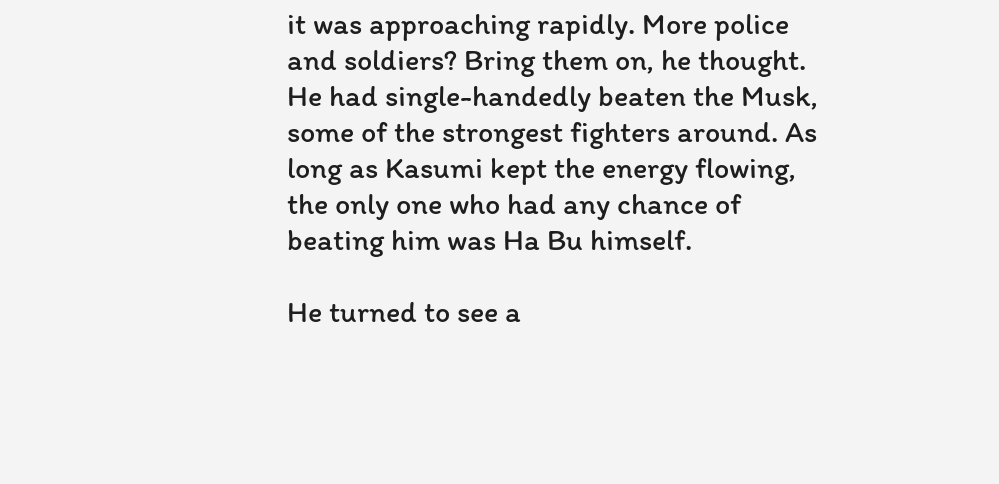it was approaching rapidly. More police and soldiers? Bring them on, he thought. He had single-handedly beaten the Musk, some of the strongest fighters around. As long as Kasumi kept the energy flowing, the only one who had any chance of beating him was Ha Bu himself.

He turned to see a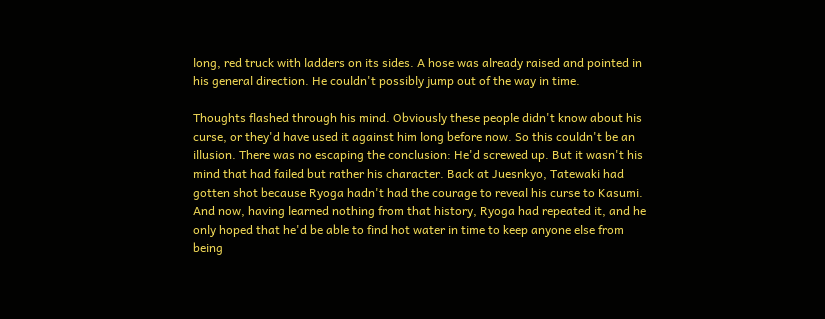long, red truck with ladders on its sides. A hose was already raised and pointed in his general direction. He couldn't possibly jump out of the way in time.

Thoughts flashed through his mind. Obviously these people didn't know about his curse, or they'd have used it against him long before now. So this couldn't be an illusion. There was no escaping the conclusion: He'd screwed up. But it wasn't his mind that had failed but rather his character. Back at Juesnkyo, Tatewaki had gotten shot because Ryoga hadn't had the courage to reveal his curse to Kasumi. And now, having learned nothing from that history, Ryoga had repeated it, and he only hoped that he'd be able to find hot water in time to keep anyone else from being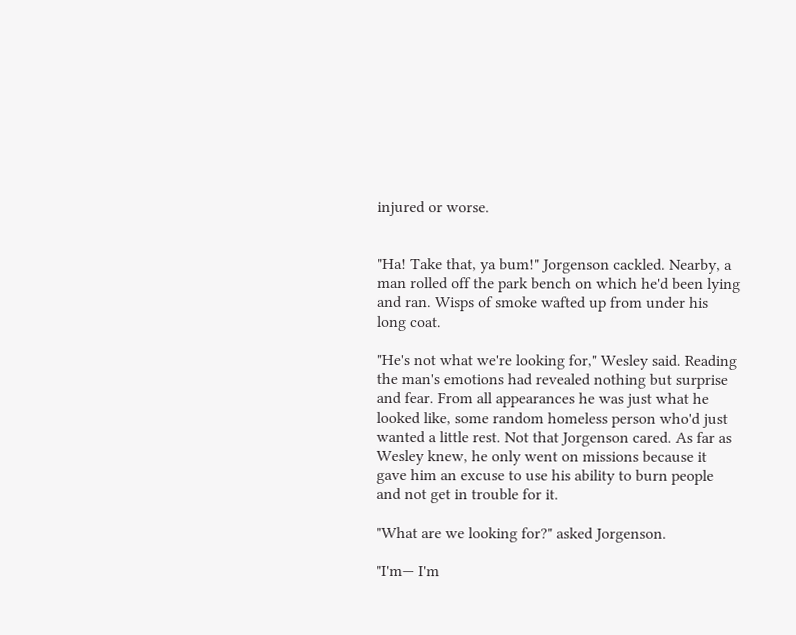injured or worse.


"Ha! Take that, ya bum!" Jorgenson cackled. Nearby, a man rolled off the park bench on which he'd been lying and ran. Wisps of smoke wafted up from under his long coat.

"He's not what we're looking for," Wesley said. Reading the man's emotions had revealed nothing but surprise and fear. From all appearances he was just what he looked like, some random homeless person who'd just wanted a little rest. Not that Jorgenson cared. As far as Wesley knew, he only went on missions because it gave him an excuse to use his ability to burn people and not get in trouble for it.

"What are we looking for?" asked Jorgenson.

"I'm— I'm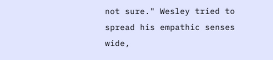not sure." Wesley tried to spread his empathic senses wide,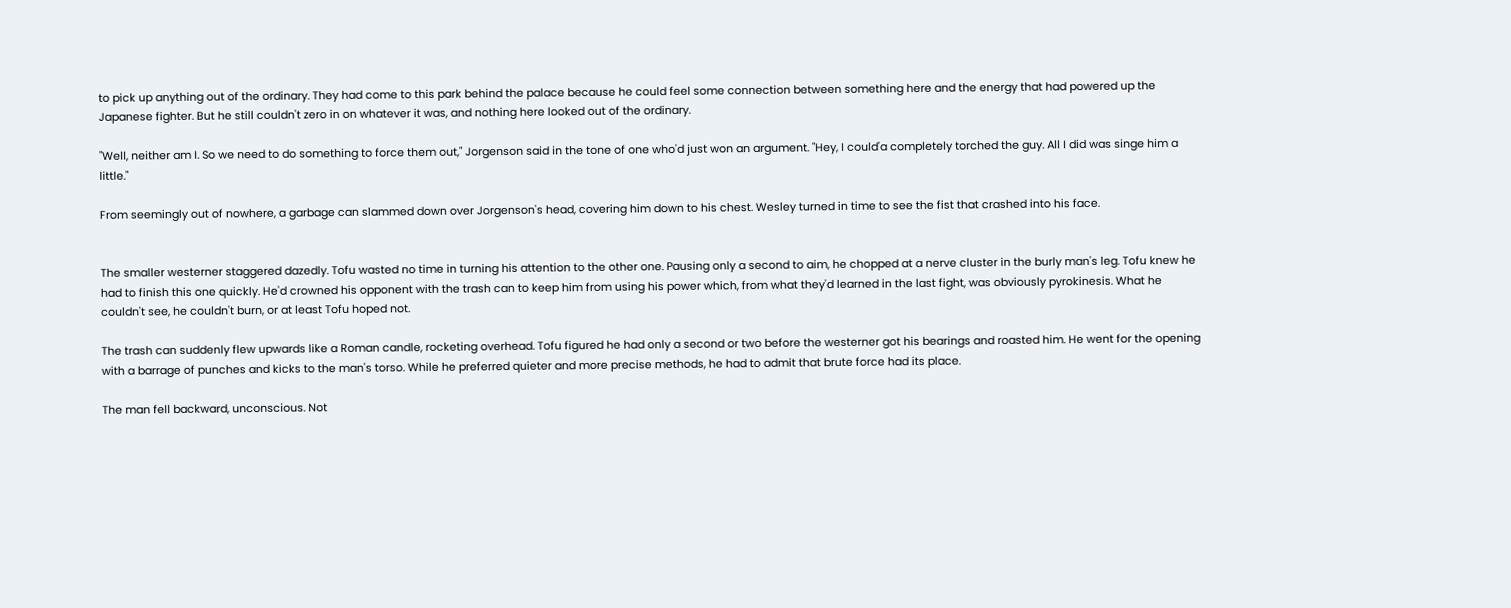to pick up anything out of the ordinary. They had come to this park behind the palace because he could feel some connection between something here and the energy that had powered up the Japanese fighter. But he still couldn't zero in on whatever it was, and nothing here looked out of the ordinary.

"Well, neither am I. So we need to do something to force them out," Jorgenson said in the tone of one who'd just won an argument. "Hey, I could'a completely torched the guy. All I did was singe him a little."

From seemingly out of nowhere, a garbage can slammed down over Jorgenson's head, covering him down to his chest. Wesley turned in time to see the fist that crashed into his face.


The smaller westerner staggered dazedly. Tofu wasted no time in turning his attention to the other one. Pausing only a second to aim, he chopped at a nerve cluster in the burly man's leg. Tofu knew he had to finish this one quickly. He'd crowned his opponent with the trash can to keep him from using his power which, from what they'd learned in the last fight, was obviously pyrokinesis. What he couldn't see, he couldn't burn, or at least Tofu hoped not.

The trash can suddenly flew upwards like a Roman candle, rocketing overhead. Tofu figured he had only a second or two before the westerner got his bearings and roasted him. He went for the opening with a barrage of punches and kicks to the man's torso. While he preferred quieter and more precise methods, he had to admit that brute force had its place.

The man fell backward, unconscious. Not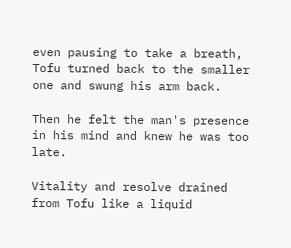even pausing to take a breath, Tofu turned back to the smaller one and swung his arm back.

Then he felt the man's presence in his mind and knew he was too late.

Vitality and resolve drained from Tofu like a liquid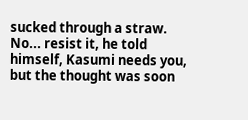sucked through a straw. No... resist it, he told himself, Kasumi needs you, but the thought was soon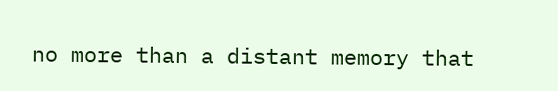no more than a distant memory that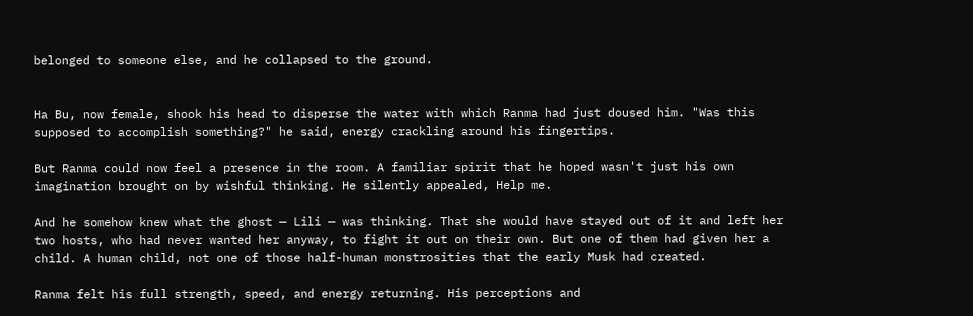belonged to someone else, and he collapsed to the ground.


Ha Bu, now female, shook his head to disperse the water with which Ranma had just doused him. "Was this supposed to accomplish something?" he said, energy crackling around his fingertips.

But Ranma could now feel a presence in the room. A familiar spirit that he hoped wasn't just his own imagination brought on by wishful thinking. He silently appealed, Help me.

And he somehow knew what the ghost — Lili — was thinking. That she would have stayed out of it and left her two hosts, who had never wanted her anyway, to fight it out on their own. But one of them had given her a child. A human child, not one of those half-human monstrosities that the early Musk had created.

Ranma felt his full strength, speed, and energy returning. His perceptions and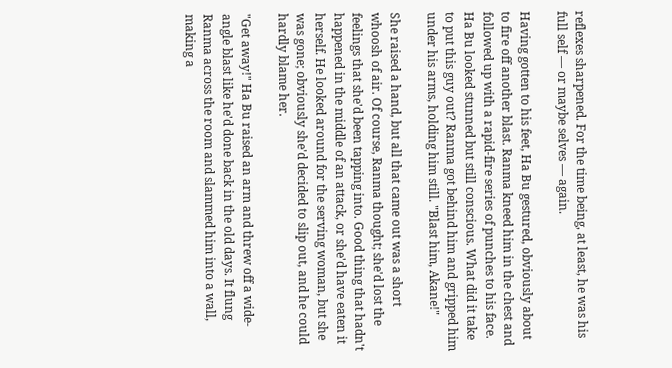reflexes sharpened. For the time being, at least, he was his full self — or maybe selves — again.

Having gotten to his feet, Ha Bu gestured, obviously about to fire off another blast. Ranma kneed him in the chest and followed up with a rapid-fire series of punches to his face. Ha Bu looked stunned but still conscious. What did it take to put this guy out? Ranma got behind him and gripped him under his arms, holding him still. "Blast him, Akane!"

She raised a hand, but all that came out was a short whoosh of air. Of course, Ranma thought; she'd lost the feelings that she'd been tapping into. Good thing that hadn't happened in the middle of an attack, or she'd have eaten it herself. He looked around for the serving woman, but she was gone; obviously she'd decided to slip out, and he could hardly blame her.

"Get away!" Ha Bu raised an arm and threw off a wide-angle blast like he'd done back in the old days. It flung Ranma across the room and slammed him into a wall, making a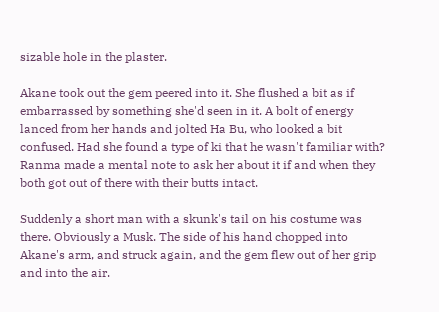sizable hole in the plaster.

Akane took out the gem peered into it. She flushed a bit as if embarrassed by something she'd seen in it. A bolt of energy lanced from her hands and jolted Ha Bu, who looked a bit confused. Had she found a type of ki that he wasn't familiar with? Ranma made a mental note to ask her about it if and when they both got out of there with their butts intact.

Suddenly a short man with a skunk's tail on his costume was there. Obviously a Musk. The side of his hand chopped into Akane's arm, and struck again, and the gem flew out of her grip and into the air.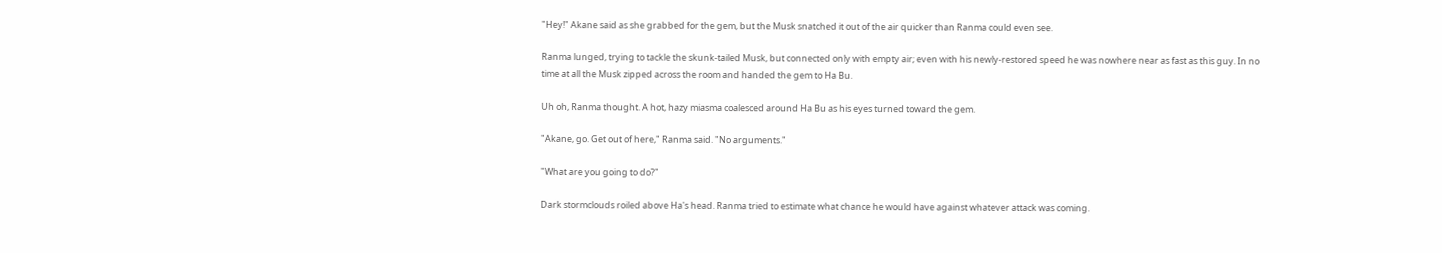"Hey!" Akane said as she grabbed for the gem, but the Musk snatched it out of the air quicker than Ranma could even see.

Ranma lunged, trying to tackle the skunk-tailed Musk, but connected only with empty air; even with his newly-restored speed he was nowhere near as fast as this guy. In no time at all the Musk zipped across the room and handed the gem to Ha Bu.

Uh oh, Ranma thought. A hot, hazy miasma coalesced around Ha Bu as his eyes turned toward the gem.

"Akane, go. Get out of here," Ranma said. "No arguments."

"What are you going to do?"

Dark stormclouds roiled above Ha's head. Ranma tried to estimate what chance he would have against whatever attack was coming.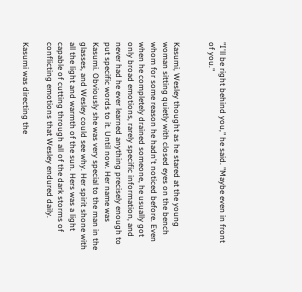"I'll be right behind you," he said. "Maybe even in front of you."


Kasumi, Wesley thought as he stared at the young woman sitting quietly with closed eyes on the bench whom for some reason he hadn't noticed before. Even when he completely drained someone, he usually got only broad emotions, rarely specific information, and never had he ever learned anything precisely enough to put specific words to it. Until now. Her name was Kasumi. Obviously she was very special to the man in the glasses, and Wesley could see why. Her spirit shone with all the light and warmth of the sun. Hers was a light capable of cutting through all of the dark storms of conflicting emotions that Wesley endured daily.

Kasumi was directing the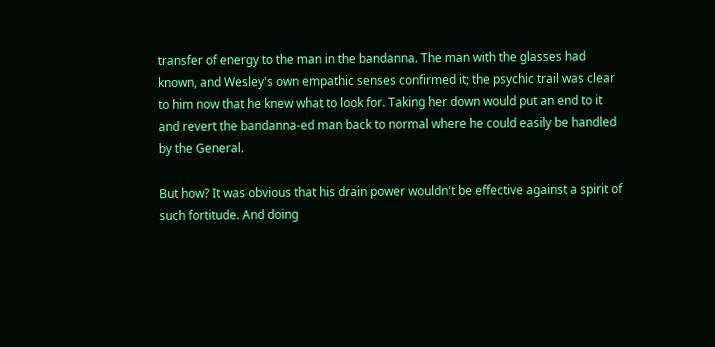transfer of energy to the man in the bandanna. The man with the glasses had known, and Wesley's own empathic senses confirmed it; the psychic trail was clear to him now that he knew what to look for. Taking her down would put an end to it and revert the bandanna-ed man back to normal where he could easily be handled by the General.

But how? It was obvious that his drain power wouldn't be effective against a spirit of such fortitude. And doing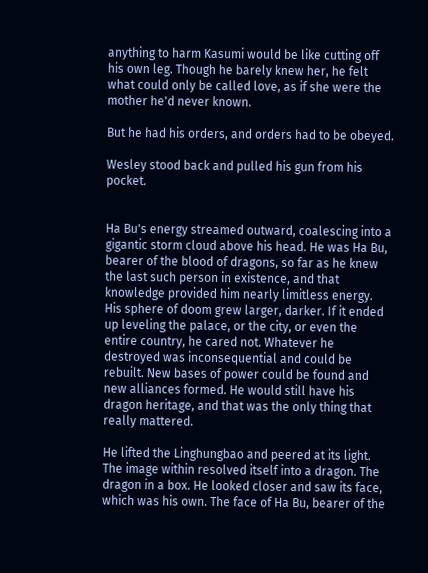anything to harm Kasumi would be like cutting off his own leg. Though he barely knew her, he felt what could only be called love, as if she were the mother he'd never known.

But he had his orders, and orders had to be obeyed.

Wesley stood back and pulled his gun from his pocket.


Ha Bu's energy streamed outward, coalescing into a gigantic storm cloud above his head. He was Ha Bu, bearer of the blood of dragons, so far as he knew the last such person in existence, and that knowledge provided him nearly limitless energy. His sphere of doom grew larger, darker. If it ended up leveling the palace, or the city, or even the entire country, he cared not. Whatever he destroyed was inconsequential and could be rebuilt. New bases of power could be found and new alliances formed. He would still have his dragon heritage, and that was the only thing that really mattered.

He lifted the Linghungbao and peered at its light. The image within resolved itself into a dragon. The dragon in a box. He looked closer and saw its face, which was his own. The face of Ha Bu, bearer of the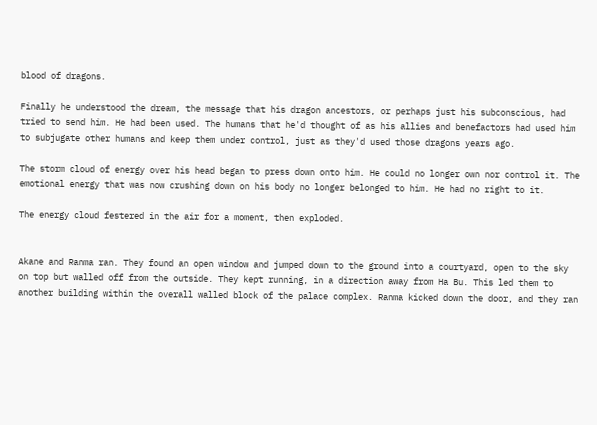blood of dragons.

Finally he understood the dream, the message that his dragon ancestors, or perhaps just his subconscious, had tried to send him. He had been used. The humans that he'd thought of as his allies and benefactors had used him to subjugate other humans and keep them under control, just as they'd used those dragons years ago.

The storm cloud of energy over his head began to press down onto him. He could no longer own nor control it. The emotional energy that was now crushing down on his body no longer belonged to him. He had no right to it.

The energy cloud festered in the air for a moment, then exploded.


Akane and Ranma ran. They found an open window and jumped down to the ground into a courtyard, open to the sky on top but walled off from the outside. They kept running, in a direction away from Ha Bu. This led them to another building within the overall walled block of the palace complex. Ranma kicked down the door, and they ran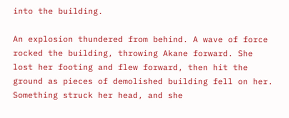into the building.

An explosion thundered from behind. A wave of force rocked the building, throwing Akane forward. She lost her footing and flew forward, then hit the ground as pieces of demolished building fell on her. Something struck her head, and she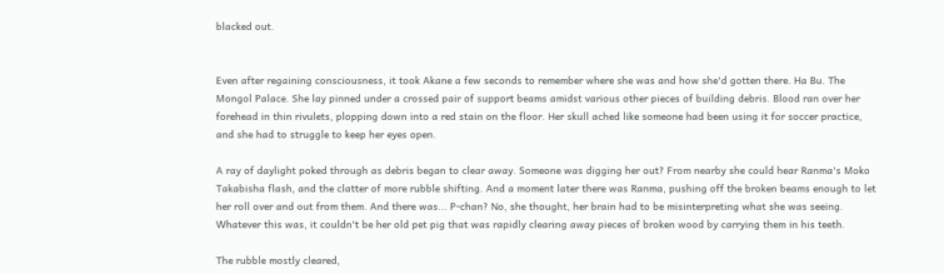blacked out.


Even after regaining consciousness, it took Akane a few seconds to remember where she was and how she'd gotten there. Ha Bu. The Mongol Palace. She lay pinned under a crossed pair of support beams amidst various other pieces of building debris. Blood ran over her forehead in thin rivulets, plopping down into a red stain on the floor. Her skull ached like someone had been using it for soccer practice, and she had to struggle to keep her eyes open.

A ray of daylight poked through as debris began to clear away. Someone was digging her out? From nearby she could hear Ranma's Moko Takabisha flash, and the clatter of more rubble shifting. And a moment later there was Ranma, pushing off the broken beams enough to let her roll over and out from them. And there was... P-chan? No, she thought, her brain had to be misinterpreting what she was seeing. Whatever this was, it couldn't be her old pet pig that was rapidly clearing away pieces of broken wood by carrying them in his teeth.

The rubble mostly cleared,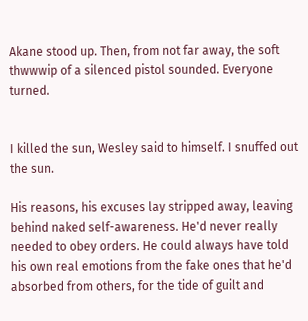Akane stood up. Then, from not far away, the soft thwwwip of a silenced pistol sounded. Everyone turned.


I killed the sun, Wesley said to himself. I snuffed out the sun.

His reasons, his excuses lay stripped away, leaving behind naked self-awareness. He'd never really needed to obey orders. He could always have told his own real emotions from the fake ones that he'd absorbed from others, for the tide of guilt and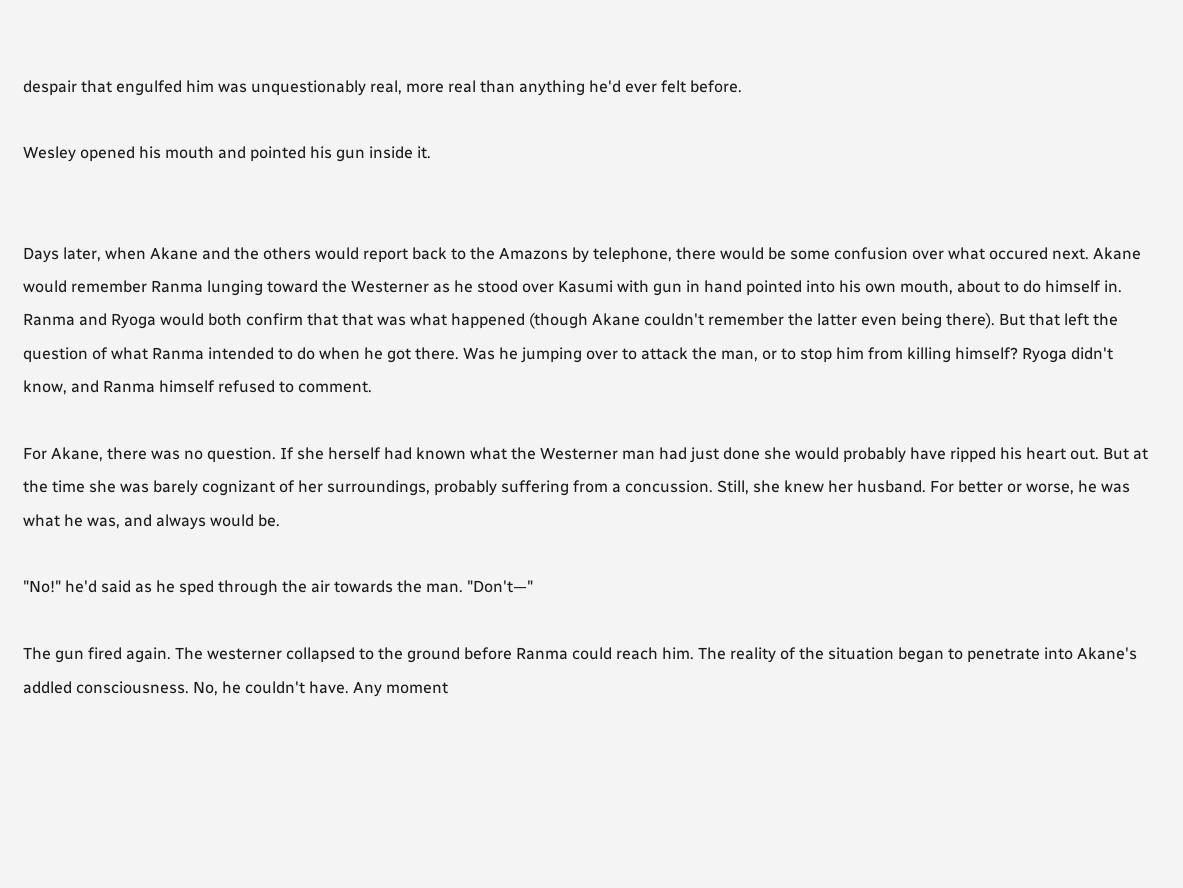despair that engulfed him was unquestionably real, more real than anything he'd ever felt before.

Wesley opened his mouth and pointed his gun inside it.


Days later, when Akane and the others would report back to the Amazons by telephone, there would be some confusion over what occured next. Akane would remember Ranma lunging toward the Westerner as he stood over Kasumi with gun in hand pointed into his own mouth, about to do himself in. Ranma and Ryoga would both confirm that that was what happened (though Akane couldn't remember the latter even being there). But that left the question of what Ranma intended to do when he got there. Was he jumping over to attack the man, or to stop him from killing himself? Ryoga didn't know, and Ranma himself refused to comment.

For Akane, there was no question. If she herself had known what the Westerner man had just done she would probably have ripped his heart out. But at the time she was barely cognizant of her surroundings, probably suffering from a concussion. Still, she knew her husband. For better or worse, he was what he was, and always would be.

"No!" he'd said as he sped through the air towards the man. "Don't—"

The gun fired again. The westerner collapsed to the ground before Ranma could reach him. The reality of the situation began to penetrate into Akane's addled consciousness. No, he couldn't have. Any moment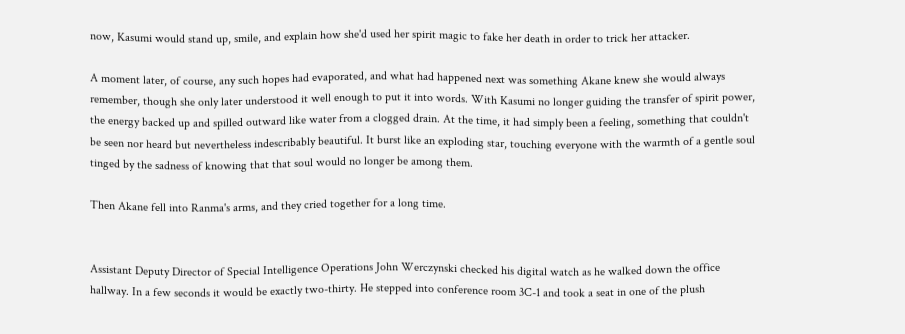now, Kasumi would stand up, smile, and explain how she'd used her spirit magic to fake her death in order to trick her attacker.

A moment later, of course, any such hopes had evaporated, and what had happened next was something Akane knew she would always remember, though she only later understood it well enough to put it into words. With Kasumi no longer guiding the transfer of spirit power, the energy backed up and spilled outward like water from a clogged drain. At the time, it had simply been a feeling, something that couldn't be seen nor heard but nevertheless indescribably beautiful. It burst like an exploding star, touching everyone with the warmth of a gentle soul tinged by the sadness of knowing that that soul would no longer be among them.

Then Akane fell into Ranma's arms, and they cried together for a long time.


Assistant Deputy Director of Special Intelligence Operations John Werczynski checked his digital watch as he walked down the office hallway. In a few seconds it would be exactly two-thirty. He stepped into conference room 3C-1 and took a seat in one of the plush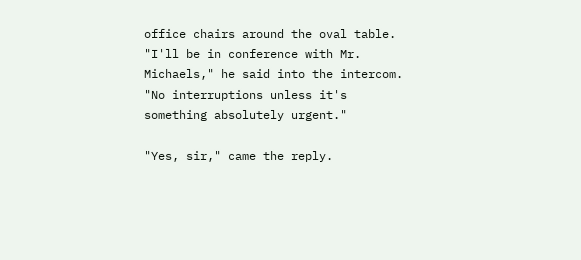office chairs around the oval table. "I'll be in conference with Mr. Michaels," he said into the intercom. "No interruptions unless it's something absolutely urgent."

"Yes, sir," came the reply.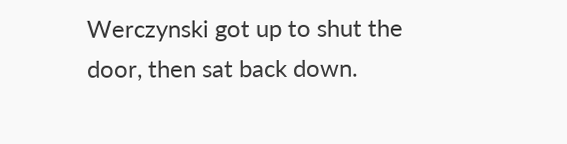Werczynski got up to shut the door, then sat back down.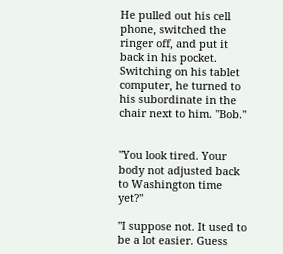He pulled out his cell phone, switched the ringer off, and put it back in his pocket. Switching on his tablet computer, he turned to his subordinate in the chair next to him. "Bob."


"You look tired. Your body not adjusted back to Washington time yet?"

"I suppose not. It used to be a lot easier. Guess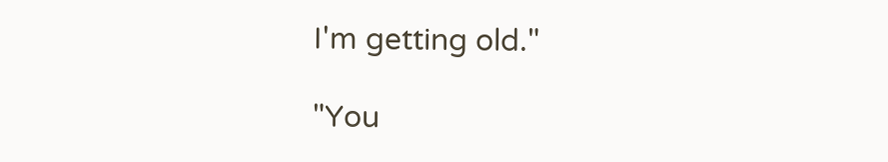I'm getting old."

"You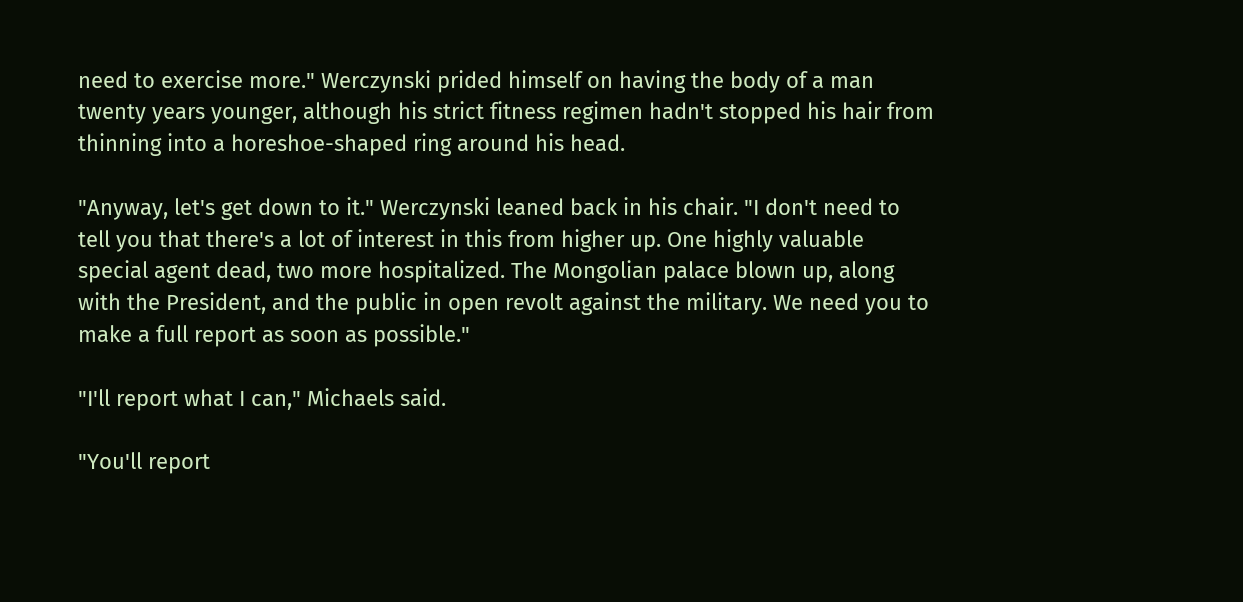need to exercise more." Werczynski prided himself on having the body of a man twenty years younger, although his strict fitness regimen hadn't stopped his hair from thinning into a horeshoe-shaped ring around his head.

"Anyway, let's get down to it." Werczynski leaned back in his chair. "I don't need to tell you that there's a lot of interest in this from higher up. One highly valuable special agent dead, two more hospitalized. The Mongolian palace blown up, along with the President, and the public in open revolt against the military. We need you to make a full report as soon as possible."

"I'll report what I can," Michaels said.

"You'll report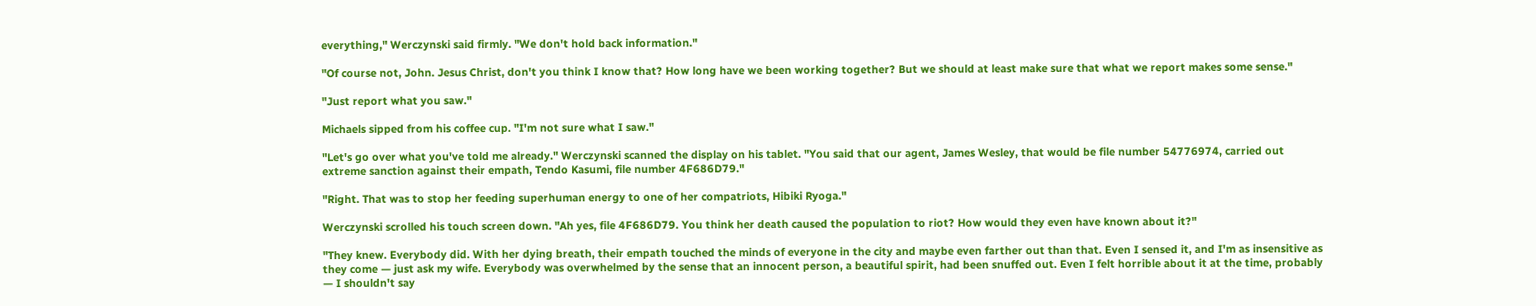everything," Werczynski said firmly. "We don't hold back information."

"Of course not, John. Jesus Christ, don't you think I know that? How long have we been working together? But we should at least make sure that what we report makes some sense."

"Just report what you saw."

Michaels sipped from his coffee cup. "I'm not sure what I saw."

"Let's go over what you've told me already." Werczynski scanned the display on his tablet. "You said that our agent, James Wesley, that would be file number 54776974, carried out extreme sanction against their empath, Tendo Kasumi, file number 4F686D79."

"Right. That was to stop her feeding superhuman energy to one of her compatriots, Hibiki Ryoga."

Werczynski scrolled his touch screen down. "Ah yes, file 4F686D79. You think her death caused the population to riot? How would they even have known about it?"

"They knew. Everybody did. With her dying breath, their empath touched the minds of everyone in the city and maybe even farther out than that. Even I sensed it, and I'm as insensitive as they come — just ask my wife. Everybody was overwhelmed by the sense that an innocent person, a beautiful spirit, had been snuffed out. Even I felt horrible about it at the time, probably — I shouldn't say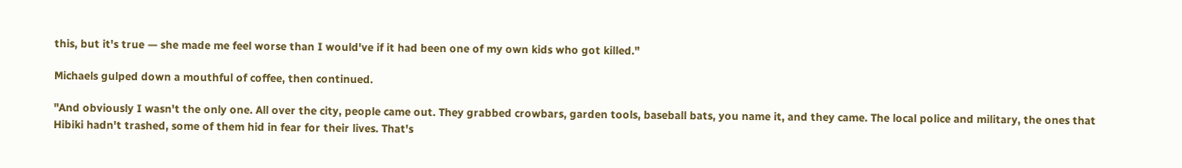this, but it's true — she made me feel worse than I would've if it had been one of my own kids who got killed."

Michaels gulped down a mouthful of coffee, then continued.

"And obviously I wasn't the only one. All over the city, people came out. They grabbed crowbars, garden tools, baseball bats, you name it, and they came. The local police and military, the ones that Hibiki hadn't trashed, some of them hid in fear for their lives. That's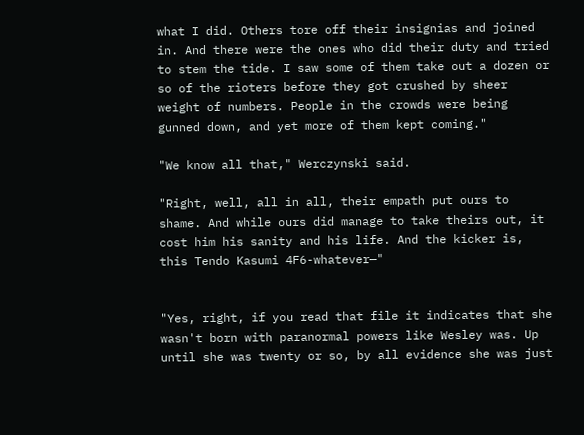what I did. Others tore off their insignias and joined in. And there were the ones who did their duty and tried to stem the tide. I saw some of them take out a dozen or so of the rioters before they got crushed by sheer weight of numbers. People in the crowds were being gunned down, and yet more of them kept coming."

"We know all that," Werczynski said.

"Right, well, all in all, their empath put ours to shame. And while ours did manage to take theirs out, it cost him his sanity and his life. And the kicker is, this Tendo Kasumi 4F6-whatever—"


"Yes, right, if you read that file it indicates that she wasn't born with paranormal powers like Wesley was. Up until she was twenty or so, by all evidence she was just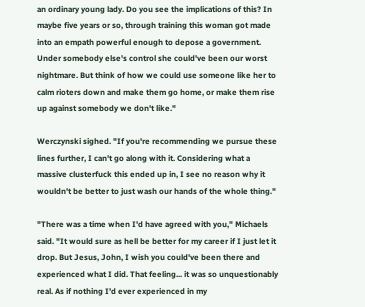an ordinary young lady. Do you see the implications of this? In maybe five years or so, through training this woman got made into an empath powerful enough to depose a government. Under somebody else's control she could've been our worst nightmare. But think of how we could use someone like her to calm rioters down and make them go home, or make them rise up against somebody we don't like."

Werczynski sighed. "If you're recommending we pursue these lines further, I can't go along with it. Considering what a massive clusterfuck this ended up in, I see no reason why it wouldn't be better to just wash our hands of the whole thing."

"There was a time when I'd have agreed with you," Michaels said. "It would sure as hell be better for my career if I just let it drop. But Jesus, John, I wish you could've been there and experienced what I did. That feeling... it was so unquestionably real. As if nothing I'd ever experienced in my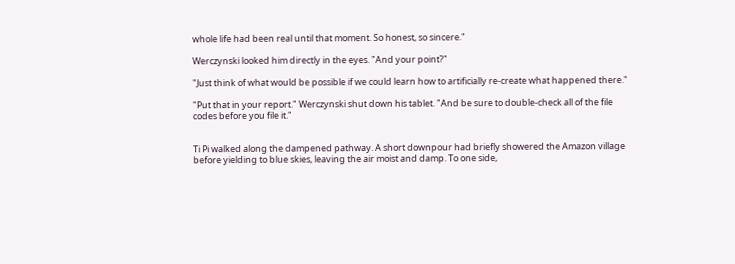whole life had been real until that moment. So honest, so sincere."

Werczynski looked him directly in the eyes. "And your point?"

"Just think of what would be possible if we could learn how to artificially re-create what happened there."

"Put that in your report." Werczynski shut down his tablet. "And be sure to double-check all of the file codes before you file it."


Ti Pi walked along the dampened pathway. A short downpour had briefly showered the Amazon village before yielding to blue skies, leaving the air moist and damp. To one side,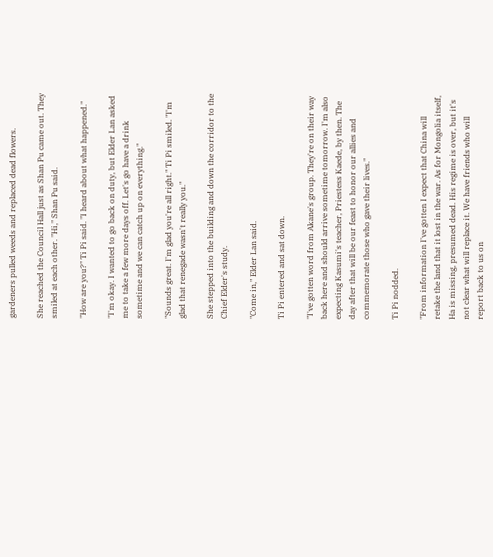gardeners pulled weeds and replaced dead flowers.

She reached the Council Hall just as Shan Pu came out. They smiled at each other. "Hi," Shan Pu said.

"How are you?" Ti Pi said. "I heard about what happened."

"I'm okay. I wanted to go back on duty, but Elder Lan asked me to take a few more days off. Let's go have a drink sometime and we can catch up on everything."

"Sounds great. I'm glad you're all right." Ti Pi smiled. "I'm glad that renegade wasn't really you."

She stepped into the building and down the corridor to the Chief Elder's study.

"Come in," Elder Lan said.

Ti Pi entered and sat down.

"I've gotten word from Akane's group. They're on their way back here and should arrive sometime tomorrow. I'm also expecting Kasumi's teacher, Priestess Kaede, by then. The day after that will be our feast to honor our allies and commemorate those who gave their lives."

Ti Pi nodded.

"From information I've gotten I expect that China will retake the land that it lost in the war. As for Mongolia itself, Ha is missing, presumed dead. His regime is over, but it's not clear what will replace it. We have friends who will report back to us on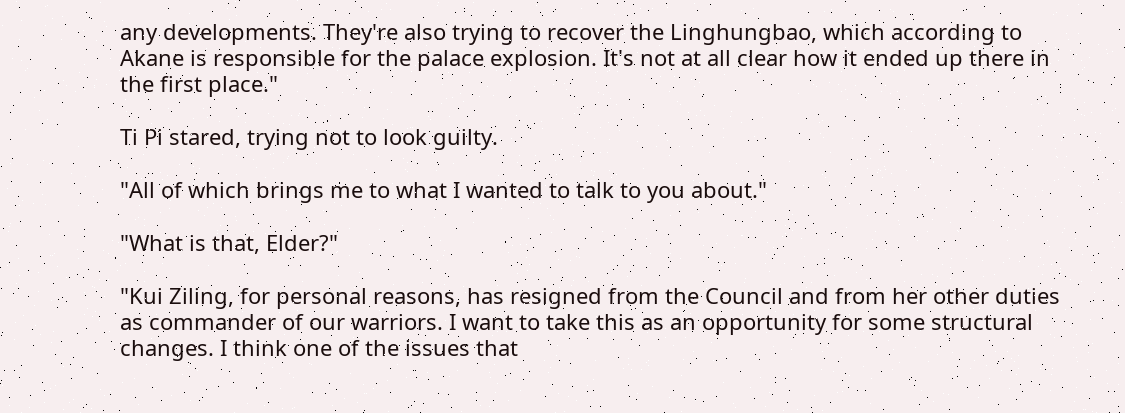any developments. They're also trying to recover the Linghungbao, which according to Akane is responsible for the palace explosion. It's not at all clear how it ended up there in the first place."

Ti Pi stared, trying not to look guilty.

"All of which brings me to what I wanted to talk to you about."

"What is that, Elder?"

"Kui Ziling, for personal reasons, has resigned from the Council and from her other duties as commander of our warriors. I want to take this as an opportunity for some structural changes. I think one of the issues that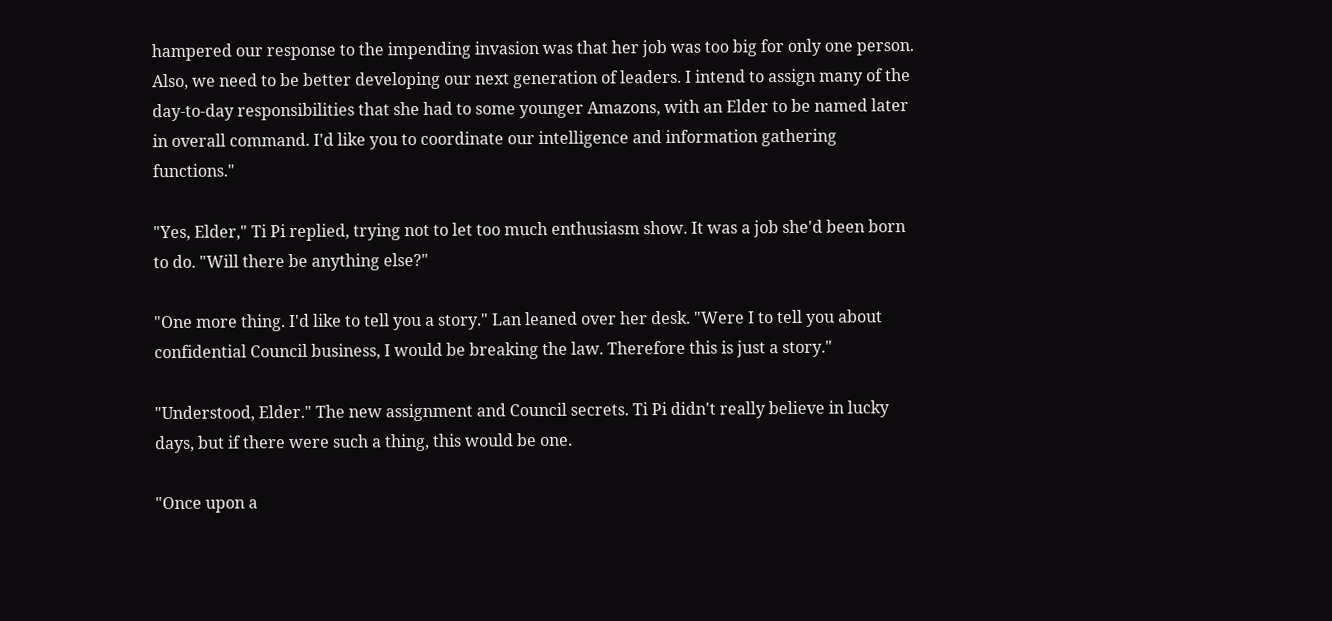hampered our response to the impending invasion was that her job was too big for only one person. Also, we need to be better developing our next generation of leaders. I intend to assign many of the day-to-day responsibilities that she had to some younger Amazons, with an Elder to be named later in overall command. I'd like you to coordinate our intelligence and information gathering functions."

"Yes, Elder," Ti Pi replied, trying not to let too much enthusiasm show. It was a job she'd been born to do. "Will there be anything else?"

"One more thing. I'd like to tell you a story." Lan leaned over her desk. "Were I to tell you about confidential Council business, I would be breaking the law. Therefore this is just a story."

"Understood, Elder." The new assignment and Council secrets. Ti Pi didn't really believe in lucky days, but if there were such a thing, this would be one.

"Once upon a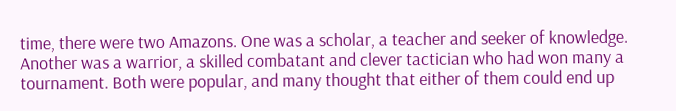time, there were two Amazons. One was a scholar, a teacher and seeker of knowledge. Another was a warrior, a skilled combatant and clever tactician who had won many a tournament. Both were popular, and many thought that either of them could end up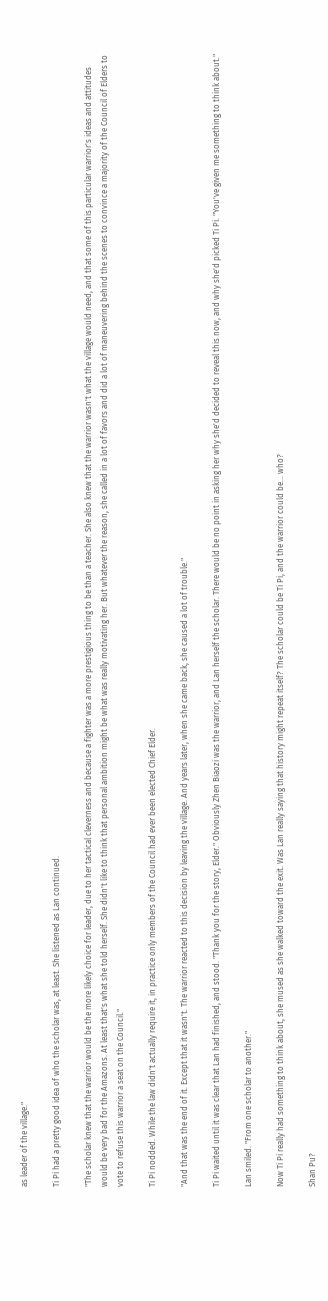as leader of the village."

Ti Pi had a pretty good idea of who the scholar was, at least. She listened as Lan continued.

"The scholar knew that the warrior would be the more likely choice for leader, due to her tactical cleverness and because a fighter was a more prestigious thing to be than a teacher. She also knew that the warrior wasn't what the village would need, and that some of this particular warrior's ideas and attitudes would be very bad for the Amazons. At least that's what she told herself. She didn't like to think that personal ambition might be what was really motivating her. But whatever the reason, she called in a lot of favors and did a lot of maneuvering behind the scenes to convince a majority of the Council of Elders to vote to refuse this warrior a seat on the Council."

Ti Pi nodded. While the law didn't actually require it, in practice only members of the Council had ever been elected Chief Elder.

"And that was the end of it. Except that it wasn't. The warrior reacted to this decision by leaving the village. And years later, when she came back, she caused a lot of trouble."

Ti Pi waited until it was clear that Lan had finished, and stood. "Thank you for the story, Elder." Obviously Zhen Biaozi was the warrior, and Lan herself the scholar. There would be no point in asking her why she'd decided to reveal this now, and why she'd picked Ti Pi. "You've given me something to think about."

Lan smiled. "From one scholar to another."

Now Ti Pi really had something to think about, she mused as she walked toward the exit. Was Lan really saying that history might repeat itself? The scholar could be Ti Pi, and the warrior could be... who?

Shan Pu?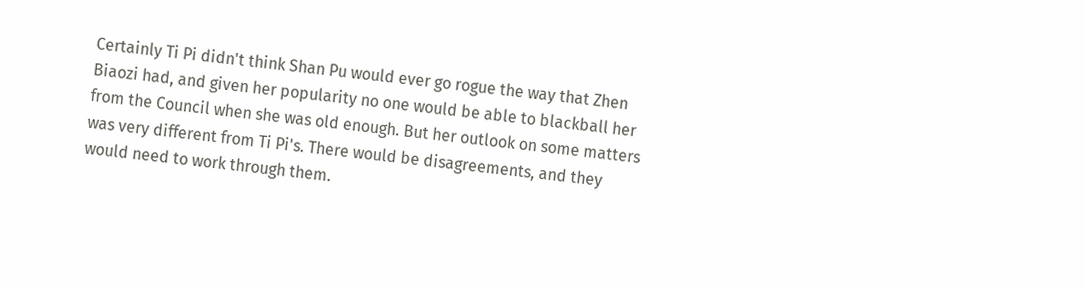Certainly Ti Pi didn't think Shan Pu would ever go rogue the way that Zhen Biaozi had, and given her popularity no one would be able to blackball her from the Council when she was old enough. But her outlook on some matters was very different from Ti Pi's. There would be disagreements, and they would need to work through them.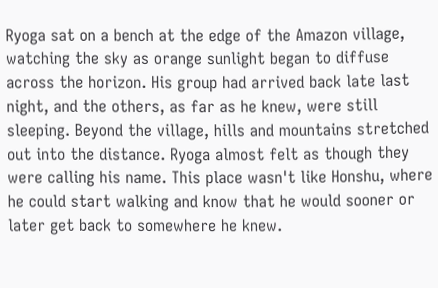Ryoga sat on a bench at the edge of the Amazon village, watching the sky as orange sunlight began to diffuse across the horizon. His group had arrived back late last night, and the others, as far as he knew, were still sleeping. Beyond the village, hills and mountains stretched out into the distance. Ryoga almost felt as though they were calling his name. This place wasn't like Honshu, where he could start walking and know that he would sooner or later get back to somewhere he knew.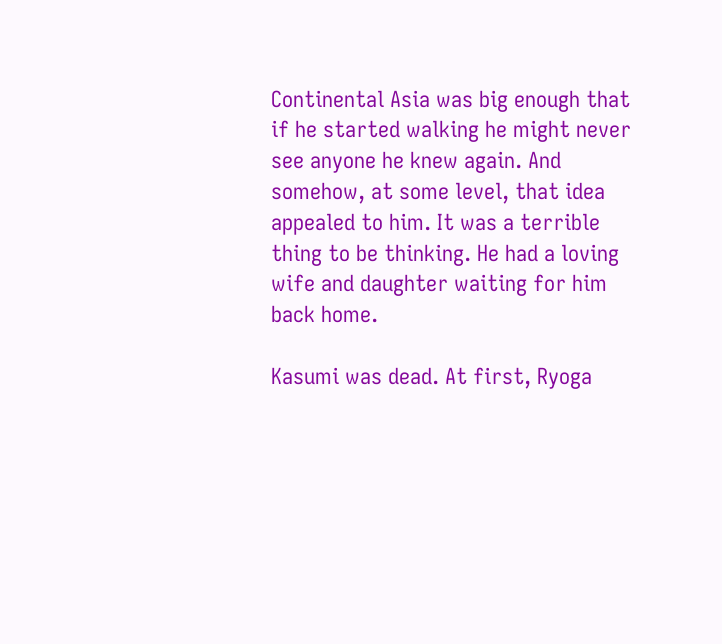Continental Asia was big enough that if he started walking he might never see anyone he knew again. And somehow, at some level, that idea appealed to him. It was a terrible thing to be thinking. He had a loving wife and daughter waiting for him back home.

Kasumi was dead. At first, Ryoga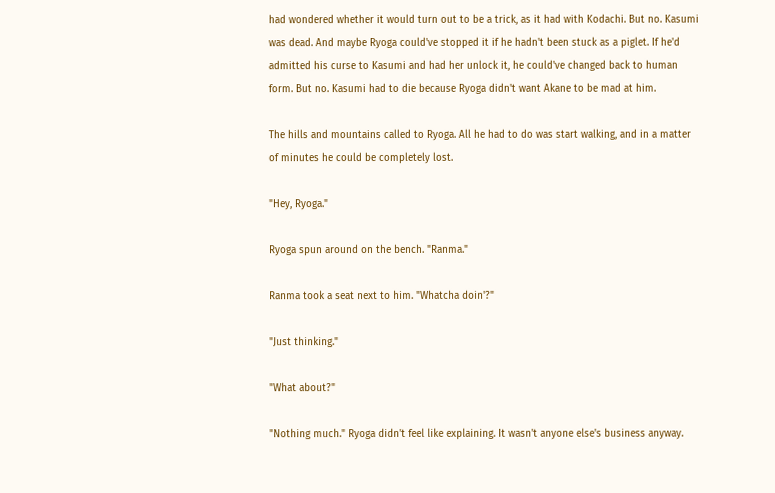had wondered whether it would turn out to be a trick, as it had with Kodachi. But no. Kasumi was dead. And maybe Ryoga could've stopped it if he hadn't been stuck as a piglet. If he'd admitted his curse to Kasumi and had her unlock it, he could've changed back to human form. But no. Kasumi had to die because Ryoga didn't want Akane to be mad at him.

The hills and mountains called to Ryoga. All he had to do was start walking, and in a matter of minutes he could be completely lost.

"Hey, Ryoga."

Ryoga spun around on the bench. "Ranma."

Ranma took a seat next to him. "Whatcha doin'?"

"Just thinking."

"What about?"

"Nothing much." Ryoga didn't feel like explaining. It wasn't anyone else's business anyway.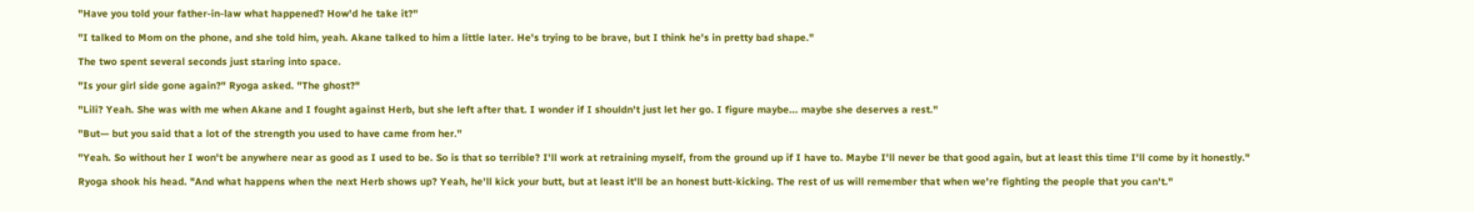"Have you told your father-in-law what happened? How'd he take it?"

"I talked to Mom on the phone, and she told him, yeah. Akane talked to him a little later. He's trying to be brave, but I think he's in pretty bad shape."

The two spent several seconds just staring into space.

"Is your girl side gone again?" Ryoga asked. "The ghost?"

"Lili? Yeah. She was with me when Akane and I fought against Herb, but she left after that. I wonder if I shouldn't just let her go. I figure maybe... maybe she deserves a rest."

"But— but you said that a lot of the strength you used to have came from her."

"Yeah. So without her I won't be anywhere near as good as I used to be. So is that so terrible? I'll work at retraining myself, from the ground up if I have to. Maybe I'll never be that good again, but at least this time I'll come by it honestly."

Ryoga shook his head. "And what happens when the next Herb shows up? Yeah, he'll kick your butt, but at least it'll be an honest butt-kicking. The rest of us will remember that when we're fighting the people that you can't."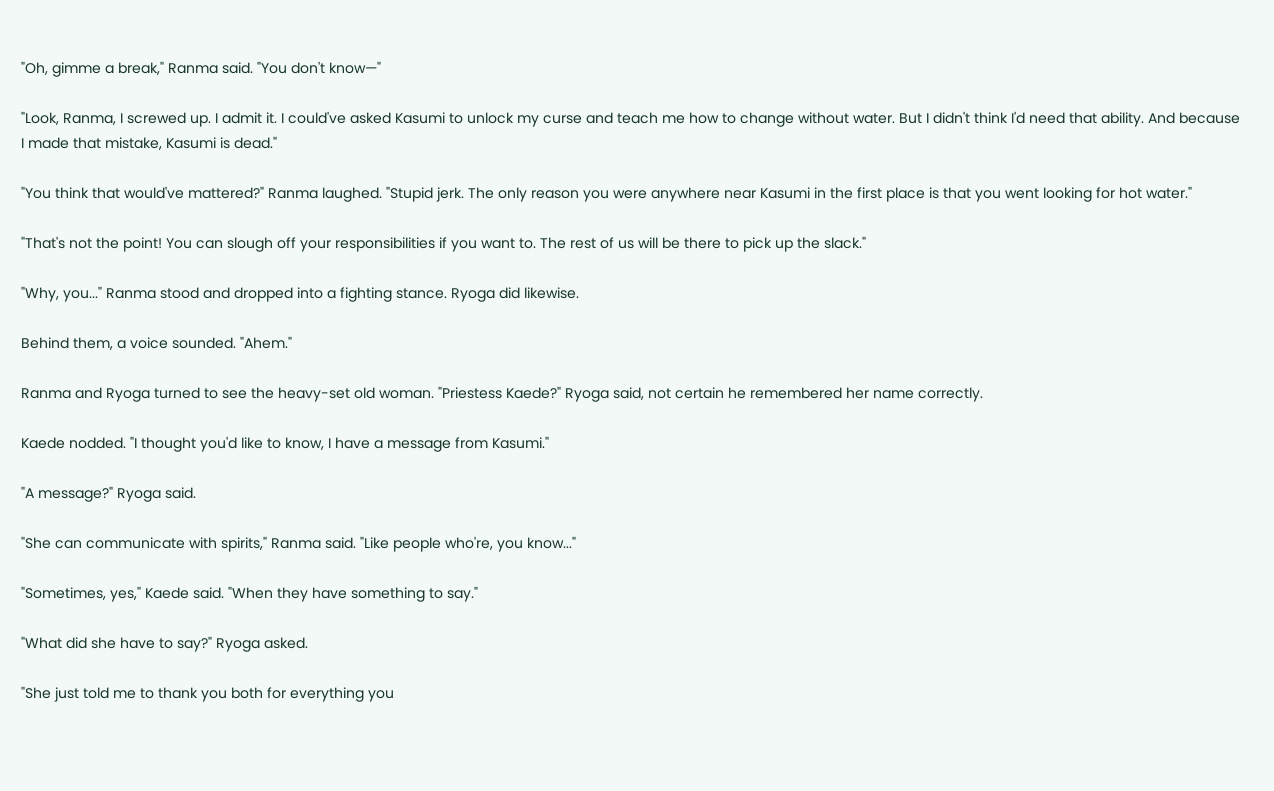"Oh, gimme a break," Ranma said. "You don't know—"

"Look, Ranma, I screwed up. I admit it. I could've asked Kasumi to unlock my curse and teach me how to change without water. But I didn't think I'd need that ability. And because I made that mistake, Kasumi is dead."

"You think that would've mattered?" Ranma laughed. "Stupid jerk. The only reason you were anywhere near Kasumi in the first place is that you went looking for hot water."

"That's not the point! You can slough off your responsibilities if you want to. The rest of us will be there to pick up the slack."

"Why, you..." Ranma stood and dropped into a fighting stance. Ryoga did likewise.

Behind them, a voice sounded. "Ahem."

Ranma and Ryoga turned to see the heavy-set old woman. "Priestess Kaede?" Ryoga said, not certain he remembered her name correctly.

Kaede nodded. "I thought you'd like to know, I have a message from Kasumi."

"A message?" Ryoga said.

"She can communicate with spirits," Ranma said. "Like people who're, you know..."

"Sometimes, yes," Kaede said. "When they have something to say."

"What did she have to say?" Ryoga asked.

"She just told me to thank you both for everything you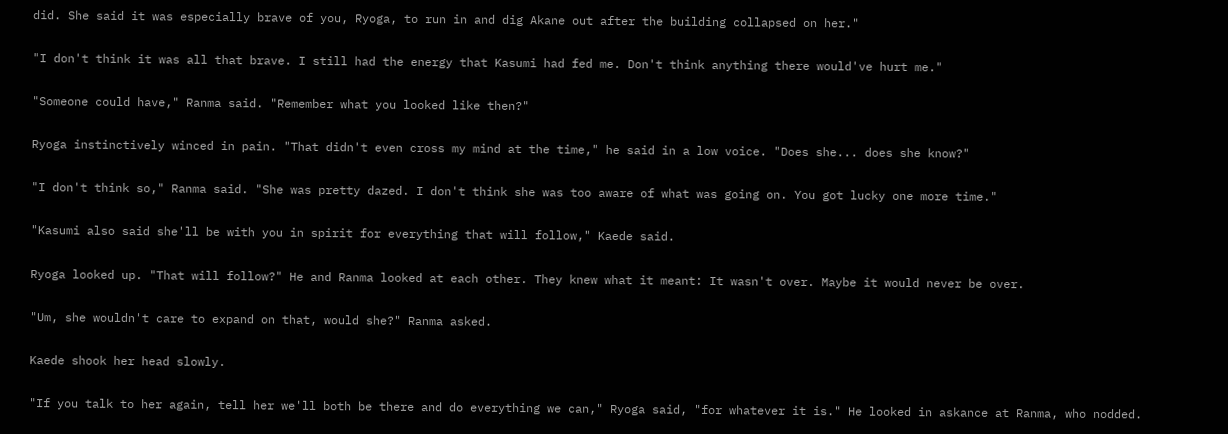did. She said it was especially brave of you, Ryoga, to run in and dig Akane out after the building collapsed on her."

"I don't think it was all that brave. I still had the energy that Kasumi had fed me. Don't think anything there would've hurt me."

"Someone could have," Ranma said. "Remember what you looked like then?"

Ryoga instinctively winced in pain. "That didn't even cross my mind at the time," he said in a low voice. "Does she... does she know?"

"I don't think so," Ranma said. "She was pretty dazed. I don't think she was too aware of what was going on. You got lucky one more time."

"Kasumi also said she'll be with you in spirit for everything that will follow," Kaede said.

Ryoga looked up. "That will follow?" He and Ranma looked at each other. They knew what it meant: It wasn't over. Maybe it would never be over.

"Um, she wouldn't care to expand on that, would she?" Ranma asked.

Kaede shook her head slowly.

"If you talk to her again, tell her we'll both be there and do everything we can," Ryoga said, "for whatever it is." He looked in askance at Ranma, who nodded.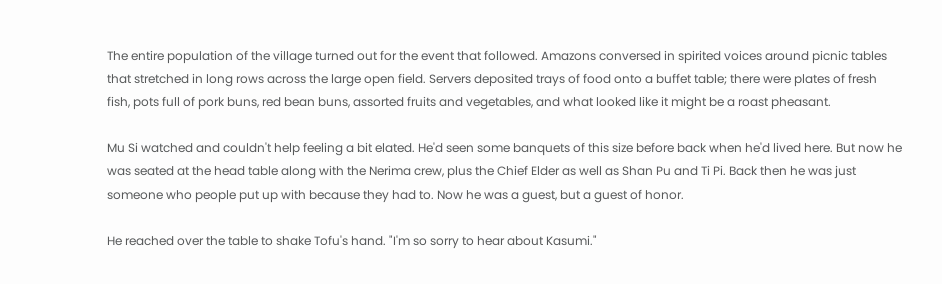The entire population of the village turned out for the event that followed. Amazons conversed in spirited voices around picnic tables that stretched in long rows across the large open field. Servers deposited trays of food onto a buffet table; there were plates of fresh fish, pots full of pork buns, red bean buns, assorted fruits and vegetables, and what looked like it might be a roast pheasant.

Mu Si watched and couldn't help feeling a bit elated. He'd seen some banquets of this size before back when he'd lived here. But now he was seated at the head table along with the Nerima crew, plus the Chief Elder as well as Shan Pu and Ti Pi. Back then he was just someone who people put up with because they had to. Now he was a guest, but a guest of honor.

He reached over the table to shake Tofu's hand. "I'm so sorry to hear about Kasumi."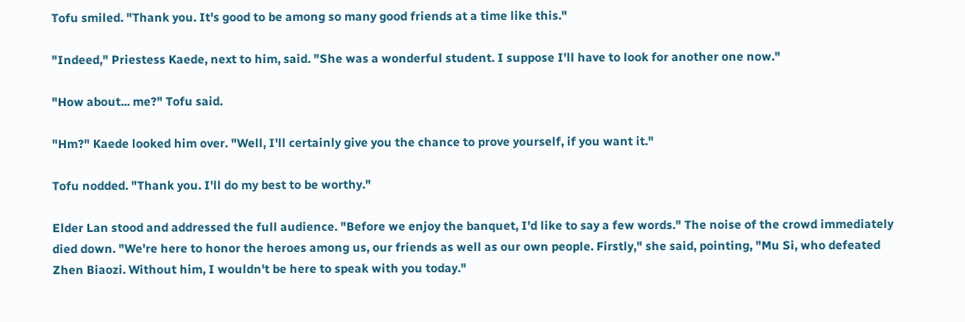Tofu smiled. "Thank you. It's good to be among so many good friends at a time like this."

"Indeed," Priestess Kaede, next to him, said. "She was a wonderful student. I suppose I'll have to look for another one now."

"How about... me?" Tofu said.

"Hm?" Kaede looked him over. "Well, I'll certainly give you the chance to prove yourself, if you want it."

Tofu nodded. "Thank you. I'll do my best to be worthy."

Elder Lan stood and addressed the full audience. "Before we enjoy the banquet, I'd like to say a few words." The noise of the crowd immediately died down. "We're here to honor the heroes among us, our friends as well as our own people. Firstly," she said, pointing, "Mu Si, who defeated Zhen Biaozi. Without him, I wouldn't be here to speak with you today."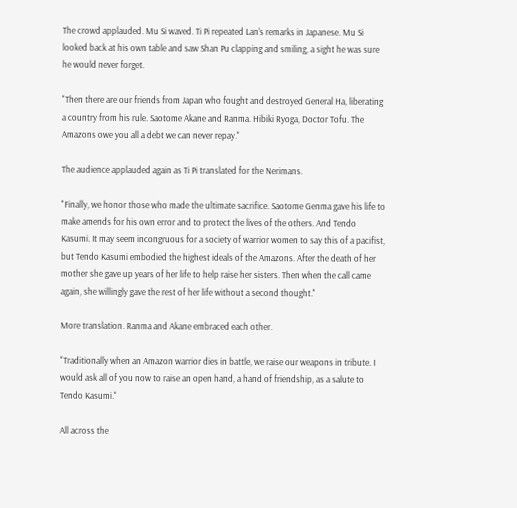The crowd applauded. Mu Si waved. Ti Pi repeated Lan's remarks in Japanese. Mu Si looked back at his own table and saw Shan Pu clapping and smiling, a sight he was sure he would never forget.

"Then there are our friends from Japan who fought and destroyed General Ha, liberating a country from his rule. Saotome Akane and Ranma. Hibiki Ryoga, Doctor Tofu. The Amazons owe you all a debt we can never repay."

The audience applauded again as Ti Pi translated for the Nerimans.

"Finally, we honor those who made the ultimate sacrifice. Saotome Genma gave his life to make amends for his own error and to protect the lives of the others. And Tendo Kasumi. It may seem incongruous for a society of warrior women to say this of a pacifist, but Tendo Kasumi embodied the highest ideals of the Amazons. After the death of her mother she gave up years of her life to help raise her sisters. Then when the call came again, she willingly gave the rest of her life without a second thought."

More translation. Ranma and Akane embraced each other.

"Traditionally when an Amazon warrior dies in battle, we raise our weapons in tribute. I would ask all of you now to raise an open hand, a hand of friendship, as a salute to Tendo Kasumi."

All across the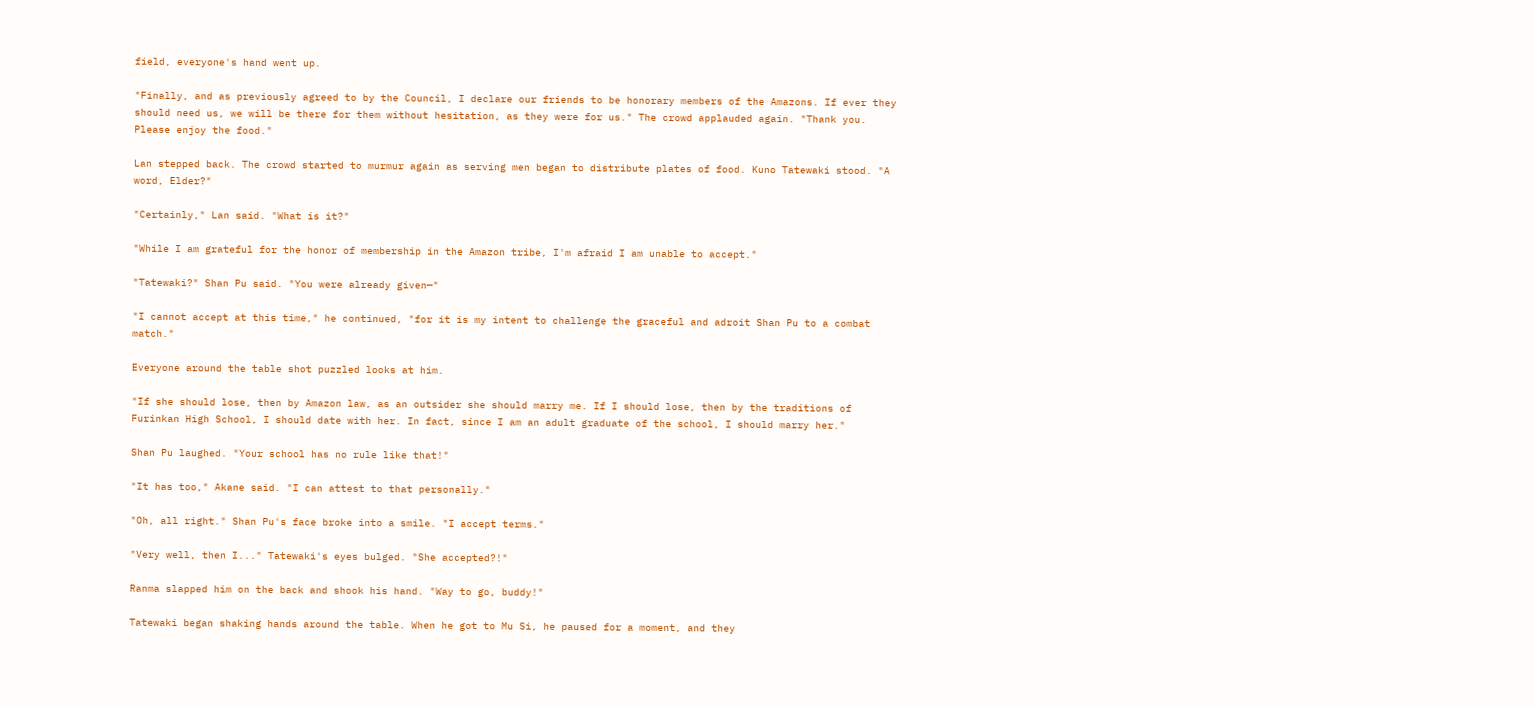field, everyone's hand went up.

"Finally, and as previously agreed to by the Council, I declare our friends to be honorary members of the Amazons. If ever they should need us, we will be there for them without hesitation, as they were for us." The crowd applauded again. "Thank you. Please enjoy the food."

Lan stepped back. The crowd started to murmur again as serving men began to distribute plates of food. Kuno Tatewaki stood. "A word, Elder?"

"Certainly," Lan said. "What is it?"

"While I am grateful for the honor of membership in the Amazon tribe, I'm afraid I am unable to accept."

"Tatewaki?" Shan Pu said. "You were already given—"

"I cannot accept at this time," he continued, "for it is my intent to challenge the graceful and adroit Shan Pu to a combat match."

Everyone around the table shot puzzled looks at him.

"If she should lose, then by Amazon law, as an outsider she should marry me. If I should lose, then by the traditions of Furinkan High School, I should date with her. In fact, since I am an adult graduate of the school, I should marry her."

Shan Pu laughed. "Your school has no rule like that!"

"It has too," Akane said. "I can attest to that personally."

"Oh, all right." Shan Pu's face broke into a smile. "I accept terms."

"Very well, then I..." Tatewaki's eyes bulged. "She accepted?!"

Ranma slapped him on the back and shook his hand. "Way to go, buddy!"

Tatewaki began shaking hands around the table. When he got to Mu Si, he paused for a moment, and they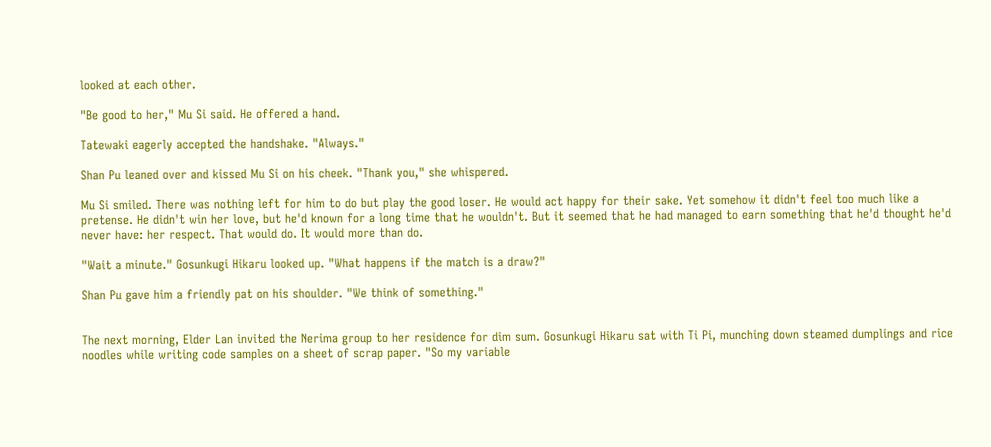looked at each other.

"Be good to her," Mu Si said. He offered a hand.

Tatewaki eagerly accepted the handshake. "Always."

Shan Pu leaned over and kissed Mu Si on his cheek. "Thank you," she whispered.

Mu Si smiled. There was nothing left for him to do but play the good loser. He would act happy for their sake. Yet somehow it didn't feel too much like a pretense. He didn't win her love, but he'd known for a long time that he wouldn't. But it seemed that he had managed to earn something that he'd thought he'd never have: her respect. That would do. It would more than do.

"Wait a minute." Gosunkugi Hikaru looked up. "What happens if the match is a draw?"

Shan Pu gave him a friendly pat on his shoulder. "We think of something."


The next morning, Elder Lan invited the Nerima group to her residence for dim sum. Gosunkugi Hikaru sat with Ti Pi, munching down steamed dumplings and rice noodles while writing code samples on a sheet of scrap paper. "So my variable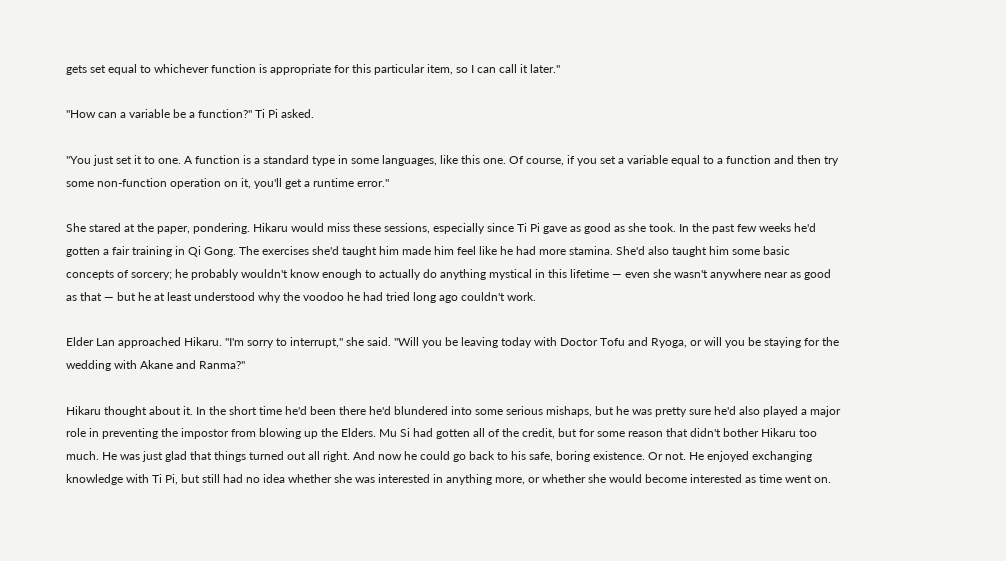gets set equal to whichever function is appropriate for this particular item, so I can call it later."

"How can a variable be a function?" Ti Pi asked.

"You just set it to one. A function is a standard type in some languages, like this one. Of course, if you set a variable equal to a function and then try some non-function operation on it, you'll get a runtime error."

She stared at the paper, pondering. Hikaru would miss these sessions, especially since Ti Pi gave as good as she took. In the past few weeks he'd gotten a fair training in Qi Gong. The exercises she'd taught him made him feel like he had more stamina. She'd also taught him some basic concepts of sorcery; he probably wouldn't know enough to actually do anything mystical in this lifetime — even she wasn't anywhere near as good as that — but he at least understood why the voodoo he had tried long ago couldn't work.

Elder Lan approached Hikaru. "I'm sorry to interrupt," she said. "Will you be leaving today with Doctor Tofu and Ryoga, or will you be staying for the wedding with Akane and Ranma?"

Hikaru thought about it. In the short time he'd been there he'd blundered into some serious mishaps, but he was pretty sure he'd also played a major role in preventing the impostor from blowing up the Elders. Mu Si had gotten all of the credit, but for some reason that didn't bother Hikaru too much. He was just glad that things turned out all right. And now he could go back to his safe, boring existence. Or not. He enjoyed exchanging knowledge with Ti Pi, but still had no idea whether she was interested in anything more, or whether she would become interested as time went on.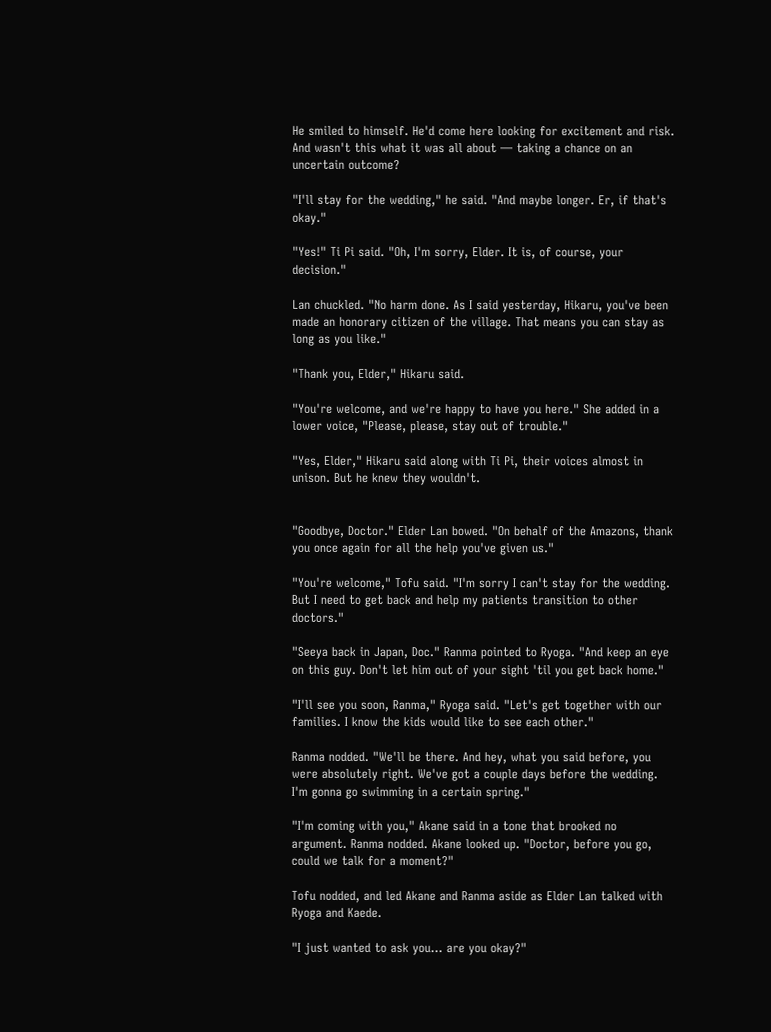He smiled to himself. He'd come here looking for excitement and risk. And wasn't this what it was all about — taking a chance on an uncertain outcome?

"I'll stay for the wedding," he said. "And maybe longer. Er, if that's okay."

"Yes!" Ti Pi said. "Oh, I'm sorry, Elder. It is, of course, your decision."

Lan chuckled. "No harm done. As I said yesterday, Hikaru, you've been made an honorary citizen of the village. That means you can stay as long as you like."

"Thank you, Elder," Hikaru said.

"You're welcome, and we're happy to have you here." She added in a lower voice, "Please, please, stay out of trouble."

"Yes, Elder," Hikaru said along with Ti Pi, their voices almost in unison. But he knew they wouldn't.


"Goodbye, Doctor." Elder Lan bowed. "On behalf of the Amazons, thank you once again for all the help you've given us."

"You're welcome," Tofu said. "I'm sorry I can't stay for the wedding. But I need to get back and help my patients transition to other doctors."

"Seeya back in Japan, Doc." Ranma pointed to Ryoga. "And keep an eye on this guy. Don't let him out of your sight 'til you get back home."

"I'll see you soon, Ranma," Ryoga said. "Let's get together with our families. I know the kids would like to see each other."

Ranma nodded. "We'll be there. And hey, what you said before, you were absolutely right. We've got a couple days before the wedding. I'm gonna go swimming in a certain spring."

"I'm coming with you," Akane said in a tone that brooked no argument. Ranma nodded. Akane looked up. "Doctor, before you go, could we talk for a moment?"

Tofu nodded, and led Akane and Ranma aside as Elder Lan talked with Ryoga and Kaede.

"I just wanted to ask you... are you okay?"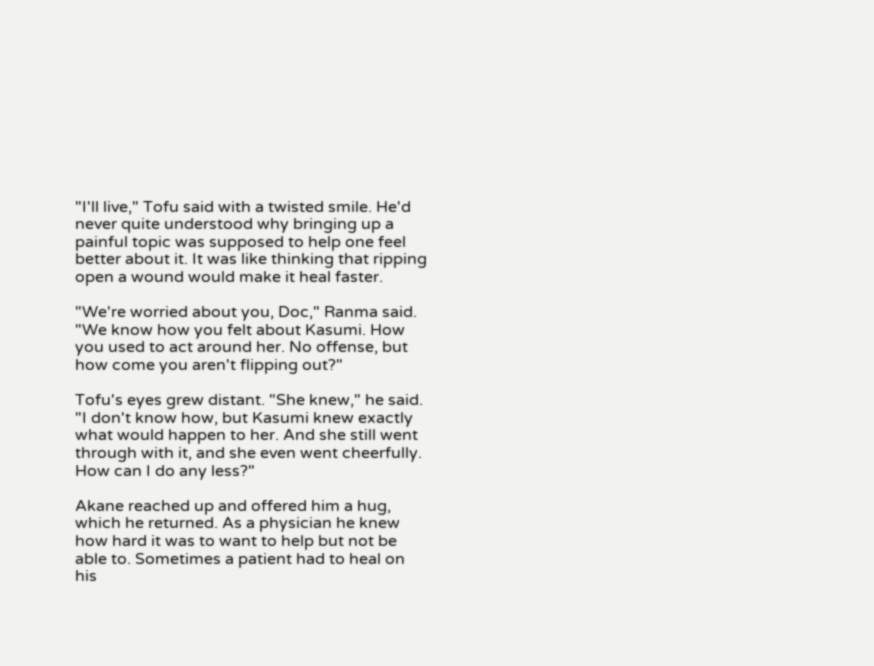"I'll live," Tofu said with a twisted smile. He'd never quite understood why bringing up a painful topic was supposed to help one feel better about it. It was like thinking that ripping open a wound would make it heal faster.

"We're worried about you, Doc," Ranma said. "We know how you felt about Kasumi. How you used to act around her. No offense, but how come you aren't flipping out?"

Tofu's eyes grew distant. "She knew," he said. "I don't know how, but Kasumi knew exactly what would happen to her. And she still went through with it, and she even went cheerfully. How can I do any less?"

Akane reached up and offered him a hug, which he returned. As a physician he knew how hard it was to want to help but not be able to. Sometimes a patient had to heal on his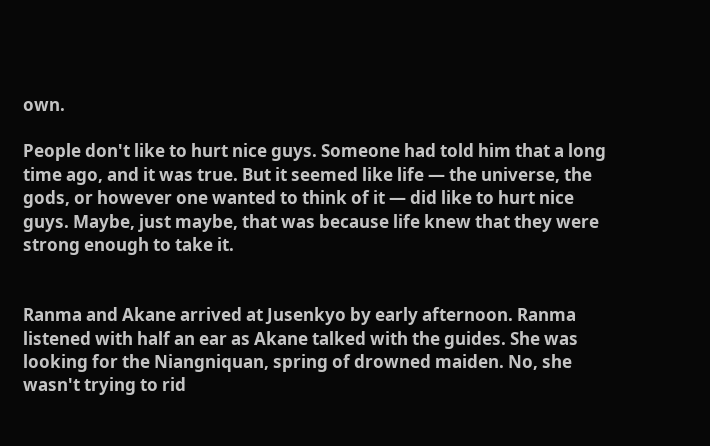own.

People don't like to hurt nice guys. Someone had told him that a long time ago, and it was true. But it seemed like life — the universe, the gods, or however one wanted to think of it — did like to hurt nice guys. Maybe, just maybe, that was because life knew that they were strong enough to take it.


Ranma and Akane arrived at Jusenkyo by early afternoon. Ranma listened with half an ear as Akane talked with the guides. She was looking for the Niangniquan, spring of drowned maiden. No, she wasn't trying to rid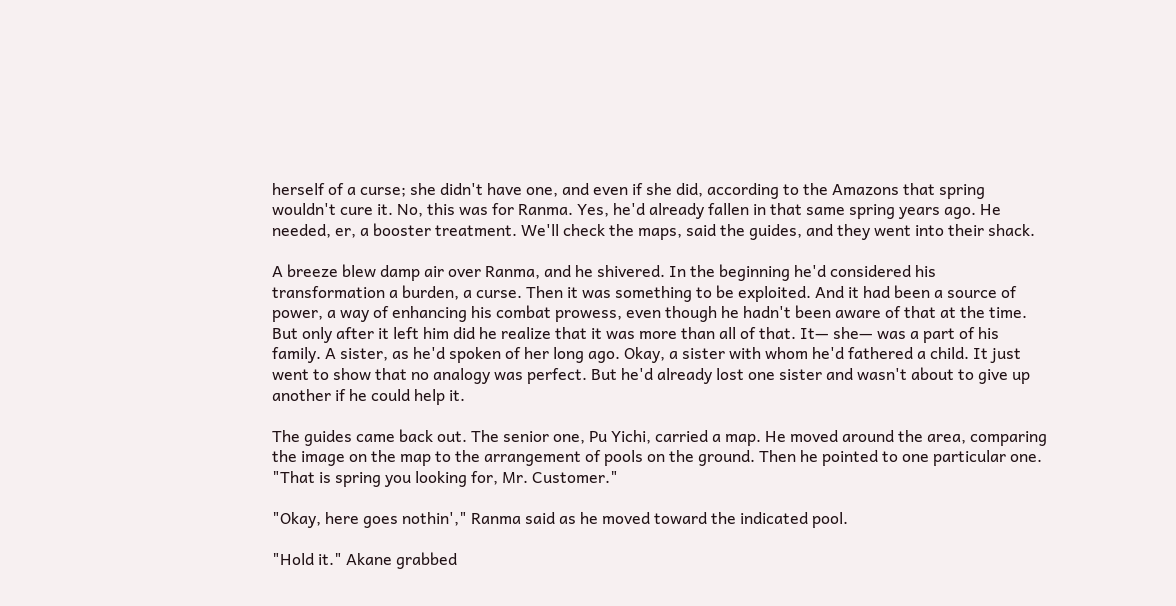herself of a curse; she didn't have one, and even if she did, according to the Amazons that spring wouldn't cure it. No, this was for Ranma. Yes, he'd already fallen in that same spring years ago. He needed, er, a booster treatment. We'll check the maps, said the guides, and they went into their shack.

A breeze blew damp air over Ranma, and he shivered. In the beginning he'd considered his transformation a burden, a curse. Then it was something to be exploited. And it had been a source of power, a way of enhancing his combat prowess, even though he hadn't been aware of that at the time. But only after it left him did he realize that it was more than all of that. It— she— was a part of his family. A sister, as he'd spoken of her long ago. Okay, a sister with whom he'd fathered a child. It just went to show that no analogy was perfect. But he'd already lost one sister and wasn't about to give up another if he could help it.

The guides came back out. The senior one, Pu Yichi, carried a map. He moved around the area, comparing the image on the map to the arrangement of pools on the ground. Then he pointed to one particular one. "That is spring you looking for, Mr. Customer."

"Okay, here goes nothin'," Ranma said as he moved toward the indicated pool.

"Hold it." Akane grabbed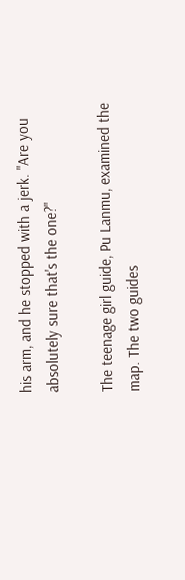his arm, and he stopped with a jerk. "Are you absolutely sure that's the one?"

The teenage girl guide, Pu Lanmu, examined the map. The two guides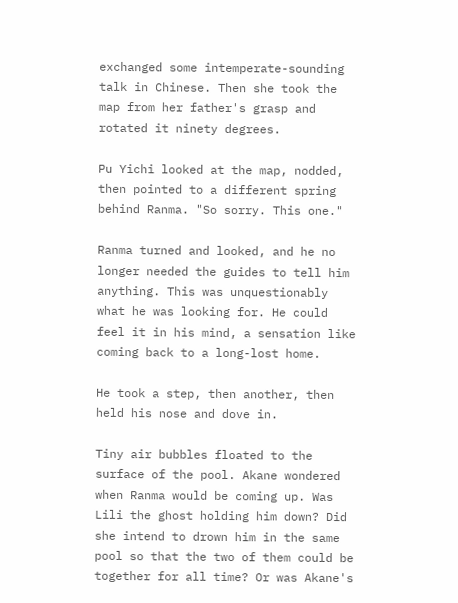exchanged some intemperate-sounding talk in Chinese. Then she took the map from her father's grasp and rotated it ninety degrees.

Pu Yichi looked at the map, nodded, then pointed to a different spring behind Ranma. "So sorry. This one."

Ranma turned and looked, and he no longer needed the guides to tell him anything. This was unquestionably what he was looking for. He could feel it in his mind, a sensation like coming back to a long-lost home.

He took a step, then another, then held his nose and dove in.

Tiny air bubbles floated to the surface of the pool. Akane wondered when Ranma would be coming up. Was Lili the ghost holding him down? Did she intend to drown him in the same pool so that the two of them could be together for all time? Or was Akane's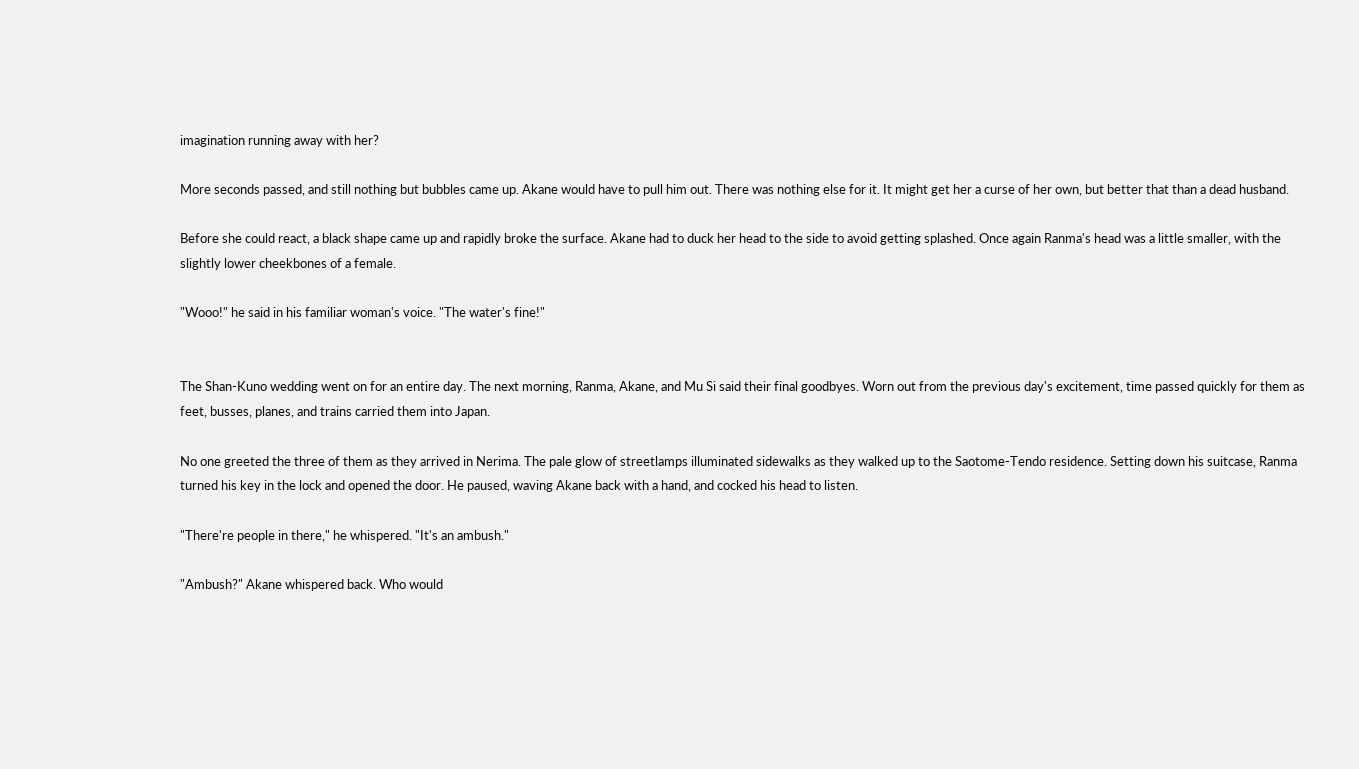imagination running away with her?

More seconds passed, and still nothing but bubbles came up. Akane would have to pull him out. There was nothing else for it. It might get her a curse of her own, but better that than a dead husband.

Before she could react, a black shape came up and rapidly broke the surface. Akane had to duck her head to the side to avoid getting splashed. Once again Ranma's head was a little smaller, with the slightly lower cheekbones of a female.

"Wooo!" he said in his familiar woman's voice. "The water's fine!"


The Shan-Kuno wedding went on for an entire day. The next morning, Ranma, Akane, and Mu Si said their final goodbyes. Worn out from the previous day's excitement, time passed quickly for them as feet, busses, planes, and trains carried them into Japan.

No one greeted the three of them as they arrived in Nerima. The pale glow of streetlamps illuminated sidewalks as they walked up to the Saotome-Tendo residence. Setting down his suitcase, Ranma turned his key in the lock and opened the door. He paused, waving Akane back with a hand, and cocked his head to listen.

"There're people in there," he whispered. "It's an ambush."

"Ambush?" Akane whispered back. Who would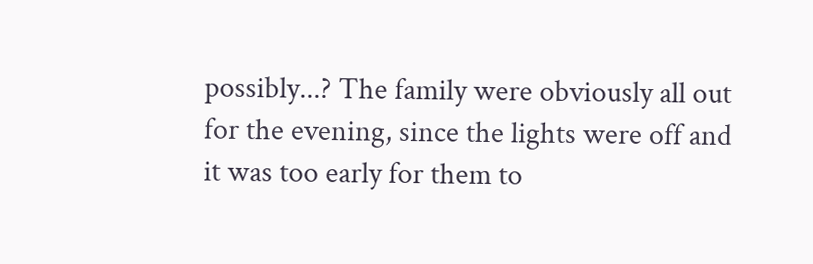possibly...? The family were obviously all out for the evening, since the lights were off and it was too early for them to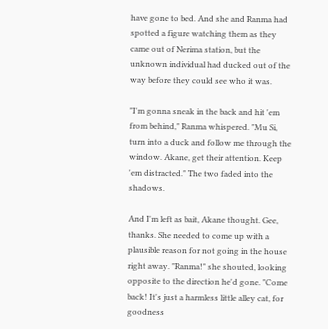have gone to bed. And she and Ranma had spotted a figure watching them as they came out of Nerima station, but the unknown individual had ducked out of the way before they could see who it was.

"I'm gonna sneak in the back and hit 'em from behind," Ranma whispered. "Mu Si, turn into a duck and follow me through the window. Akane, get their attention. Keep 'em distracted." The two faded into the shadows.

And I'm left as bait, Akane thought. Gee, thanks. She needed to come up with a plausible reason for not going in the house right away. "Ranma!" she shouted, looking opposite to the direction he'd gone. "Come back! It's just a harmless little alley cat, for goodness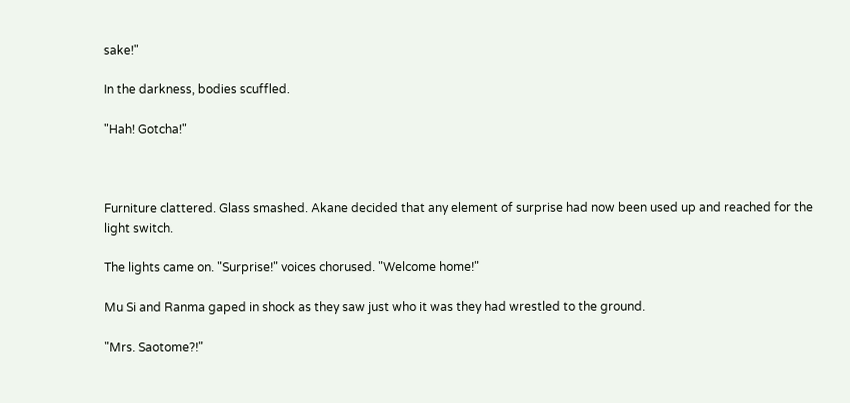sake!"

In the darkness, bodies scuffled.

"Hah! Gotcha!"



Furniture clattered. Glass smashed. Akane decided that any element of surprise had now been used up and reached for the light switch.

The lights came on. "Surprise!" voices chorused. "Welcome home!"

Mu Si and Ranma gaped in shock as they saw just who it was they had wrestled to the ground.

"Mrs. Saotome?!"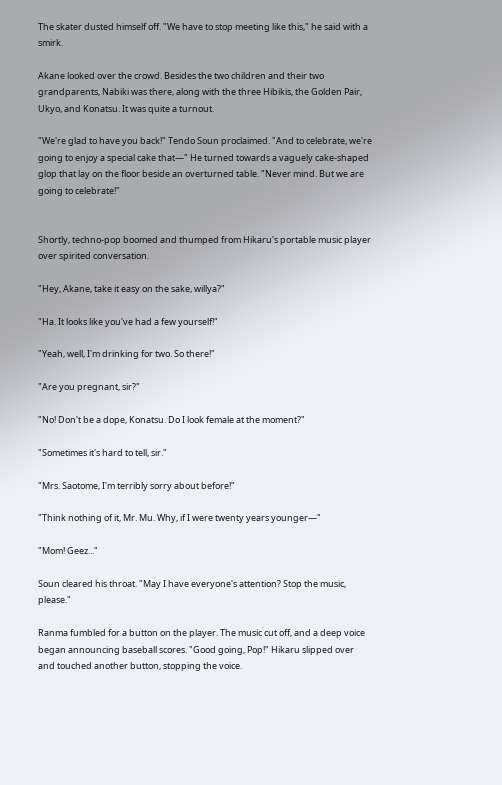The skater dusted himself off. "We have to stop meeting like this," he said with a smirk.

Akane looked over the crowd. Besides the two children and their two grandparents, Nabiki was there, along with the three Hibikis, the Golden Pair, Ukyo, and Konatsu. It was quite a turnout.

"We're glad to have you back!" Tendo Soun proclaimed. "And to celebrate, we're going to enjoy a special cake that—" He turned towards a vaguely cake-shaped glop that lay on the floor beside an overturned table. "Never mind. But we are going to celebrate!"


Shortly, techno-pop boomed and thumped from Hikaru's portable music player over spirited conversation.

"Hey, Akane, take it easy on the sake, willya?"

"Ha. It looks like you've had a few yourself!"

"Yeah, well, I'm drinking for two. So there!"

"Are you pregnant, sir?"

"No! Don't be a dope, Konatsu. Do I look female at the moment?"

"Sometimes it's hard to tell, sir."

"Mrs. Saotome, I'm terribly sorry about before!"

"Think nothing of it, Mr. Mu. Why, if I were twenty years younger—"

"Mom! Geez..."

Soun cleared his throat. "May I have everyone's attention? Stop the music, please."

Ranma fumbled for a button on the player. The music cut off, and a deep voice began announcing baseball scores. "Good going, Pop!" Hikaru slipped over and touched another button, stopping the voice.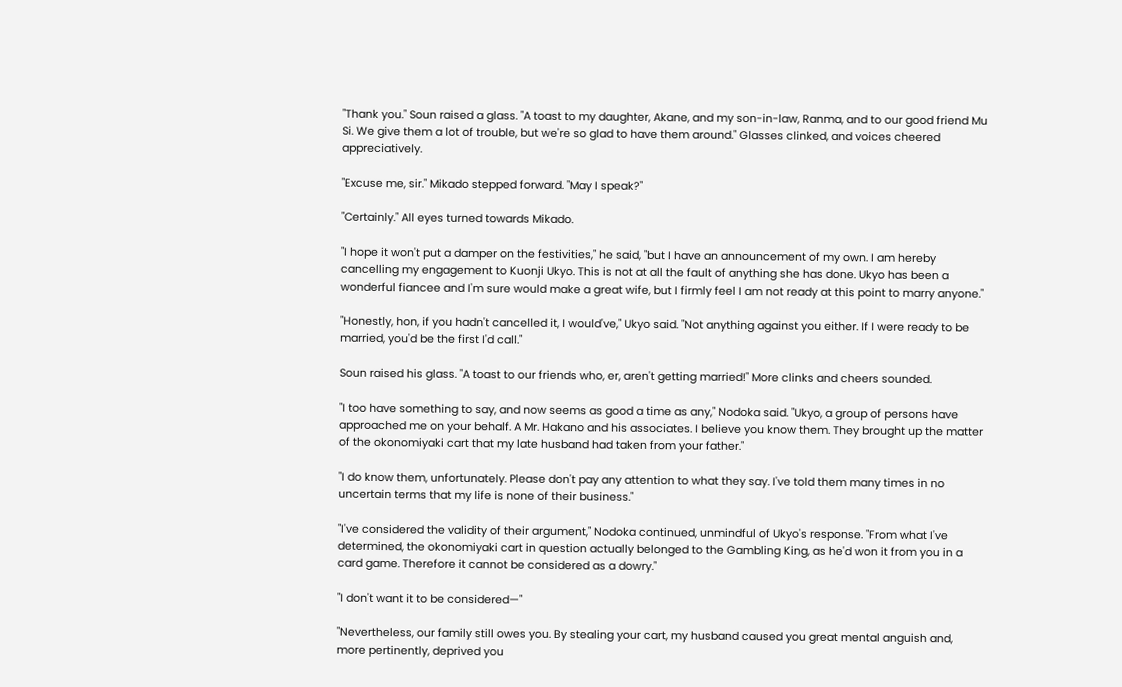"Thank you." Soun raised a glass. "A toast to my daughter, Akane, and my son-in-law, Ranma, and to our good friend Mu Si. We give them a lot of trouble, but we're so glad to have them around." Glasses clinked, and voices cheered appreciatively.

"Excuse me, sir." Mikado stepped forward. "May I speak?"

"Certainly." All eyes turned towards Mikado.

"I hope it won't put a damper on the festivities," he said, "but I have an announcement of my own. I am hereby cancelling my engagement to Kuonji Ukyo. This is not at all the fault of anything she has done. Ukyo has been a wonderful fiancee and I'm sure would make a great wife, but I firmly feel I am not ready at this point to marry anyone."

"Honestly, hon, if you hadn't cancelled it, I would've," Ukyo said. "Not anything against you either. If I were ready to be married, you'd be the first I'd call."

Soun raised his glass. "A toast to our friends who, er, aren't getting married!" More clinks and cheers sounded.

"I too have something to say, and now seems as good a time as any," Nodoka said. "Ukyo, a group of persons have approached me on your behalf. A Mr. Hakano and his associates. I believe you know them. They brought up the matter of the okonomiyaki cart that my late husband had taken from your father."

"I do know them, unfortunately. Please don't pay any attention to what they say. I've told them many times in no uncertain terms that my life is none of their business."

"I've considered the validity of their argument," Nodoka continued, unmindful of Ukyo's response. "From what I've determined, the okonomiyaki cart in question actually belonged to the Gambling King, as he'd won it from you in a card game. Therefore it cannot be considered as a dowry."

"I don't want it to be considered—"

"Nevertheless, our family still owes you. By stealing your cart, my husband caused you great mental anguish and, more pertinently, deprived you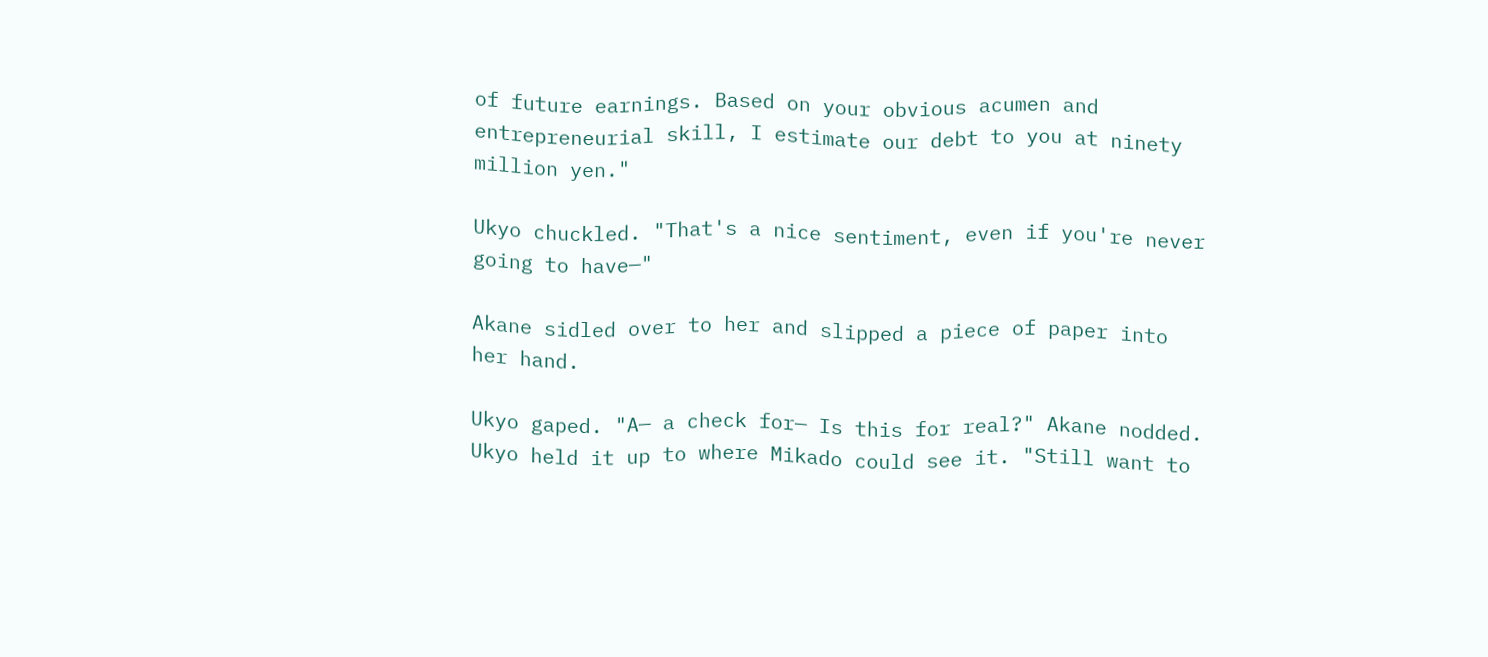of future earnings. Based on your obvious acumen and entrepreneurial skill, I estimate our debt to you at ninety million yen."

Ukyo chuckled. "That's a nice sentiment, even if you're never going to have—"

Akane sidled over to her and slipped a piece of paper into her hand.

Ukyo gaped. "A— a check for— Is this for real?" Akane nodded. Ukyo held it up to where Mikado could see it. "Still want to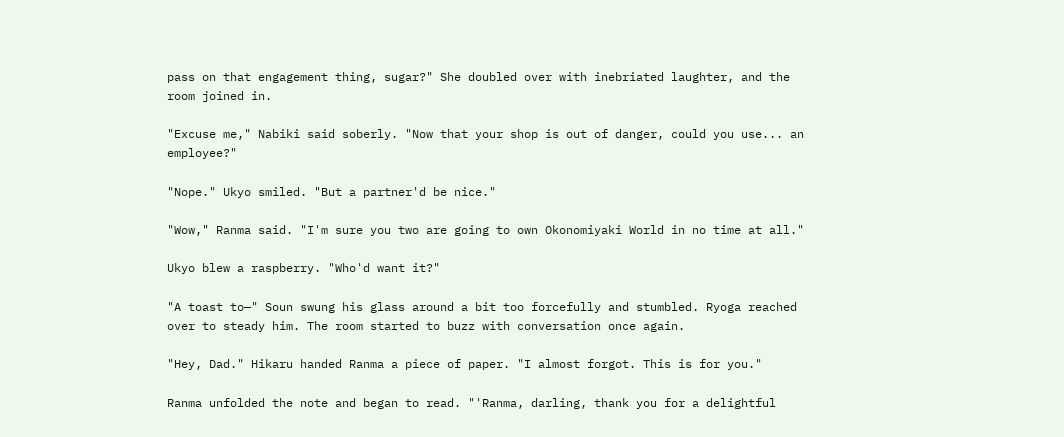pass on that engagement thing, sugar?" She doubled over with inebriated laughter, and the room joined in.

"Excuse me," Nabiki said soberly. "Now that your shop is out of danger, could you use... an employee?"

"Nope." Ukyo smiled. "But a partner'd be nice."

"Wow," Ranma said. "I'm sure you two are going to own Okonomiyaki World in no time at all."

Ukyo blew a raspberry. "Who'd want it?"

"A toast to—" Soun swung his glass around a bit too forcefully and stumbled. Ryoga reached over to steady him. The room started to buzz with conversation once again.

"Hey, Dad." Hikaru handed Ranma a piece of paper. "I almost forgot. This is for you."

Ranma unfolded the note and began to read. "'Ranma, darling, thank you for a delightful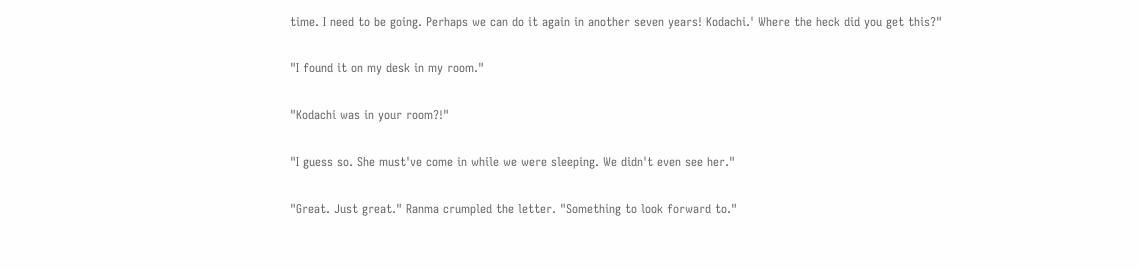time. I need to be going. Perhaps we can do it again in another seven years! Kodachi.' Where the heck did you get this?"

"I found it on my desk in my room."

"Kodachi was in your room?!"

"I guess so. She must've come in while we were sleeping. We didn't even see her."

"Great. Just great." Ranma crumpled the letter. "Something to look forward to."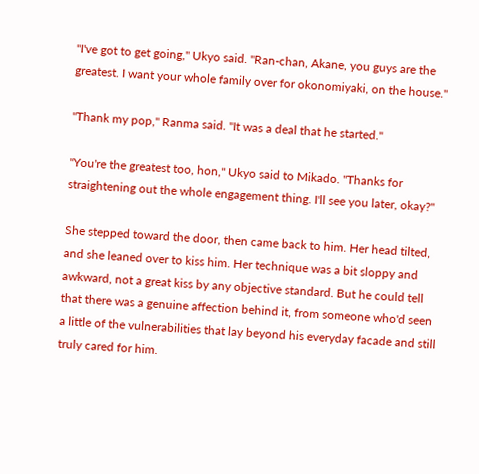"I've got to get going," Ukyo said. "Ran-chan, Akane, you guys are the greatest. I want your whole family over for okonomiyaki, on the house."

"Thank my pop," Ranma said. "It was a deal that he started."

"You're the greatest too, hon," Ukyo said to Mikado. "Thanks for straightening out the whole engagement thing. I'll see you later, okay?"

She stepped toward the door, then came back to him. Her head tilted, and she leaned over to kiss him. Her technique was a bit sloppy and awkward, not a great kiss by any objective standard. But he could tell that there was a genuine affection behind it, from someone who'd seen a little of the vulnerabilities that lay beyond his everyday facade and still truly cared for him.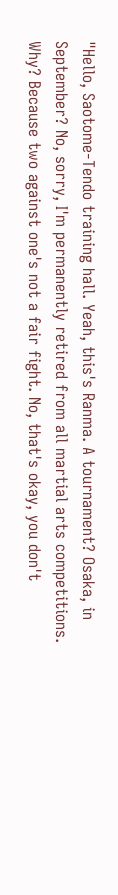"Hello, Saotome-Tendo training hall. Yeah, this's Ranma. A tournament? Osaka, in September? No, sorry, I'm permanently retired from all martial arts competitions. Why? Because two against one's not a fair fight. No, that's okay, you don't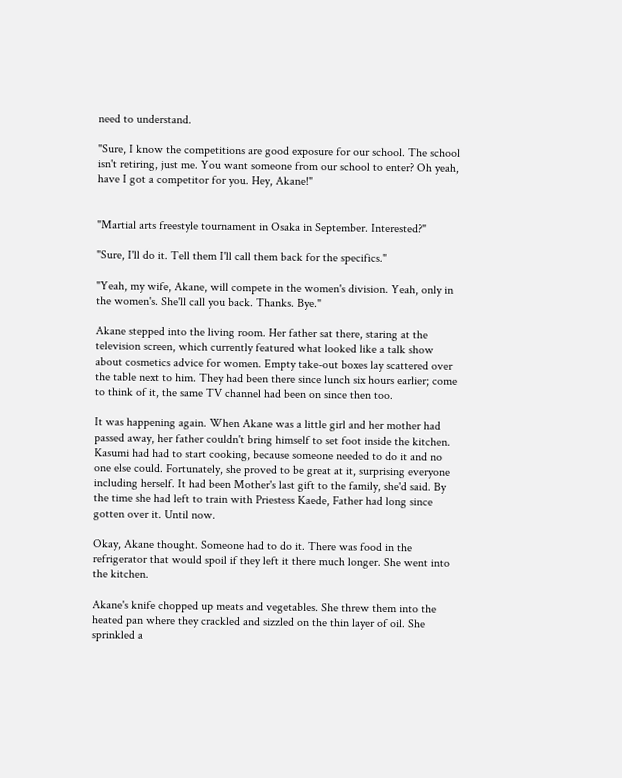need to understand.

"Sure, I know the competitions are good exposure for our school. The school isn't retiring, just me. You want someone from our school to enter? Oh yeah, have I got a competitor for you. Hey, Akane!"


"Martial arts freestyle tournament in Osaka in September. Interested?"

"Sure, I'll do it. Tell them I'll call them back for the specifics."

"Yeah, my wife, Akane, will compete in the women's division. Yeah, only in the women's. She'll call you back. Thanks. Bye."

Akane stepped into the living room. Her father sat there, staring at the television screen, which currently featured what looked like a talk show about cosmetics advice for women. Empty take-out boxes lay scattered over the table next to him. They had been there since lunch six hours earlier; come to think of it, the same TV channel had been on since then too.

It was happening again. When Akane was a little girl and her mother had passed away, her father couldn't bring himself to set foot inside the kitchen. Kasumi had had to start cooking, because someone needed to do it and no one else could. Fortunately, she proved to be great at it, surprising everyone including herself. It had been Mother's last gift to the family, she'd said. By the time she had left to train with Priestess Kaede, Father had long since gotten over it. Until now.

Okay, Akane thought. Someone had to do it. There was food in the refrigerator that would spoil if they left it there much longer. She went into the kitchen.

Akane's knife chopped up meats and vegetables. She threw them into the heated pan where they crackled and sizzled on the thin layer of oil. She sprinkled a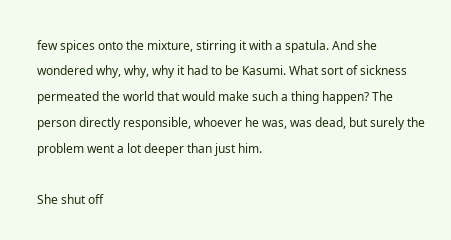few spices onto the mixture, stirring it with a spatula. And she wondered why, why, why it had to be Kasumi. What sort of sickness permeated the world that would make such a thing happen? The person directly responsible, whoever he was, was dead, but surely the problem went a lot deeper than just him.

She shut off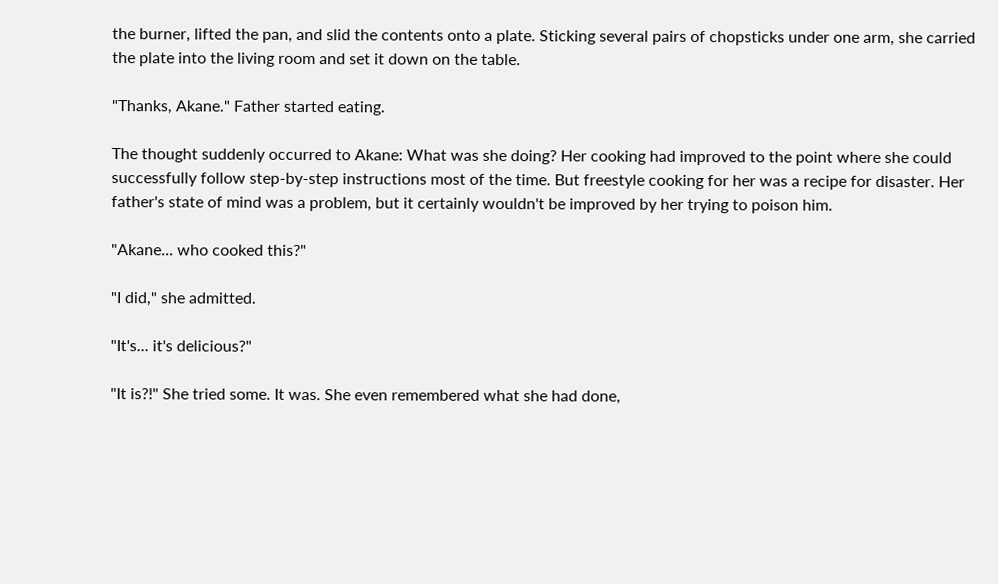the burner, lifted the pan, and slid the contents onto a plate. Sticking several pairs of chopsticks under one arm, she carried the plate into the living room and set it down on the table.

"Thanks, Akane." Father started eating.

The thought suddenly occurred to Akane: What was she doing? Her cooking had improved to the point where she could successfully follow step-by-step instructions most of the time. But freestyle cooking for her was a recipe for disaster. Her father's state of mind was a problem, but it certainly wouldn't be improved by her trying to poison him.

"Akane... who cooked this?"

"I did," she admitted.

"It's... it's delicious?"

"It is?!" She tried some. It was. She even remembered what she had done,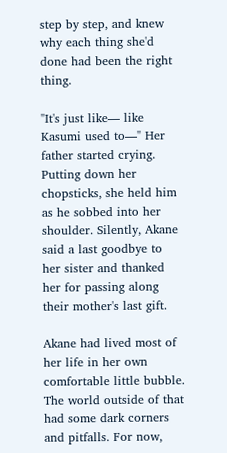step by step, and knew why each thing she'd done had been the right thing.

"It's just like— like Kasumi used to—" Her father started crying. Putting down her chopsticks, she held him as he sobbed into her shoulder. Silently, Akane said a last goodbye to her sister and thanked her for passing along their mother's last gift.

Akane had lived most of her life in her own comfortable little bubble. The world outside of that had some dark corners and pitfalls. For now,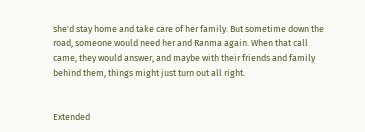she'd stay home and take care of her family. But sometime down the road, someone would need her and Ranma again. When that call came, they would answer, and maybe with their friends and family behind them, things might just turn out all right.


Extended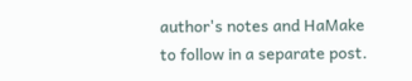author's notes and HaMake to follow in a separate post.